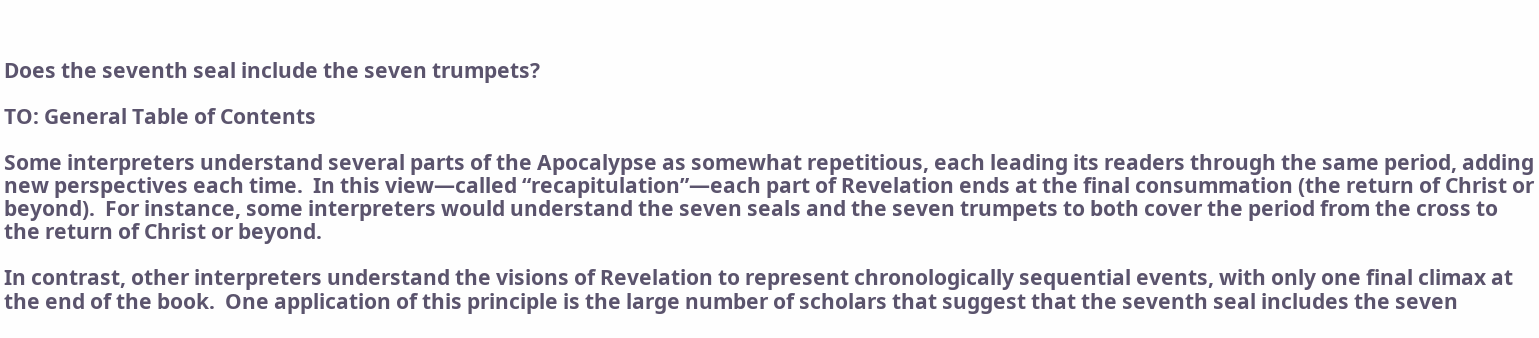Does the seventh seal include the seven trumpets?

TO: General Table of Contents

Some interpreters understand several parts of the Apocalypse as somewhat repetitious, each leading its readers through the same period, adding new perspectives each time.  In this view—called “recapitulation”—each part of Revelation ends at the final consummation (the return of Christ or beyond).  For instance, some interpreters would understand the seven seals and the seven trumpets to both cover the period from the cross to the return of Christ or beyond.

In contrast, other interpreters understand the visions of Revelation to represent chronologically sequential events, with only one final climax at the end of the book.  One application of this principle is the large number of scholars that suggest that the seventh seal includes the seven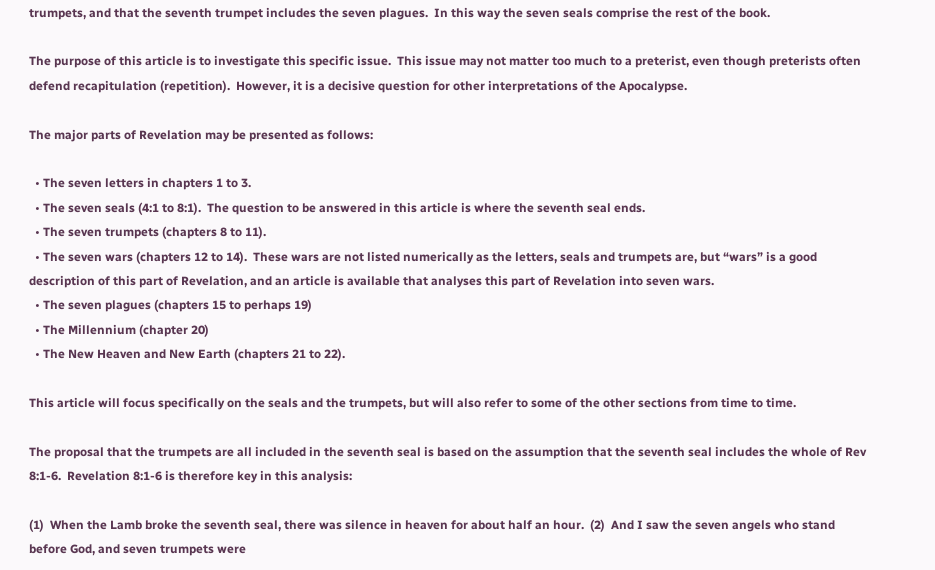trumpets, and that the seventh trumpet includes the seven plagues.  In this way the seven seals comprise the rest of the book.

The purpose of this article is to investigate this specific issue.  This issue may not matter too much to a preterist, even though preterists often defend recapitulation (repetition).  However, it is a decisive question for other interpretations of the Apocalypse.

The major parts of Revelation may be presented as follows:

  • The seven letters in chapters 1 to 3.
  • The seven seals (4:1 to 8:1).  The question to be answered in this article is where the seventh seal ends.
  • The seven trumpets (chapters 8 to 11).
  • The seven wars (chapters 12 to 14).  These wars are not listed numerically as the letters, seals and trumpets are, but “wars” is a good description of this part of Revelation, and an article is available that analyses this part of Revelation into seven wars.
  • The seven plagues (chapters 15 to perhaps 19)
  • The Millennium (chapter 20)
  • The New Heaven and New Earth (chapters 21 to 22).

This article will focus specifically on the seals and the trumpets, but will also refer to some of the other sections from time to time.

The proposal that the trumpets are all included in the seventh seal is based on the assumption that the seventh seal includes the whole of Rev 8:1-6.  Revelation 8:1-6 is therefore key in this analysis:

(1)  When the Lamb broke the seventh seal, there was silence in heaven for about half an hour.  (2)  And I saw the seven angels who stand before God, and seven trumpets were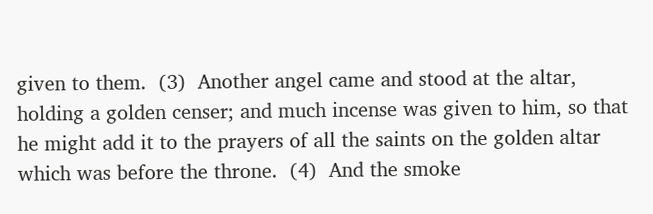given to them.  (3)  Another angel came and stood at the altar, holding a golden censer; and much incense was given to him, so that he might add it to the prayers of all the saints on the golden altar which was before the throne.  (4)  And the smoke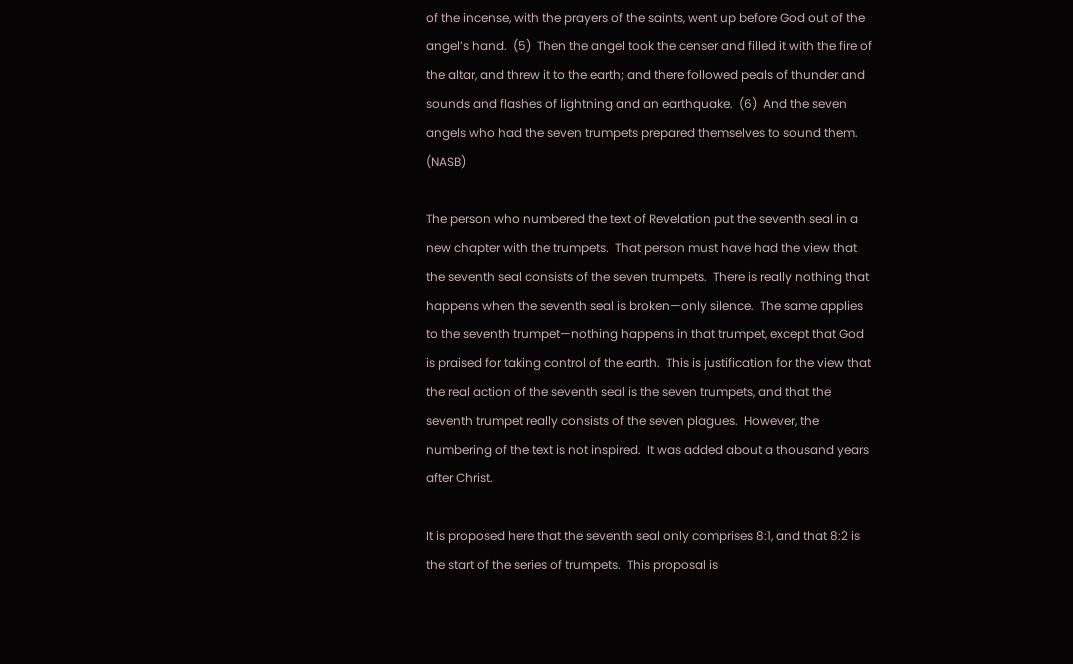of the incense, with the prayers of the saints, went up before God out of the angel’s hand.  (5)  Then the angel took the censer and filled it with the fire of the altar, and threw it to the earth; and there followed peals of thunder and sounds and flashes of lightning and an earthquake.  (6)  And the seven angels who had the seven trumpets prepared themselves to sound them. (NASB)

The person who numbered the text of Revelation put the seventh seal in a new chapter with the trumpets.  That person must have had the view that the seventh seal consists of the seven trumpets.  There is really nothing that happens when the seventh seal is broken—only silence.  The same applies to the seventh trumpet—nothing happens in that trumpet, except that God is praised for taking control of the earth.  This is justification for the view that the real action of the seventh seal is the seven trumpets, and that the seventh trumpet really consists of the seven plagues.  However, the numbering of the text is not inspired.  It was added about a thousand years after Christ.

It is proposed here that the seventh seal only comprises 8:1, and that 8:2 is the start of the series of trumpets.  This proposal is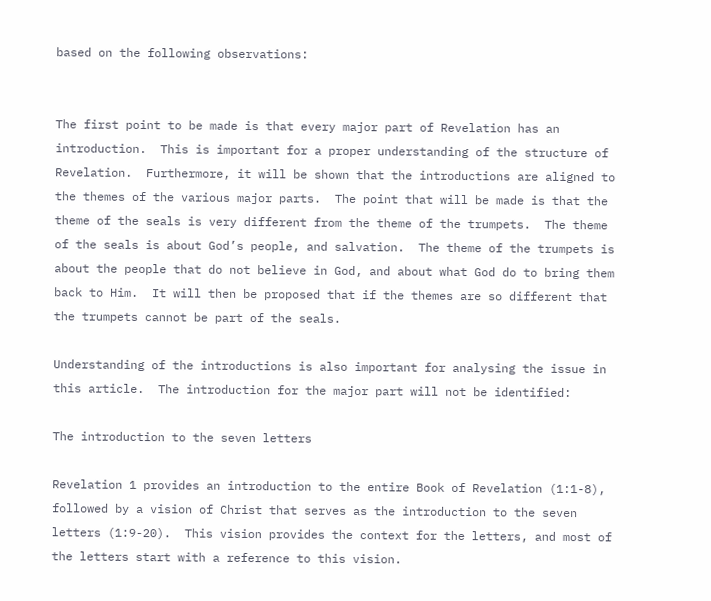based on the following observations:


The first point to be made is that every major part of Revelation has an introduction.  This is important for a proper understanding of the structure of Revelation.  Furthermore, it will be shown that the introductions are aligned to the themes of the various major parts.  The point that will be made is that the theme of the seals is very different from the theme of the trumpets.  The theme of the seals is about God’s people, and salvation.  The theme of the trumpets is about the people that do not believe in God, and about what God do to bring them back to Him.  It will then be proposed that if the themes are so different that the trumpets cannot be part of the seals.

Understanding of the introductions is also important for analysing the issue in this article.  The introduction for the major part will not be identified:

The introduction to the seven letters

Revelation 1 provides an introduction to the entire Book of Revelation (1:1-8), followed by a vision of Christ that serves as the introduction to the seven letters (1:9-20).  This vision provides the context for the letters, and most of the letters start with a reference to this vision.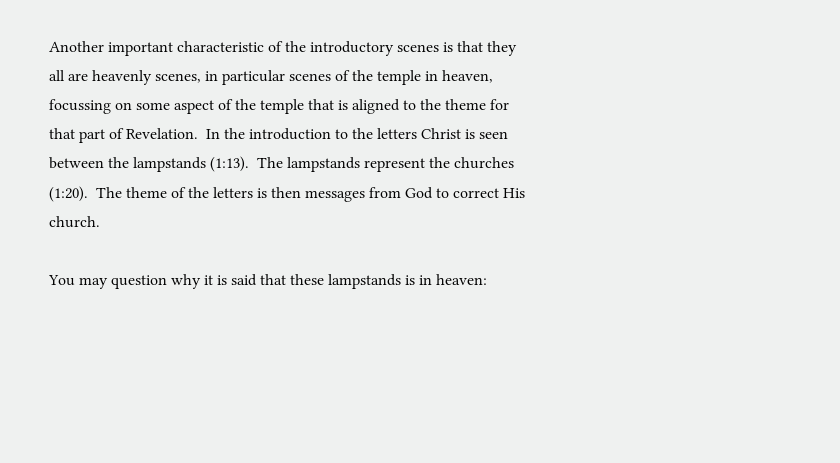Another important characteristic of the introductory scenes is that they all are heavenly scenes, in particular scenes of the temple in heaven, focussing on some aspect of the temple that is aligned to the theme for that part of Revelation.  In the introduction to the letters Christ is seen between the lampstands (1:13).  The lampstands represent the churches (1:20).  The theme of the letters is then messages from God to correct His church.

You may question why it is said that these lampstands is in heaven: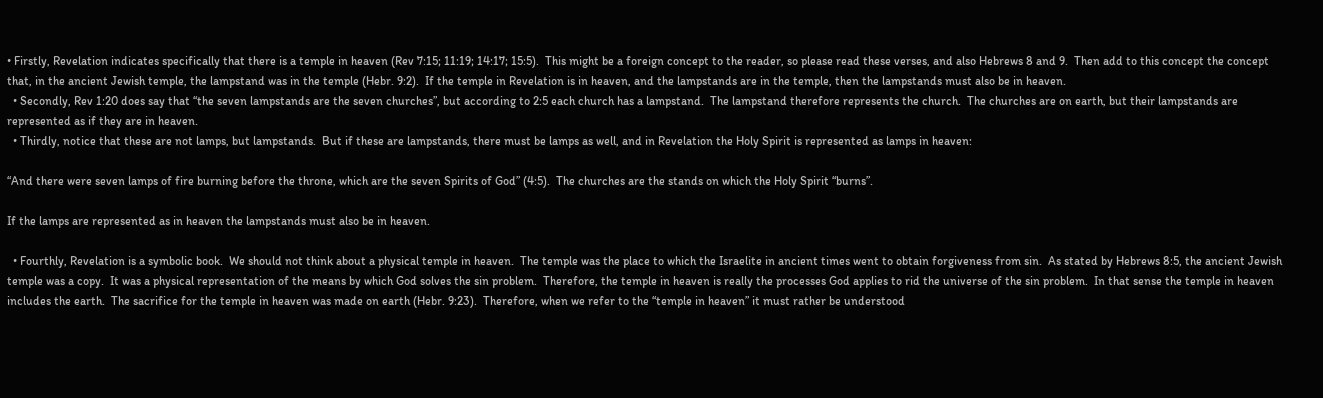• Firstly, Revelation indicates specifically that there is a temple in heaven (Rev 7:15; 11:19; 14:17; 15:5).  This might be a foreign concept to the reader, so please read these verses, and also Hebrews 8 and 9.  Then add to this concept the concept that, in the ancient Jewish temple, the lampstand was in the temple (Hebr. 9:2).  If the temple in Revelation is in heaven, and the lampstands are in the temple, then the lampstands must also be in heaven.
  • Secondly, Rev 1:20 does say that “the seven lampstands are the seven churches”, but according to 2:5 each church has a lampstand.  The lampstand therefore represents the church.  The churches are on earth, but their lampstands are represented as if they are in heaven.
  • Thirdly, notice that these are not lamps, but lampstands.  But if these are lampstands, there must be lamps as well, and in Revelation the Holy Spirit is represented as lamps in heaven:

“And there were seven lamps of fire burning before the throne, which are the seven Spirits of God” (4:5).  The churches are the stands on which the Holy Spirit “burns”.

If the lamps are represented as in heaven the lampstands must also be in heaven.

  • Fourthly, Revelation is a symbolic book.  We should not think about a physical temple in heaven.  The temple was the place to which the Israelite in ancient times went to obtain forgiveness from sin.  As stated by Hebrews 8:5, the ancient Jewish temple was a copy.  It was a physical representation of the means by which God solves the sin problem.  Therefore, the temple in heaven is really the processes God applies to rid the universe of the sin problem.  In that sense the temple in heaven includes the earth.  The sacrifice for the temple in heaven was made on earth (Hebr. 9:23).  Therefore, when we refer to the “temple in heaven” it must rather be understood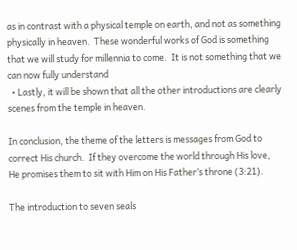as in contrast with a physical temple on earth, and not as something physically in heaven.  These wonderful works of God is something that we will study for millennia to come.  It is not something that we can now fully understand
  • Lastly, it will be shown that all the other introductions are clearly scenes from the temple in heaven.

In conclusion, the theme of the letters is messages from God to correct His church.  If they overcome the world through His love, He promises them to sit with Him on His Father’s throne (3:21).

The introduction to seven seals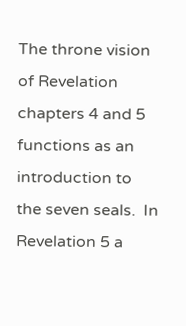The throne vision of Revelation chapters 4 and 5 functions as an introduction to the seven seals.  In Revelation 5 a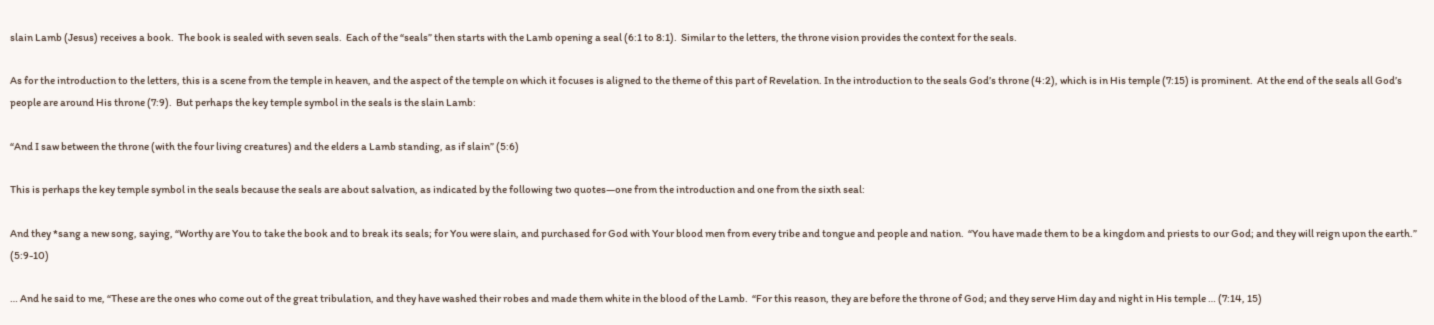slain Lamb (Jesus) receives a book.  The book is sealed with seven seals.  Each of the “seals” then starts with the Lamb opening a seal (6:1 to 8:1).  Similar to the letters, the throne vision provides the context for the seals.

As for the introduction to the letters, this is a scene from the temple in heaven, and the aspect of the temple on which it focuses is aligned to the theme of this part of Revelation. In the introduction to the seals God’s throne (4:2), which is in His temple (7:15) is prominent.  At the end of the seals all God’s people are around His throne (7:9).  But perhaps the key temple symbol in the seals is the slain Lamb:

“And I saw between the throne (with the four living creatures) and the elders a Lamb standing, as if slain” (5:6)

This is perhaps the key temple symbol in the seals because the seals are about salvation, as indicated by the following two quotes—one from the introduction and one from the sixth seal:

And they *sang a new song, saying, “Worthy are You to take the book and to break its seals; for You were slain, and purchased for God with Your blood men from every tribe and tongue and people and nation.  “You have made them to be a kingdom and priests to our God; and they will reign upon the earth.” (5:9-10)

… And he said to me, “These are the ones who come out of the great tribulation, and they have washed their robes and made them white in the blood of the Lamb.  “For this reason, they are before the throne of God; and they serve Him day and night in His temple … (7:14, 15)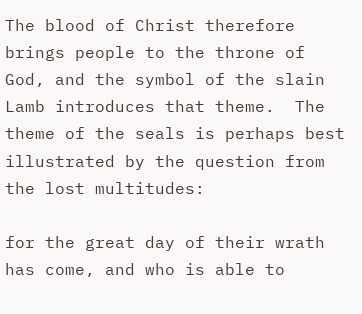The blood of Christ therefore brings people to the throne of God, and the symbol of the slain Lamb introduces that theme.  The theme of the seals is perhaps best illustrated by the question from the lost multitudes:

for the great day of their wrath has come, and who is able to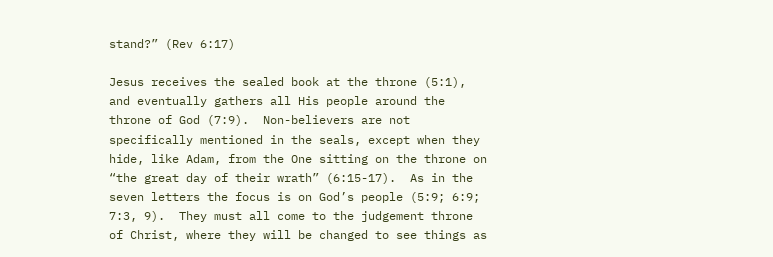stand?” (Rev 6:17)

Jesus receives the sealed book at the throne (5:1), and eventually gathers all His people around the throne of God (7:9).  Non-believers are not specifically mentioned in the seals, except when they hide, like Adam, from the One sitting on the throne on “the great day of their wrath” (6:15-17).  As in the seven letters the focus is on God’s people (5:9; 6:9; 7:3, 9).  They must all come to the judgement throne of Christ, where they will be changed to see things as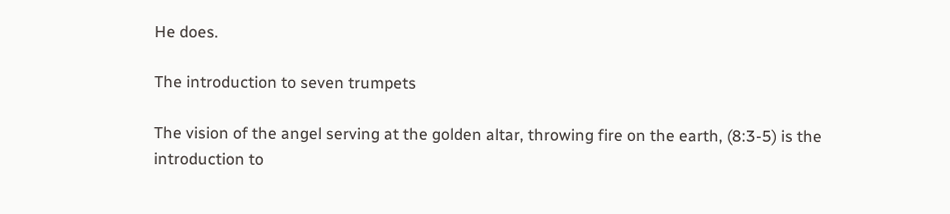He does.

The introduction to seven trumpets

The vision of the angel serving at the golden altar, throwing fire on the earth, (8:3-5) is the introduction to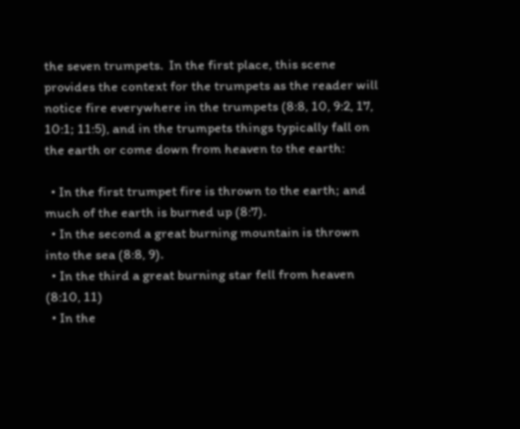the seven trumpets.  In the first place, this scene provides the context for the trumpets as the reader will notice fire everywhere in the trumpets (8:8, 10, 9:2, 17, 10:1; 11:5), and in the trumpets things typically fall on the earth or come down from heaven to the earth:

  • In the first trumpet fire is thrown to the earth; and much of the earth is burned up (8:7).
  • In the second a great burning mountain is thrown into the sea (8:8, 9).
  • In the third a great burning star fell from heaven (8:10, 11)
  • In the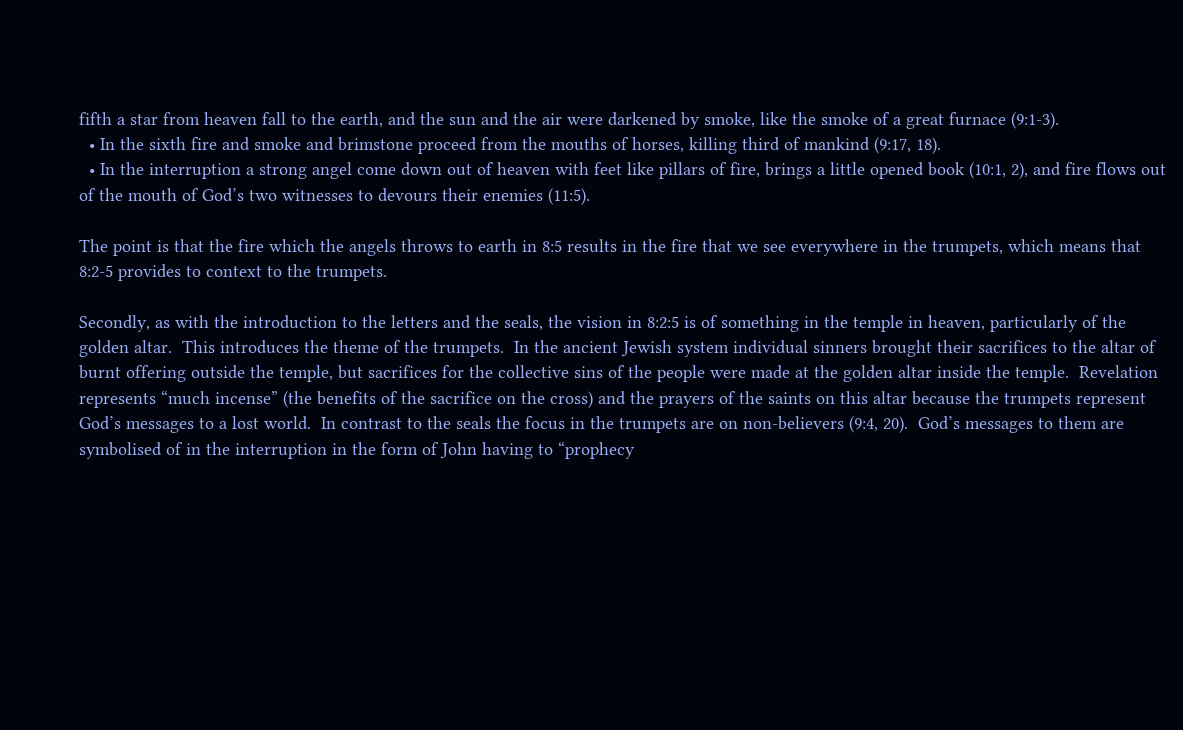fifth a star from heaven fall to the earth, and the sun and the air were darkened by smoke, like the smoke of a great furnace (9:1-3).
  • In the sixth fire and smoke and brimstone proceed from the mouths of horses, killing third of mankind (9:17, 18).
  • In the interruption a strong angel come down out of heaven with feet like pillars of fire, brings a little opened book (10:1, 2), and fire flows out of the mouth of God’s two witnesses to devours their enemies (11:5).

The point is that the fire which the angels throws to earth in 8:5 results in the fire that we see everywhere in the trumpets, which means that 8:2-5 provides to context to the trumpets.

Secondly, as with the introduction to the letters and the seals, the vision in 8:2:5 is of something in the temple in heaven, particularly of the golden altar.  This introduces the theme of the trumpets.  In the ancient Jewish system individual sinners brought their sacrifices to the altar of burnt offering outside the temple, but sacrifices for the collective sins of the people were made at the golden altar inside the temple.  Revelation represents “much incense” (the benefits of the sacrifice on the cross) and the prayers of the saints on this altar because the trumpets represent God’s messages to a lost world.  In contrast to the seals the focus in the trumpets are on non-believers (9:4, 20).  God’s messages to them are symbolised of in the interruption in the form of John having to “prophecy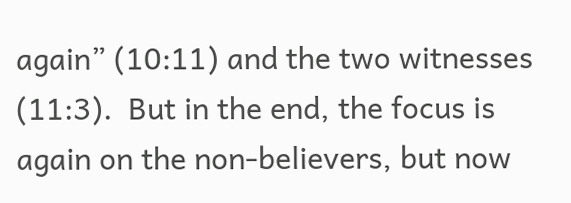again” (10:11) and the two witnesses (11:3).  But in the end, the focus is again on the non-believers, but now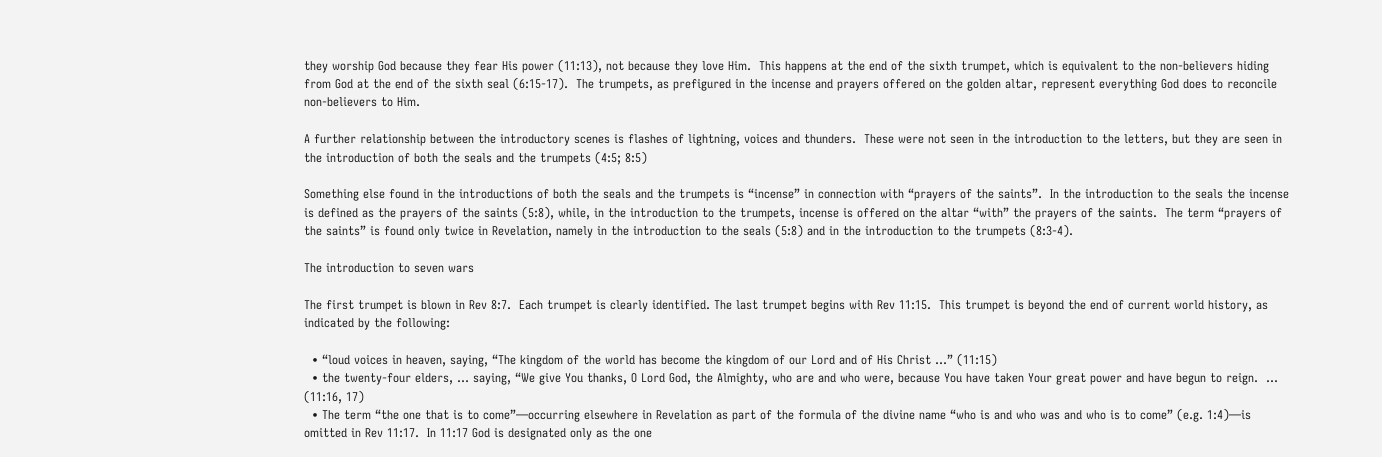they worship God because they fear His power (11:13), not because they love Him.  This happens at the end of the sixth trumpet, which is equivalent to the non-believers hiding from God at the end of the sixth seal (6:15-17).  The trumpets, as prefigured in the incense and prayers offered on the golden altar, represent everything God does to reconcile non-believers to Him.

A further relationship between the introductory scenes is flashes of lightning, voices and thunders.  These were not seen in the introduction to the letters, but they are seen in the introduction of both the seals and the trumpets (4:5; 8:5)

Something else found in the introductions of both the seals and the trumpets is “incense” in connection with “prayers of the saints”.  In the introduction to the seals the incense is defined as the prayers of the saints (5:8), while, in the introduction to the trumpets, incense is offered on the altar “with” the prayers of the saints.  The term “prayers of the saints” is found only twice in Revelation, namely in the introduction to the seals (5:8) and in the introduction to the trumpets (8:3-4).

The introduction to seven wars

The first trumpet is blown in Rev 8:7.  Each trumpet is clearly identified. The last trumpet begins with Rev 11:15.  This trumpet is beyond the end of current world history, as indicated by the following:

  • “loud voices in heaven, saying, “The kingdom of the world has become the kingdom of our Lord and of His Christ …” (11:15)
  • the twenty-four elders, … saying, “We give You thanks, O Lord God, the Almighty, who are and who were, because You have taken Your great power and have begun to reign.  … (11:16, 17)
  • The term “the one that is to come”—occurring elsewhere in Revelation as part of the formula of the divine name “who is and who was and who is to come” (e.g. 1:4)—is omitted in Rev 11:17.  In 11:17 God is designated only as the one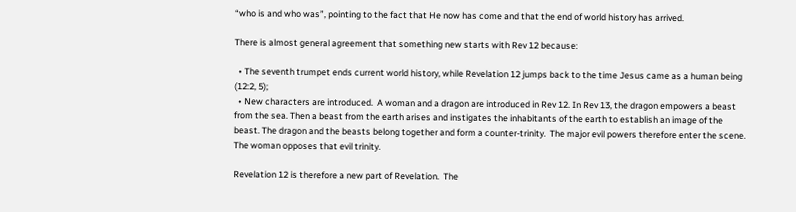“who is and who was”, pointing to the fact that He now has come and that the end of world history has arrived.

There is almost general agreement that something new starts with Rev 12 because:

  • The seventh trumpet ends current world history, while Revelation 12 jumps back to the time Jesus came as a human being (12:2, 5);
  • New characters are introduced.  A woman and a dragon are introduced in Rev 12. In Rev 13, the dragon empowers a beast from the sea. Then a beast from the earth arises and instigates the inhabitants of the earth to establish an image of the beast. The dragon and the beasts belong together and form a counter-trinity.  The major evil powers therefore enter the scene.  The woman opposes that evil trinity.

Revelation 12 is therefore a new part of Revelation.  The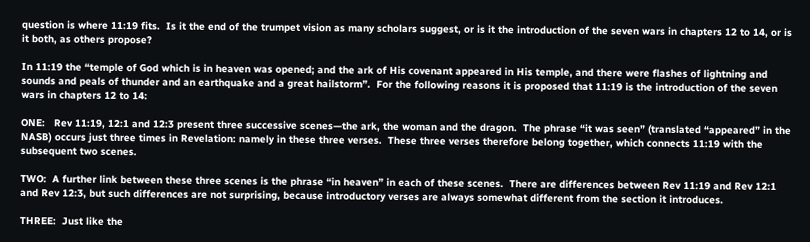question is where 11:19 fits.  Is it the end of the trumpet vision as many scholars suggest, or is it the introduction of the seven wars in chapters 12 to 14, or is it both, as others propose?

In 11:19 the “temple of God which is in heaven was opened; and the ark of His covenant appeared in His temple, and there were flashes of lightning and sounds and peals of thunder and an earthquake and a great hailstorm”.  For the following reasons it is proposed that 11:19 is the introduction of the seven wars in chapters 12 to 14:

ONE:   Rev 11:19, 12:1 and 12:3 present three successive scenes—the ark, the woman and the dragon.  The phrase “it was seen” (translated “appeared” in the NASB) occurs just three times in Revelation: namely in these three verses.  These three verses therefore belong together, which connects 11:19 with the subsequent two scenes.

TWO:  A further link between these three scenes is the phrase “in heaven” in each of these scenes.  There are differences between Rev 11:19 and Rev 12:1 and Rev 12:3, but such differences are not surprising, because introductory verses are always somewhat different from the section it introduces.

THREE:  Just like the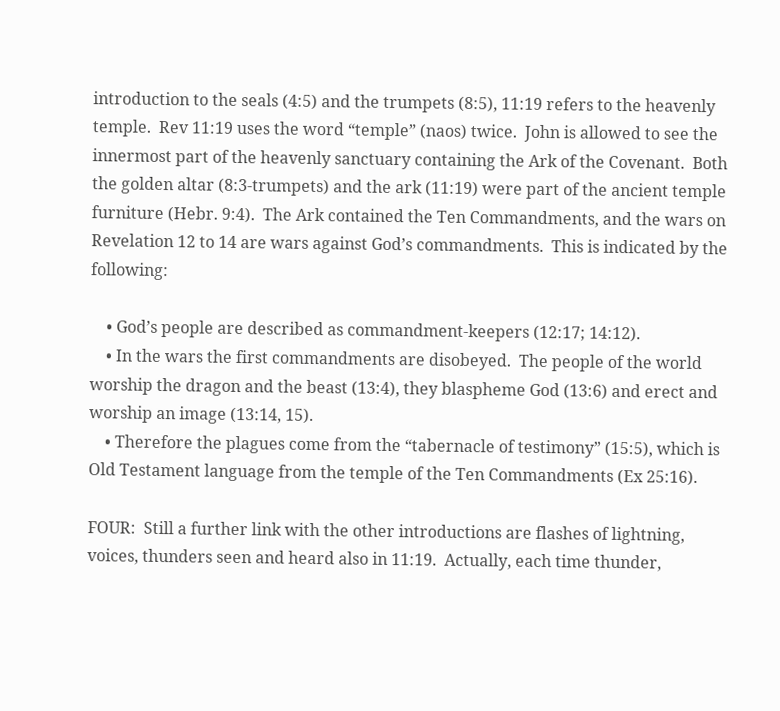introduction to the seals (4:5) and the trumpets (8:5), 11:19 refers to the heavenly temple.  Rev 11:19 uses the word “temple” (naos) twice.  John is allowed to see the innermost part of the heavenly sanctuary containing the Ark of the Covenant.  Both the golden altar (8:3-trumpets) and the ark (11:19) were part of the ancient temple furniture (Hebr. 9:4).  The Ark contained the Ten Commandments, and the wars on Revelation 12 to 14 are wars against God’s commandments.  This is indicated by the following:

    • God’s people are described as commandment-keepers (12:17; 14:12).
    • In the wars the first commandments are disobeyed.  The people of the world worship the dragon and the beast (13:4), they blaspheme God (13:6) and erect and worship an image (13:14, 15).
    • Therefore the plagues come from the “tabernacle of testimony” (15:5), which is Old Testament language from the temple of the Ten Commandments (Ex 25:16).

FOUR:  Still a further link with the other introductions are flashes of lightning, voices, thunders seen and heard also in 11:19.  Actually, each time thunder,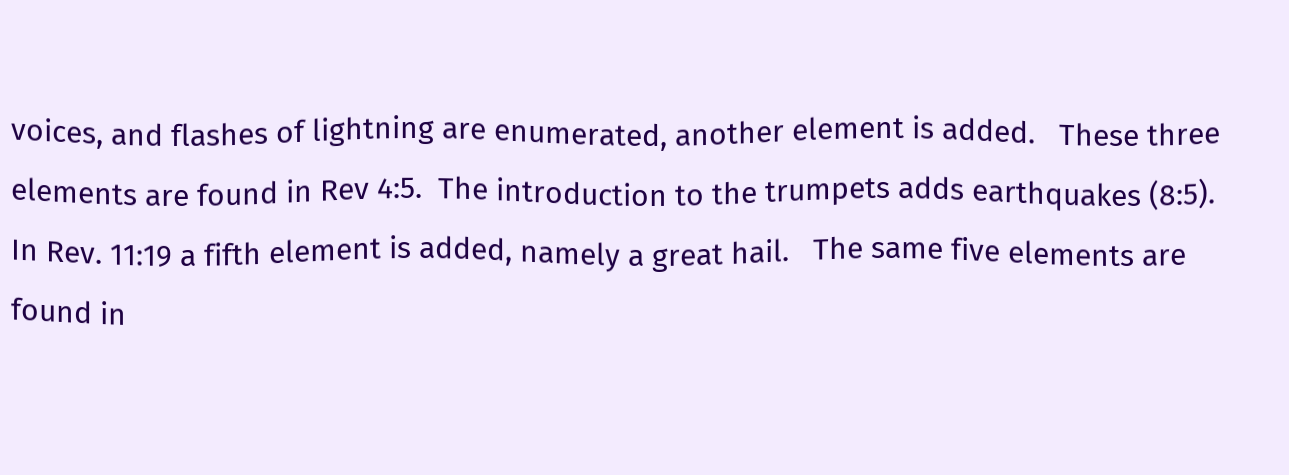voices, and flashes of lightning are enumerated, another element is added.   These three elements are found in Rev 4:5.  The introduction to the trumpets adds earthquakes (8:5).  In Rev. 11:19 a fifth element is added, namely a great hail.   The same five elements are found in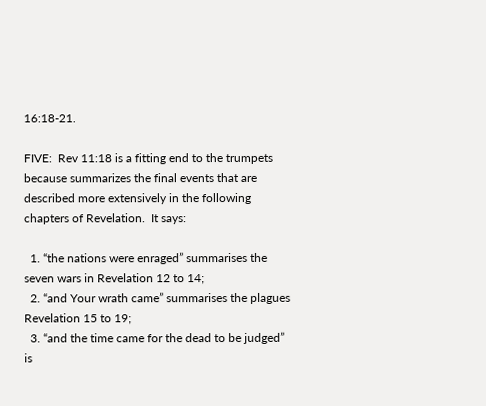16:18-21.

FIVE:  Rev 11:18 is a fitting end to the trumpets because summarizes the final events that are described more extensively in the following chapters of Revelation.  It says:

  1. “the nations were enraged” summarises the seven wars in Revelation 12 to 14;
  2. “and Your wrath came” summarises the plagues Revelation 15 to 19;
  3. “and the time came for the dead to be judged” is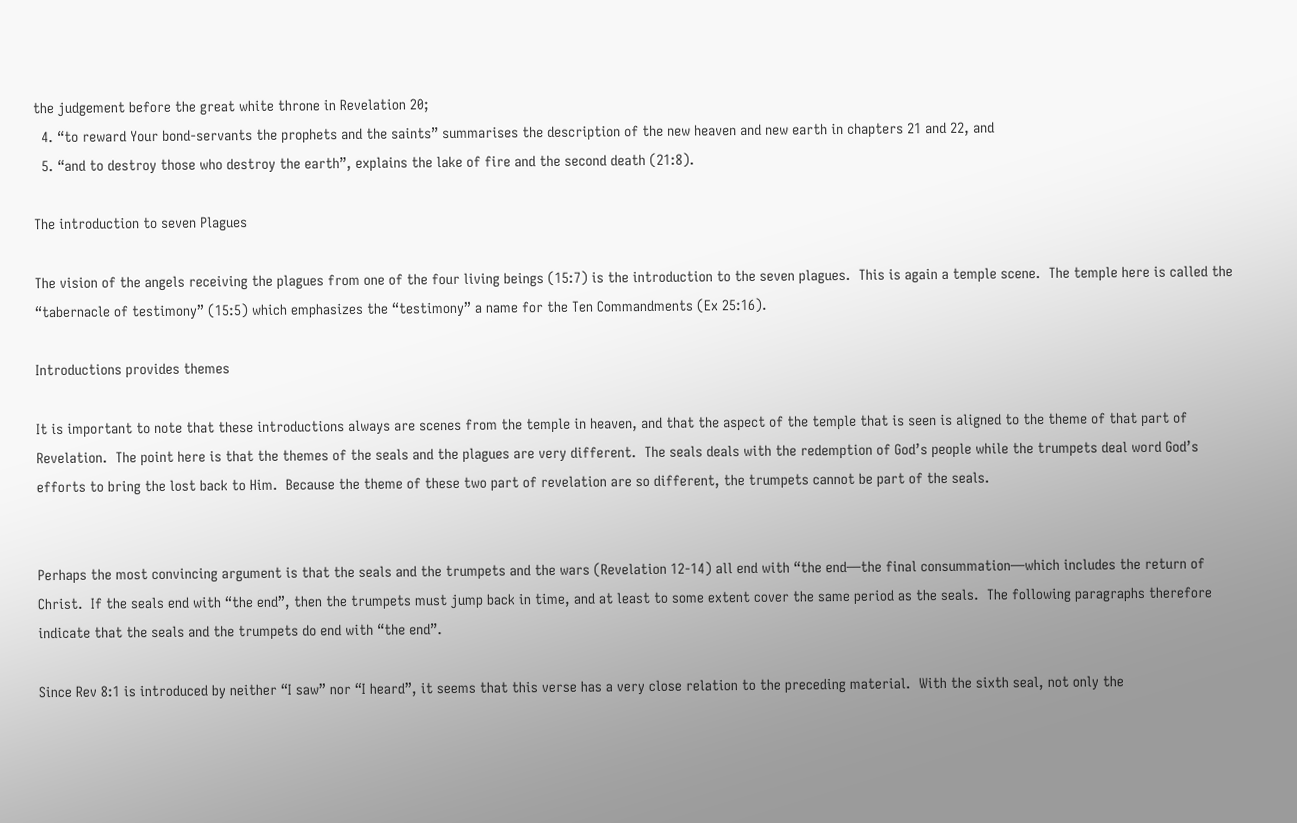the judgement before the great white throne in Revelation 20;
  4. “to reward Your bond-servants the prophets and the saints” summarises the description of the new heaven and new earth in chapters 21 and 22, and
  5. “and to destroy those who destroy the earth”, explains the lake of fire and the second death (21:8).

The introduction to seven Plagues

The vision of the angels receiving the plagues from one of the four living beings (15:7) is the introduction to the seven plagues.  This is again a temple scene.  The temple here is called the “tabernacle of testimony” (15:5) which emphasizes the “testimony” a name for the Ten Commandments (Ex 25:16).

Introductions provides themes

It is important to note that these introductions always are scenes from the temple in heaven, and that the aspect of the temple that is seen is aligned to the theme of that part of Revelation.  The point here is that the themes of the seals and the plagues are very different.  The seals deals with the redemption of God’s people while the trumpets deal word God’s efforts to bring the lost back to Him.  Because the theme of these two part of revelation are so different, the trumpets cannot be part of the seals.


Perhaps the most convincing argument is that the seals and the trumpets and the wars (Revelation 12-14) all end with “the end—the final consummation—which includes the return of Christ.  If the seals end with “the end”, then the trumpets must jump back in time, and at least to some extent cover the same period as the seals.  The following paragraphs therefore indicate that the seals and the trumpets do end with “the end”.

Since Rev 8:1 is introduced by neither “I saw” nor “I heard”, it seems that this verse has a very close relation to the preceding material.  With the sixth seal, not only the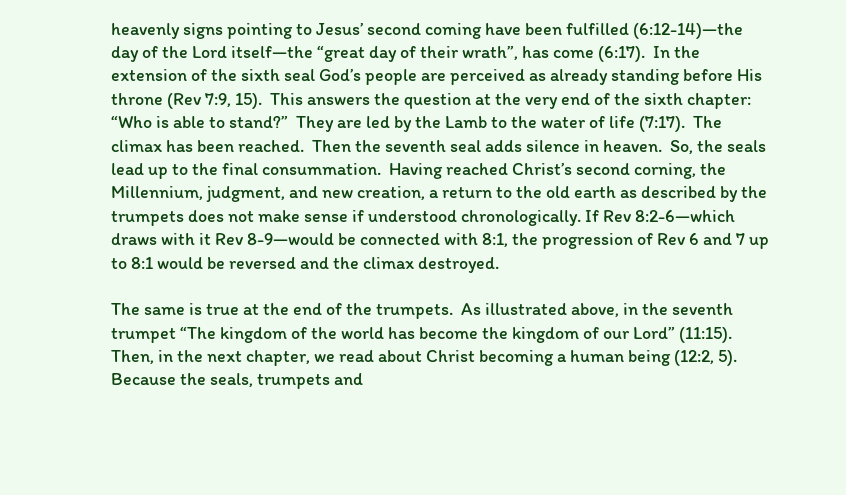heavenly signs pointing to Jesus’ second coming have been fulfilled (6:12-14)—the day of the Lord itself—the “great day of their wrath”, has come (6:17).  In the extension of the sixth seal God’s people are perceived as already standing before His throne (Rev 7:9, 15).  This answers the question at the very end of the sixth chapter: “Who is able to stand?”  They are led by the Lamb to the water of life (7:17).  The climax has been reached.  Then the seventh seal adds silence in heaven.  So, the seals lead up to the final consummation.  Having reached Christ’s second corning, the Millennium, judgment, and new creation, a return to the old earth as described by the trumpets does not make sense if understood chronologically. If Rev 8:2-6—which draws with it Rev 8-9—would be connected with 8:1, the progression of Rev 6 and 7 up to 8:1 would be reversed and the climax destroyed.

The same is true at the end of the trumpets.  As illustrated above, in the seventh trumpet “The kingdom of the world has become the kingdom of our Lord” (11:15).  Then, in the next chapter, we read about Christ becoming a human being (12:2, 5).  Because the seals, trumpets and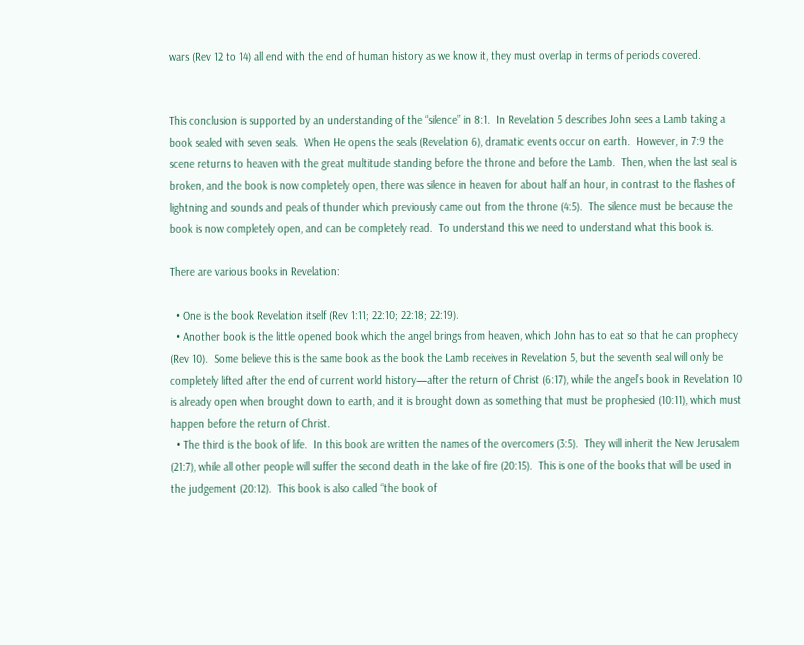wars (Rev 12 to 14) all end with the end of human history as we know it, they must overlap in terms of periods covered.


This conclusion is supported by an understanding of the “silence” in 8:1.  In Revelation 5 describes John sees a Lamb taking a book sealed with seven seals.  When He opens the seals (Revelation 6), dramatic events occur on earth.  However, in 7:9 the scene returns to heaven with the great multitude standing before the throne and before the Lamb.  Then, when the last seal is broken, and the book is now completely open, there was silence in heaven for about half an hour, in contrast to the flashes of lightning and sounds and peals of thunder which previously came out from the throne (4:5).  The silence must be because the book is now completely open, and can be completely read.  To understand this we need to understand what this book is.

There are various books in Revelation:

  • One is the book Revelation itself (Rev 1:11; 22:10; 22:18; 22:19).
  • Another book is the little opened book which the angel brings from heaven, which John has to eat so that he can prophecy (Rev 10).  Some believe this is the same book as the book the Lamb receives in Revelation 5, but the seventh seal will only be completely lifted after the end of current world history—after the return of Christ (6:17), while the angel’s book in Revelation 10 is already open when brought down to earth, and it is brought down as something that must be prophesied (10:11), which must happen before the return of Christ.
  • The third is the book of life.  In this book are written the names of the overcomers (3:5).  They will inherit the New Jerusalem (21:7), while all other people will suffer the second death in the lake of fire (20:15).  This is one of the books that will be used in the judgement (20:12).  This book is also called “the book of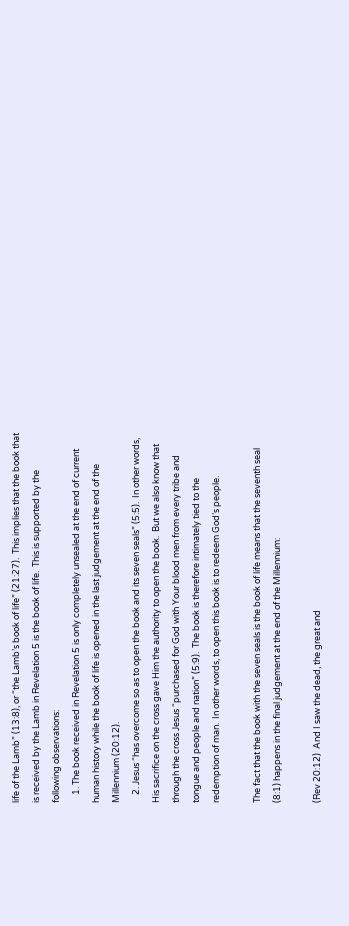life of the Lamb” (13:8), or “the Lamb’s book of life” (21:27).  This implies that the book that is received by the Lamb in Revelation 5 is the book of life.  This is supported by the following observations:
    1. The book received in Revelation 5 is only completely unsealed at the end of current human history while the book of life is opened in the last judgement at the end of the Millennium (20:12).
    2. Jesus “has overcome so as to open the book and its seven seals” (5:5).  In other words, His sacrifice on the cross gave Him the authority to open the book.  But we also know that through the cross Jesus “purchased for God with Your blood men from every tribe and tongue and people and nation” (5:9).  The book is therefore intimately tied to the redemption of man.  In other words, to open this book is to redeem God’s people.

The fact that the book with the seven seals is the book of life means that the seventh seal (8:1) happens in the final judgement at the end of the Millennium:

(Rev 20:12)  And I saw the dead, the great and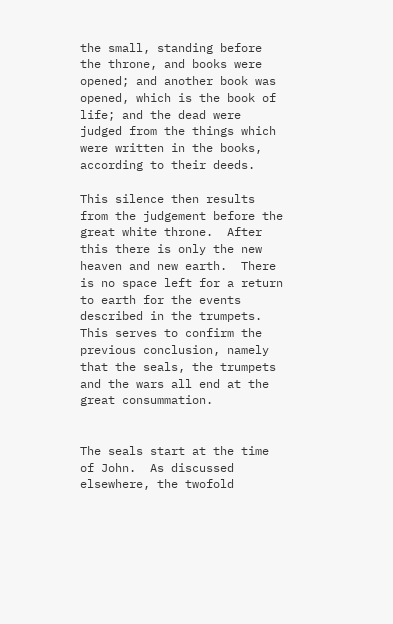the small, standing before the throne, and books were opened; and another book was opened, which is the book of life; and the dead were judged from the things which were written in the books, according to their deeds.

This silence then results from the judgement before the great white throne.  After this there is only the new heaven and new earth.  There is no space left for a return to earth for the events described in the trumpets.  This serves to confirm the previous conclusion, namely that the seals, the trumpets and the wars all end at the great consummation.


The seals start at the time of John.  As discussed elsewhere, the twofold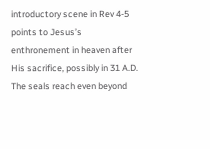introductory scene in Rev 4-5 points to Jesus’s enthronement in heaven after His sacrifice, possibly in 31 A.D.  The seals reach even beyond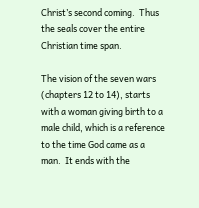Christ’s second coming.  Thus the seals cover the entire Christian time span.

The vision of the seven wars (chapters 12 to 14), starts with a woman giving birth to a male child, which is a reference to the time God came as a man.  It ends with the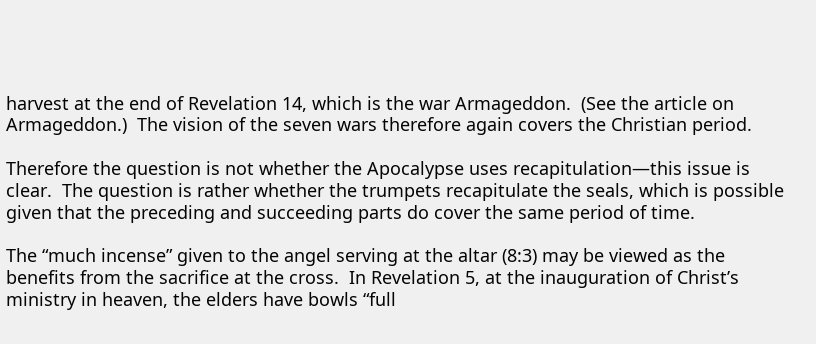harvest at the end of Revelation 14, which is the war Armageddon.  (See the article on Armageddon.)  The vision of the seven wars therefore again covers the Christian period.

Therefore the question is not whether the Apocalypse uses recapitulation—this issue is clear.  The question is rather whether the trumpets recapitulate the seals, which is possible given that the preceding and succeeding parts do cover the same period of time.

The “much incense” given to the angel serving at the altar (8:3) may be viewed as the benefits from the sacrifice at the cross.  In Revelation 5, at the inauguration of Christ’s ministry in heaven, the elders have bowls “full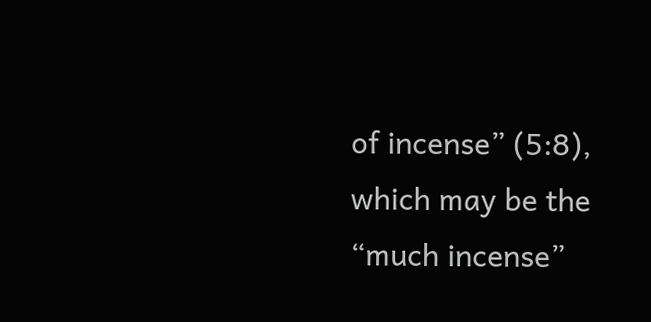of incense” (5:8), which may be the “much incense”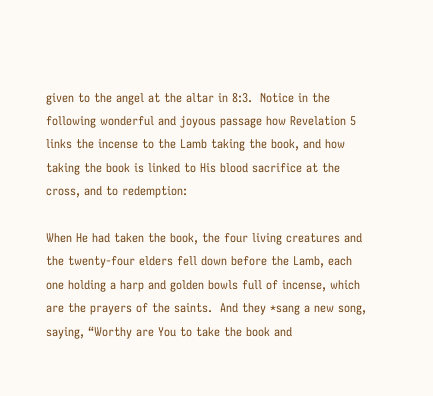given to the angel at the altar in 8:3.  Notice in the following wonderful and joyous passage how Revelation 5 links the incense to the Lamb taking the book, and how taking the book is linked to His blood sacrifice at the cross, and to redemption:

When He had taken the book, the four living creatures and the twenty-four elders fell down before the Lamb, each one holding a harp and golden bowls full of incense, which are the prayers of the saints.  And they *sang a new song, saying, “Worthy are You to take the book and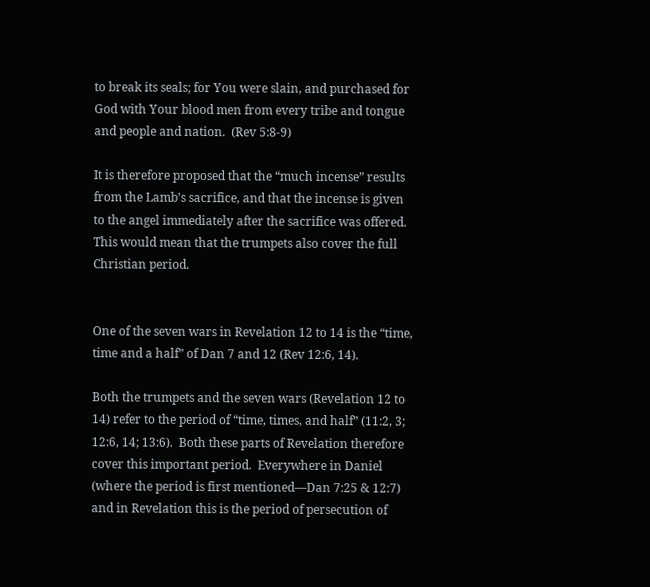to break its seals; for You were slain, and purchased for God with Your blood men from every tribe and tongue and people and nation.  (Rev 5:8-9)

It is therefore proposed that the “much incense” results from the Lamb’s sacrifice, and that the incense is given to the angel immediately after the sacrifice was offered.  This would mean that the trumpets also cover the full Christian period.


One of the seven wars in Revelation 12 to 14 is the “time, time and a half” of Dan 7 and 12 (Rev 12:6, 14).

Both the trumpets and the seven wars (Revelation 12 to 14) refer to the period of “time, times, and half” (11:2, 3; 12:6, 14; 13:6).  Both these parts of Revelation therefore cover this important period.  Everywhere in Daniel (where the period is first mentioned—Dan 7:25 & 12:7) and in Revelation this is the period of persecution of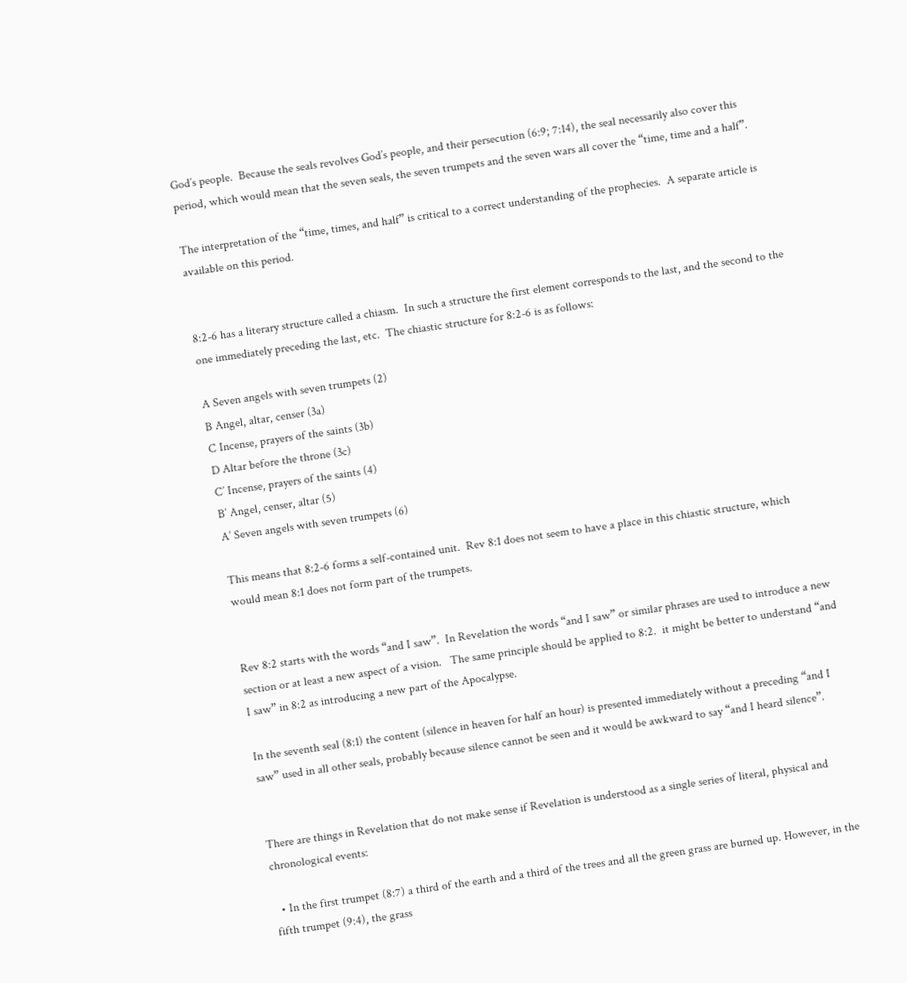God’s people.  Because the seals revolves God’s people, and their persecution (6:9; 7:14), the seal necessarily also cover this period, which would mean that the seven seals, the seven trumpets and the seven wars all cover the “time, time and a half”.

The interpretation of the “time, times, and half” is critical to a correct understanding of the prophecies.  A separate article is available on this period.


8:2-6 has a literary structure called a chiasm.  In such a structure the first element corresponds to the last, and the second to the one immediately preceding the last, etc.  The chiastic structure for 8:2-6 is as follows:

A Seven angels with seven trumpets (2)
B Angel, altar, censer (3a)
C Incense, prayers of the saints (3b)
D Altar before the throne (3c)
C’ Incense, prayers of the saints (4)
B’ Angel, censer, altar (5)
A’ Seven angels with seven trumpets (6)

This means that 8:2-6 forms a self-contained unit.  Rev 8:1 does not seem to have a place in this chiastic structure, which would mean 8:1 does not form part of the trumpets.


Rev 8:2 starts with the words “and I saw”.  In Revelation the words “and I saw” or similar phrases are used to introduce a new section or at least a new aspect of a vision.   The same principle should be applied to 8:2.  it might be better to understand “and I saw” in 8:2 as introducing a new part of the Apocalypse.

In the seventh seal (8:1) the content (silence in heaven for half an hour) is presented immediately without a preceding “and I saw” used in all other seals, probably because silence cannot be seen and it would be awkward to say “and I heard silence”.


There are things in Revelation that do not make sense if Revelation is understood as a single series of literal, physical and chronological events:

  • In the first trumpet (8:7) a third of the earth and a third of the trees and all the green grass are burned up. However, in the fifth trumpet (9:4), the grass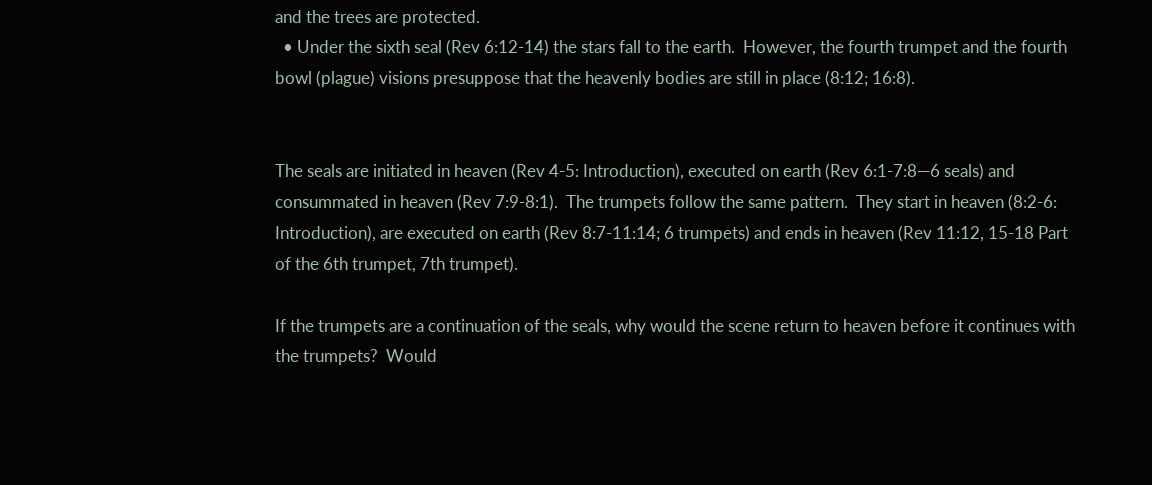and the trees are protected.
  • Under the sixth seal (Rev 6:12-14) the stars fall to the earth.  However, the fourth trumpet and the fourth bowl (plague) visions presuppose that the heavenly bodies are still in place (8:12; 16:8).


The seals are initiated in heaven (Rev 4-5: Introduction), executed on earth (Rev 6:1-7:8—6 seals) and consummated in heaven (Rev 7:9-8:1).  The trumpets follow the same pattern.  They start in heaven (8:2-6: Introduction), are executed on earth (Rev 8:7-11:14; 6 trumpets) and ends in heaven (Rev 11:12, 15-18 Part of the 6th trumpet, 7th trumpet).

If the trumpets are a continuation of the seals, why would the scene return to heaven before it continues with the trumpets?  Would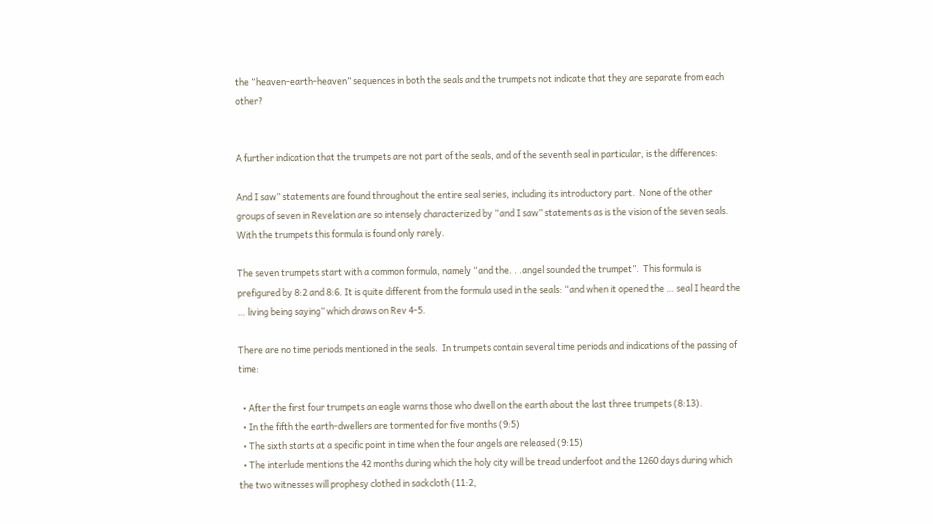the “heaven-earth-heaven” sequences in both the seals and the trumpets not indicate that they are separate from each other?


A further indication that the trumpets are not part of the seals, and of the seventh seal in particular, is the differences:

And I saw” statements are found throughout the entire seal series, including its introductory part.  None of the other groups of seven in Revelation are so intensely characterized by “and I saw” statements as is the vision of the seven seals.  With the trumpets this formula is found only rarely.

The seven trumpets start with a common formula, namely “and the. . .angel sounded the trumpet”.  This formula is prefigured by 8:2 and 8:6. It is quite different from the formula used in the seals: “and when it opened the … seal I heard the … living being saying” which draws on Rev 4-5.

There are no time periods mentioned in the seals.  In trumpets contain several time periods and indications of the passing of time:

  • After the first four trumpets an eagle warns those who dwell on the earth about the last three trumpets (8:13).
  • In the fifth the earth-dwellers are tormented for five months (9:5)
  • The sixth starts at a specific point in time when the four angels are released (9:15)
  • The interlude mentions the 42 months during which the holy city will be tread underfoot and the 1260 days during which the two witnesses will prophesy clothed in sackcloth (11:2,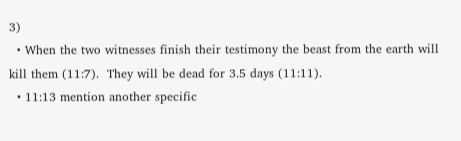3)
  • When the two witnesses finish their testimony the beast from the earth will kill them (11:7).  They will be dead for 3.5 days (11:11).
  • 11:13 mention another specific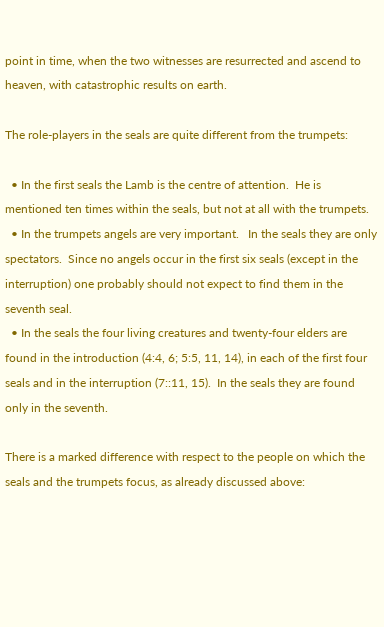point in time, when the two witnesses are resurrected and ascend to heaven, with catastrophic results on earth.

The role-players in the seals are quite different from the trumpets:

  • In the first seals the Lamb is the centre of attention.  He is mentioned ten times within the seals, but not at all with the trumpets.
  • In the trumpets angels are very important.   In the seals they are only spectators.  Since no angels occur in the first six seals (except in the interruption) one probably should not expect to find them in the seventh seal.
  • In the seals the four living creatures and twenty-four elders are found in the introduction (4:4, 6; 5:5, 11, 14), in each of the first four seals and in the interruption (7::11, 15).  In the seals they are found only in the seventh.

There is a marked difference with respect to the people on which the seals and the trumpets focus, as already discussed above: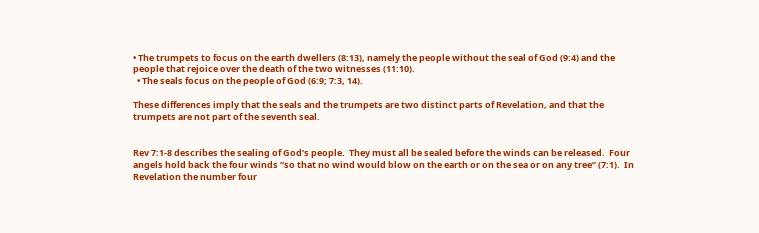• The trumpets to focus on the earth dwellers (8:13), namely the people without the seal of God (9:4) and the people that rejoice over the death of the two witnesses (11:10).
  • The seals focus on the people of God (6:9; 7:3, 14).

These differences imply that the seals and the trumpets are two distinct parts of Revelation, and that the trumpets are not part of the seventh seal.


Rev 7:1-8 describes the sealing of God’s people.  They must all be sealed before the winds can be released.  Four angels hold back the four winds “so that no wind would blow on the earth or on the sea or on any tree” (7:1).  In Revelation the number four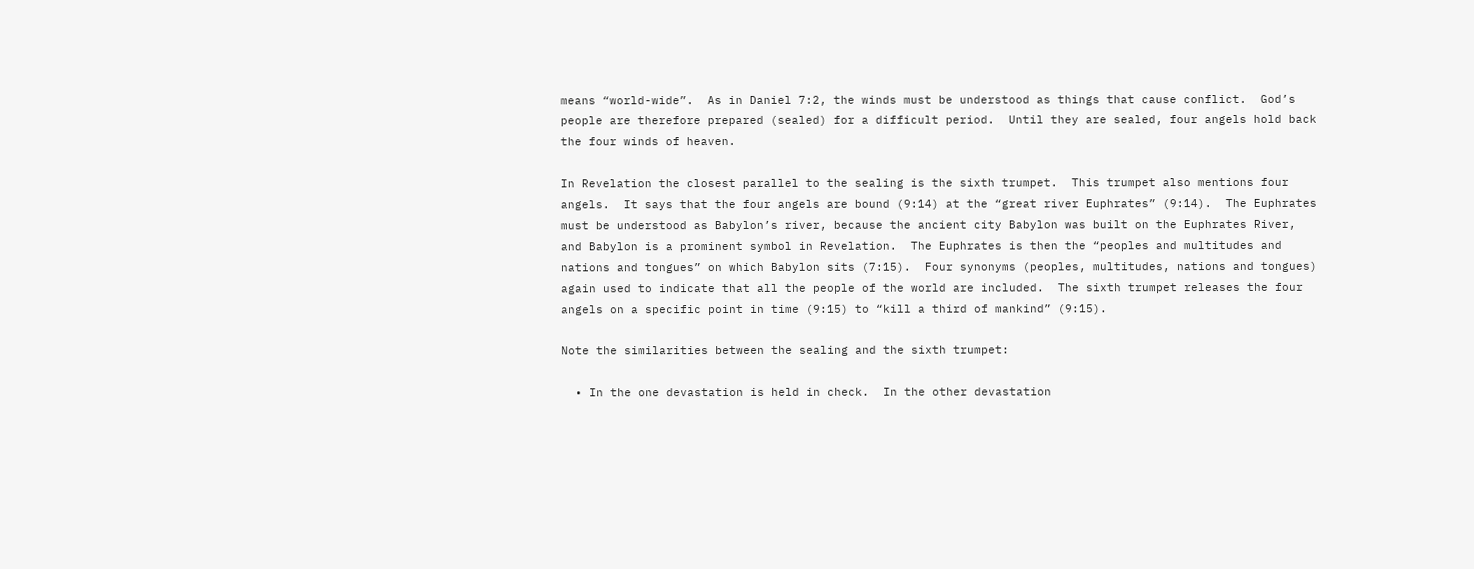means “world-wide”.  As in Daniel 7:2, the winds must be understood as things that cause conflict.  God’s people are therefore prepared (sealed) for a difficult period.  Until they are sealed, four angels hold back the four winds of heaven.

In Revelation the closest parallel to the sealing is the sixth trumpet.  This trumpet also mentions four angels.  It says that the four angels are bound (9:14) at the “great river Euphrates” (9:14).  The Euphrates must be understood as Babylon’s river, because the ancient city Babylon was built on the Euphrates River, and Babylon is a prominent symbol in Revelation.  The Euphrates is then the “peoples and multitudes and nations and tongues” on which Babylon sits (7:15).  Four synonyms (peoples, multitudes, nations and tongues) again used to indicate that all the people of the world are included.  The sixth trumpet releases the four angels on a specific point in time (9:15) to “kill a third of mankind” (9:15).

Note the similarities between the sealing and the sixth trumpet:

  • In the one devastation is held in check.  In the other devastation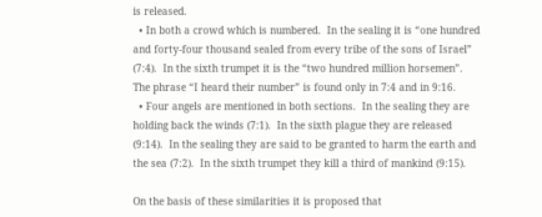is released.
  • In both a crowd which is numbered.  In the sealing it is “one hundred and forty-four thousand sealed from every tribe of the sons of Israel” (7:4).  In the sixth trumpet it is the “two hundred million horsemen”.  The phrase “I heard their number” is found only in 7:4 and in 9:16.
  • Four angels are mentioned in both sections.  In the sealing they are holding back the winds (7:1).  In the sixth plague they are released (9:14).  In the sealing they are said to be granted to harm the earth and the sea (7:2).  In the sixth trumpet they kill a third of mankind (9:15).

On the basis of these similarities it is proposed that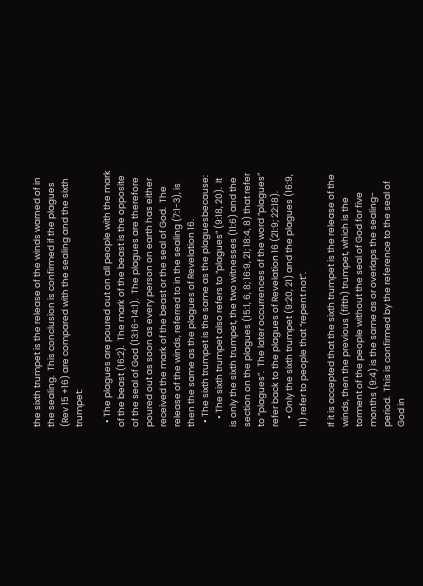the sixth trumpet is the release of the winds warned of in the sealing.  This conclusion is confirmed if the plagues (Rev 15 +16) are compared with the sealing and the sixth trumpet:

  • The plagues are poured out on all people with the mark of the beast (16:2).  The mark of the beast is the opposite of the seal of God (13:16-14:1).  The plagues are therefore poured out as soon as every person on earth has either received the mark of the beast or the seal of God.  The release of the winds, referred to in the sealing (7:1-3), is then the same as the plagues of Revelation 16.
  • The sixth trumpet is the same as the plaguesbecause:
    • The sixth trumpet also refers to “plagues” (9:18, 20).  It is only the sixth trumpet, the two witnesses (11:6) and the section on the plagues (15:1, 6, 8; 16:9, 21; 18:4, 8) that refer to “plagues”.  The later occurrences of the word “plagues” refer back to the plagues of Revelation 16 (21:9; 22:18).
    • Only the sixth trumpet (9:20, 21) and the plagues (16:9, 11) refer to people that “repent not”.

If it is accepted that the sixth trumpet is the release of the winds, then the previous (fifth) trumpet, which is the torment of the people without the seal of God for five months (9:4) is the same as or overlaps the sealing-period.  This is confirmed by the reference to the seal of God in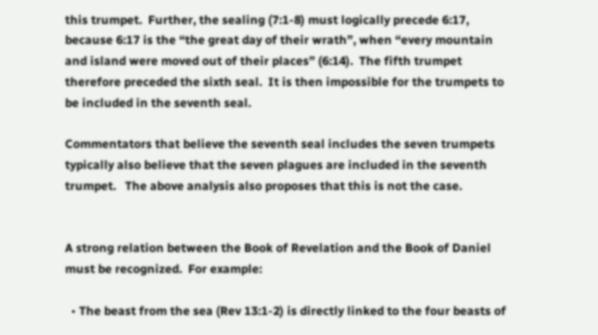this trumpet.  Further, the sealing (7:1-8) must logically precede 6:17, because 6:17 is the “the great day of their wrath”, when “every mountain and island were moved out of their places” (6:14).  The fifth trumpet therefore preceded the sixth seal.  It is then impossible for the trumpets to be included in the seventh seal.

Commentators that believe the seventh seal includes the seven trumpets typically also believe that the seven plagues are included in the seventh trumpet.   The above analysis also proposes that this is not the case.


A strong relation between the Book of Revelation and the Book of Daniel must be recognized.  For example:

  • The beast from the sea (Rev 13:1-2) is directly linked to the four beasts of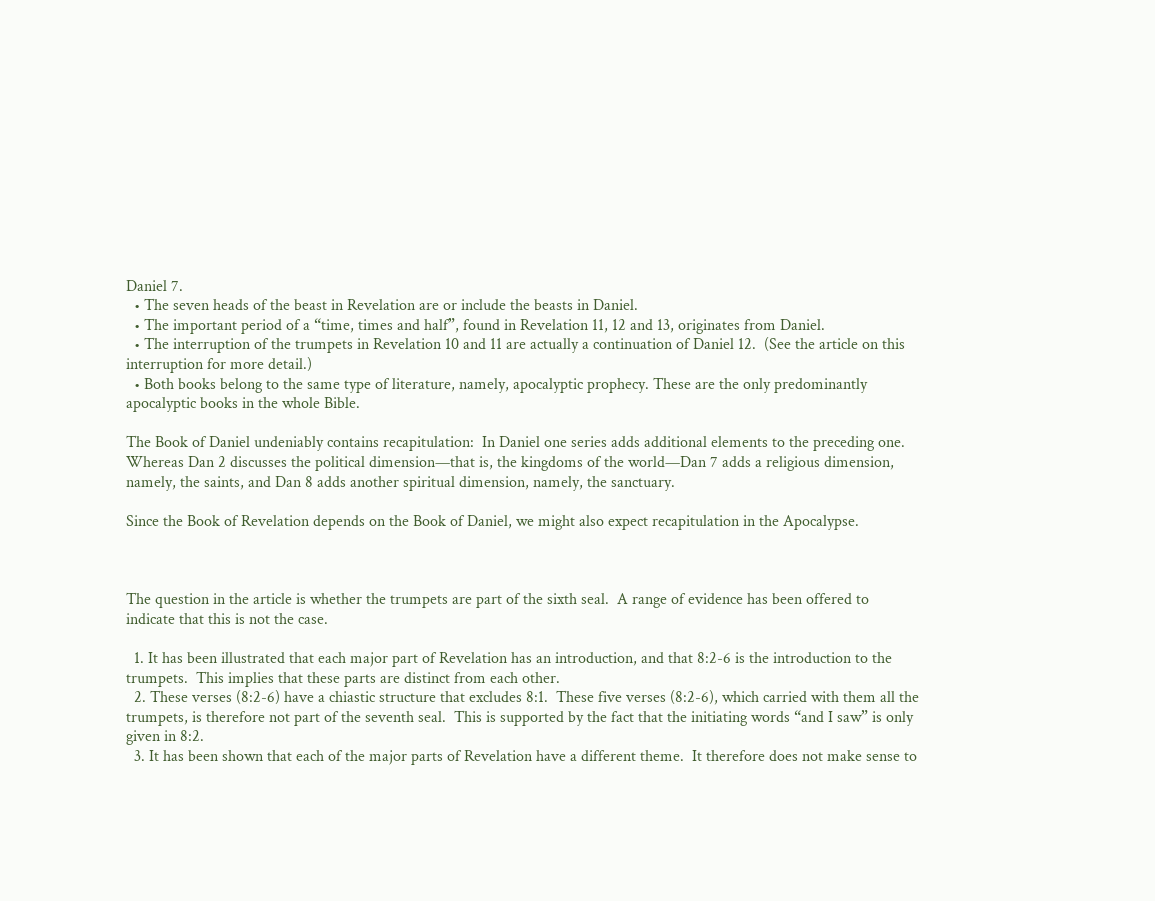Daniel 7.
  • The seven heads of the beast in Revelation are or include the beasts in Daniel.
  • The important period of a “time, times and half”, found in Revelation 11, 12 and 13, originates from Daniel.
  • The interruption of the trumpets in Revelation 10 and 11 are actually a continuation of Daniel 12.  (See the article on this interruption for more detail.)
  • Both books belong to the same type of literature, namely, apocalyptic prophecy. These are the only predominantly apocalyptic books in the whole Bible.

The Book of Daniel undeniably contains recapitulation:  In Daniel one series adds additional elements to the preceding one. Whereas Dan 2 discusses the political dimension—that is, the kingdoms of the world—Dan 7 adds a religious dimension, namely, the saints, and Dan 8 adds another spiritual dimension, namely, the sanctuary.

Since the Book of Revelation depends on the Book of Daniel, we might also expect recapitulation in the Apocalypse.



The question in the article is whether the trumpets are part of the sixth seal.  A range of evidence has been offered to indicate that this is not the case.

  1. It has been illustrated that each major part of Revelation has an introduction, and that 8:2-6 is the introduction to the trumpets.  This implies that these parts are distinct from each other.
  2. These verses (8:2-6) have a chiastic structure that excludes 8:1.  These five verses (8:2-6), which carried with them all the trumpets, is therefore not part of the seventh seal.  This is supported by the fact that the initiating words “and I saw” is only given in 8:2.
  3. It has been shown that each of the major parts of Revelation have a different theme.  It therefore does not make sense to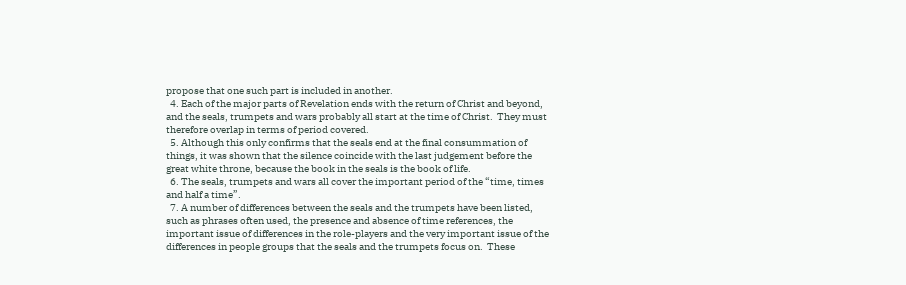propose that one such part is included in another.
  4. Each of the major parts of Revelation ends with the return of Christ and beyond, and the seals, trumpets and wars probably all start at the time of Christ.  They must therefore overlap in terms of period covered.
  5. Although this only confirms that the seals end at the final consummation of things, it was shown that the silence coincide with the last judgement before the great white throne, because the book in the seals is the book of life.
  6. The seals, trumpets and wars all cover the important period of the “time, times and half a time”.
  7. A number of differences between the seals and the trumpets have been listed, such as phrases often used, the presence and absence of time references, the important issue of differences in the role-players and the very important issue of the differences in people groups that the seals and the trumpets focus on.  These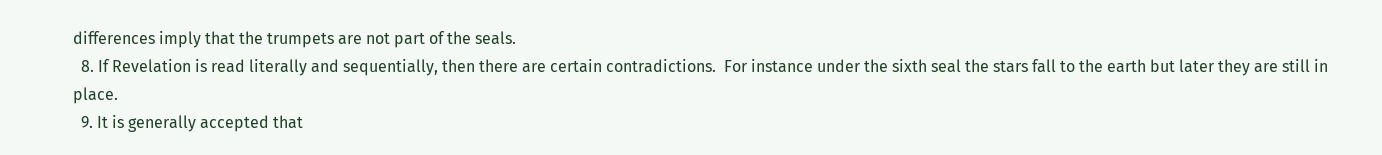differences imply that the trumpets are not part of the seals.
  8. If Revelation is read literally and sequentially, then there are certain contradictions.  For instance under the sixth seal the stars fall to the earth but later they are still in place.
  9. It is generally accepted that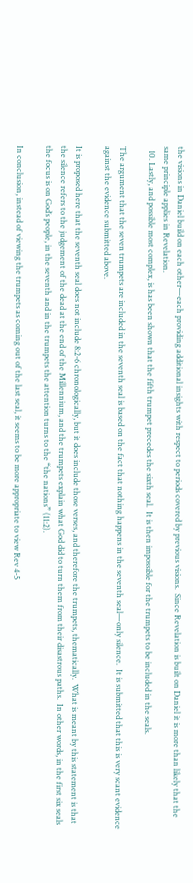the visions in Daniel build on each other—each providing additional insights with respect to periods covered by previous visions.  Since Revelation is built on Daniel it is more than likely that the same principle applies in Revelation.
  10. Lastly, and possible most complex, is has been shown that the fifth trumpet precedes the sixth seal.  It is then impossible for the trumpets to be included in the seals.

The argument that the seven trumpets are included in the seventh seal is based on the fact that nothing happens in the seventh seal—only silence.  It is submitted that this is very scant evidence against the evidence submitted above.

It is proposed here that the seventh seal does not include 8:2-6 chronologically, but it does include those verses, and therefore the trumpets, thematically.  What is meant by this statement is that the silence refers to the judgement of the dead at the end of the Millennium, and the trumpets explain what God did to turn them from their disastrous paths.  In other words, in the first six seals the focus is on God’s people, in the seventh and in the trumpets the attention turns to the “the nations” (11:2).

In conclusion, instead of viewing the trumpets as coming out of the last seal, it seems to be more appropriate to view Rev 4-5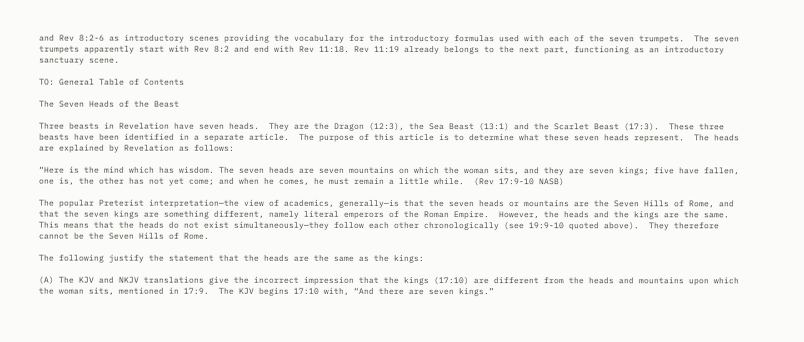and Rev 8:2-6 as introductory scenes providing the vocabulary for the introductory formulas used with each of the seven trumpets.  The seven trumpets apparently start with Rev 8:2 and end with Rev 11:18. Rev 11:19 already belongs to the next part, functioning as an introductory sanctuary scene.

TO: General Table of Contents

The Seven Heads of the Beast

Three beasts in Revelation have seven heads.  They are the Dragon (12:3), the Sea Beast (13:1) and the Scarlet Beast (17:3).  These three beasts have been identified in a separate article.  The purpose of this article is to determine what these seven heads represent.  The heads are explained by Revelation as follows:

“Here is the mind which has wisdom. The seven heads are seven mountains on which the woman sits, and they are seven kings; five have fallen, one is, the other has not yet come; and when he comes, he must remain a little while.  (Rev 17:9-10 NASB)

The popular Preterist interpretation—the view of academics, generally—is that the seven heads or mountains are the Seven Hills of Rome, and that the seven kings are something different, namely literal emperors of the Roman Empire.  However, the heads and the kings are the same.  This means that the heads do not exist simultaneously—they follow each other chronologically (see 19:9-10 quoted above).  They therefore cannot be the Seven Hills of Rome.

The following justify the statement that the heads are the same as the kings:

(A) The KJV and NKJV translations give the incorrect impression that the kings (17:10) are different from the heads and mountains upon which the woman sits, mentioned in 17:9.  The KJV begins 17:10 with, “And there are seven kings.”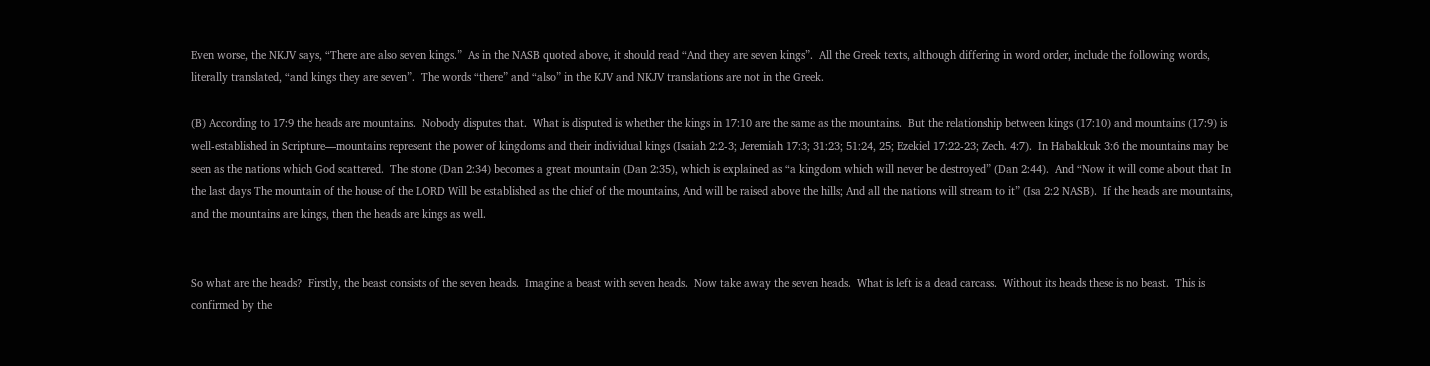Even worse, the NKJV says, “There are also seven kings.”  As in the NASB quoted above, it should read “And they are seven kings”.  All the Greek texts, although differing in word order, include the following words, literally translated, “and kings they are seven”.  The words “there” and “also” in the KJV and NKJV translations are not in the Greek.

(B) According to 17:9 the heads are mountains.  Nobody disputes that.  What is disputed is whether the kings in 17:10 are the same as the mountains.  But the relationship between kings (17:10) and mountains (17:9) is well-established in Scripture—mountains represent the power of kingdoms and their individual kings (Isaiah 2:2-3; Jeremiah 17:3; 31:23; 51:24, 25; Ezekiel 17:22-23; Zech. 4:7).  In Habakkuk 3:6 the mountains may be seen as the nations which God scattered.  The stone (Dan 2:34) becomes a great mountain (Dan 2:35), which is explained as “a kingdom which will never be destroyed” (Dan 2:44).  And “Now it will come about that In the last days The mountain of the house of the LORD Will be established as the chief of the mountains, And will be raised above the hills; And all the nations will stream to it” (Isa 2:2 NASB).  If the heads are mountains, and the mountains are kings, then the heads are kings as well.


So what are the heads?  Firstly, the beast consists of the seven heads.  Imagine a beast with seven heads.  Now take away the seven heads.  What is left is a dead carcass.  Without its heads these is no beast.  This is confirmed by the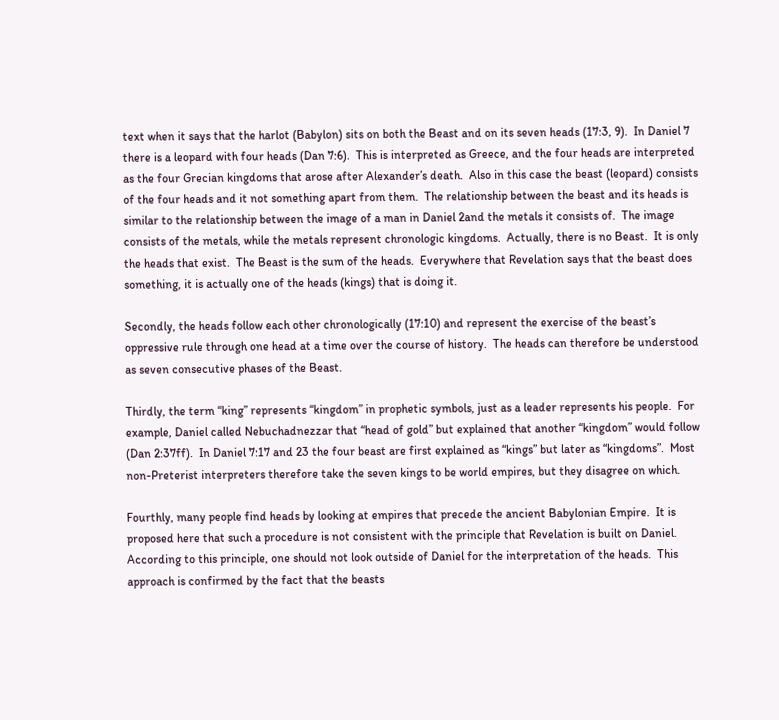text when it says that the harlot (Babylon) sits on both the Beast and on its seven heads (17:3, 9).  In Daniel 7 there is a leopard with four heads (Dan 7:6).  This is interpreted as Greece, and the four heads are interpreted as the four Grecian kingdoms that arose after Alexander’s death.  Also in this case the beast (leopard) consists of the four heads and it not something apart from them.  The relationship between the beast and its heads is similar to the relationship between the image of a man in Daniel 2and the metals it consists of.  The image consists of the metals, while the metals represent chronologic kingdoms.  Actually, there is no Beast.  It is only the heads that exist.  The Beast is the sum of the heads.  Everywhere that Revelation says that the beast does something, it is actually one of the heads (kings) that is doing it.

Secondly, the heads follow each other chronologically (17:10) and represent the exercise of the beast’s oppressive rule through one head at a time over the course of history.  The heads can therefore be understood as seven consecutive phases of the Beast.

Thirdly, the term “king” represents “kingdom” in prophetic symbols, just as a leader represents his people.  For example, Daniel called Nebuchadnezzar that “head of gold” but explained that another “kingdom” would follow (Dan 2:37ff).  In Daniel 7:17 and 23 the four beast are first explained as “kings” but later as “kingdoms”.  Most non-Preterist interpreters therefore take the seven kings to be world empires, but they disagree on which.

Fourthly, many people find heads by looking at empires that precede the ancient Babylonian Empire.  It is proposed here that such a procedure is not consistent with the principle that Revelation is built on Daniel.  According to this principle, one should not look outside of Daniel for the interpretation of the heads.  This approach is confirmed by the fact that the beasts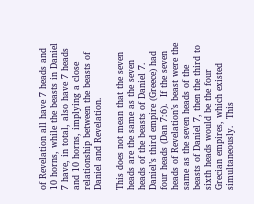of Revelation all have 7 heads and 10 horns, while the beasts in Daniel 7 have, in total, also have 7 heads and 10 horns, implying a close relationship between the beasts of Daniel and Revelation.

This does not mean that the seven heads are the same as the seven heads of the beasts of Daniel 7.  Daniel’s third empire (Greece) had four heads (Dan 7:6).  If the seven heads of Revelation’s beast were the same as the seven heads of the beasts of Daniel 7, then the third to sixth heads would be the four Grecian empires, which existed simultaneously.  This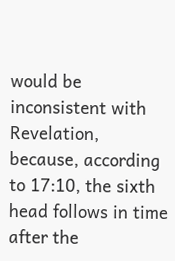would be inconsistent with Revelation, because, according to 17:10, the sixth head follows in time after the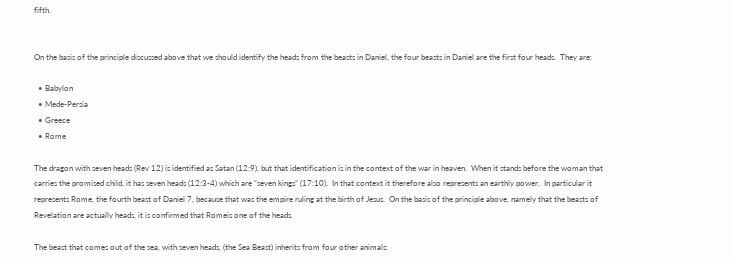fifth.


On the basis of the principle discussed above that we should identify the heads from the beasts in Daniel, the four beasts in Daniel are the first four heads.  They are:

  • Babylon
  • Mede-Persia
  • Greece
  • Rome

The dragon with seven heads (Rev 12) is identified as Satan (12:9), but that identification is in the context of the war in heaven.  When it stands before the woman that carries the promised child, it has seven heads (12:3-4) which are “seven kings” (17:10).  In that context it therefore also represents an earthly power.  In particular it represents Rome, the fourth beast of Daniel 7, because that was the empire ruling at the birth of Jesus.  On the basis of the principle above, namely that the beasts of Revelation are actually heads, it is confirmed that Romeis one of the heads.

The beast that comes out of the sea, with seven heads, (the Sea Beast) inherits from four other animals: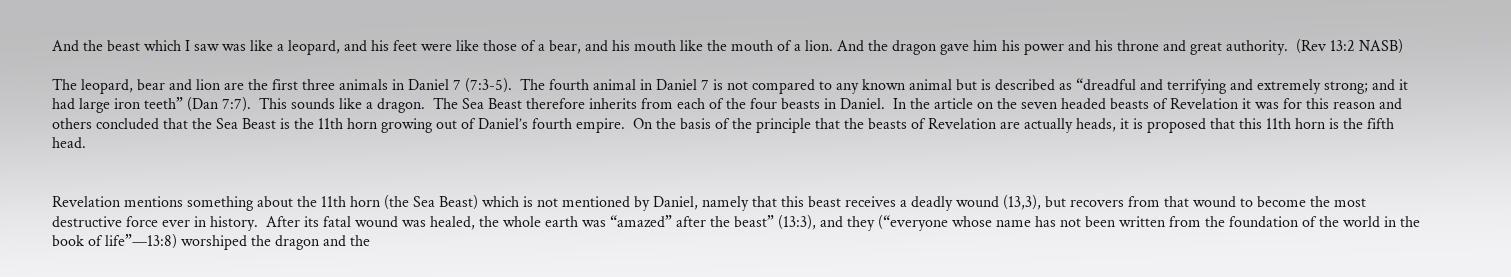And the beast which I saw was like a leopard, and his feet were like those of a bear, and his mouth like the mouth of a lion. And the dragon gave him his power and his throne and great authority.  (Rev 13:2 NASB)

The leopard, bear and lion are the first three animals in Daniel 7 (7:3-5).  The fourth animal in Daniel 7 is not compared to any known animal but is described as “dreadful and terrifying and extremely strong; and it had large iron teeth” (Dan 7:7).  This sounds like a dragon.  The Sea Beast therefore inherits from each of the four beasts in Daniel.  In the article on the seven headed beasts of Revelation it was for this reason and others concluded that the Sea Beast is the 11th horn growing out of Daniel’s fourth empire.  On the basis of the principle that the beasts of Revelation are actually heads, it is proposed that this 11th horn is the fifth head.


Revelation mentions something about the 11th horn (the Sea Beast) which is not mentioned by Daniel, namely that this beast receives a deadly wound (13,3), but recovers from that wound to become the most destructive force ever in history.  After its fatal wound was healed, the whole earth was “amazed” after the beast” (13:3), and they (“everyone whose name has not been written from the foundation of the world in the book of life”—13:8) worshiped the dragon and the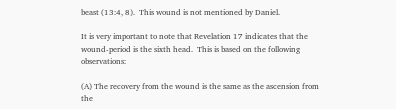beast (13:4, 8).  This wound is not mentioned by Daniel.

It is very important to note that Revelation 17 indicates that the wound-period is the sixth head.  This is based on the following observations:

(A) The recovery from the wound is the same as the ascension from the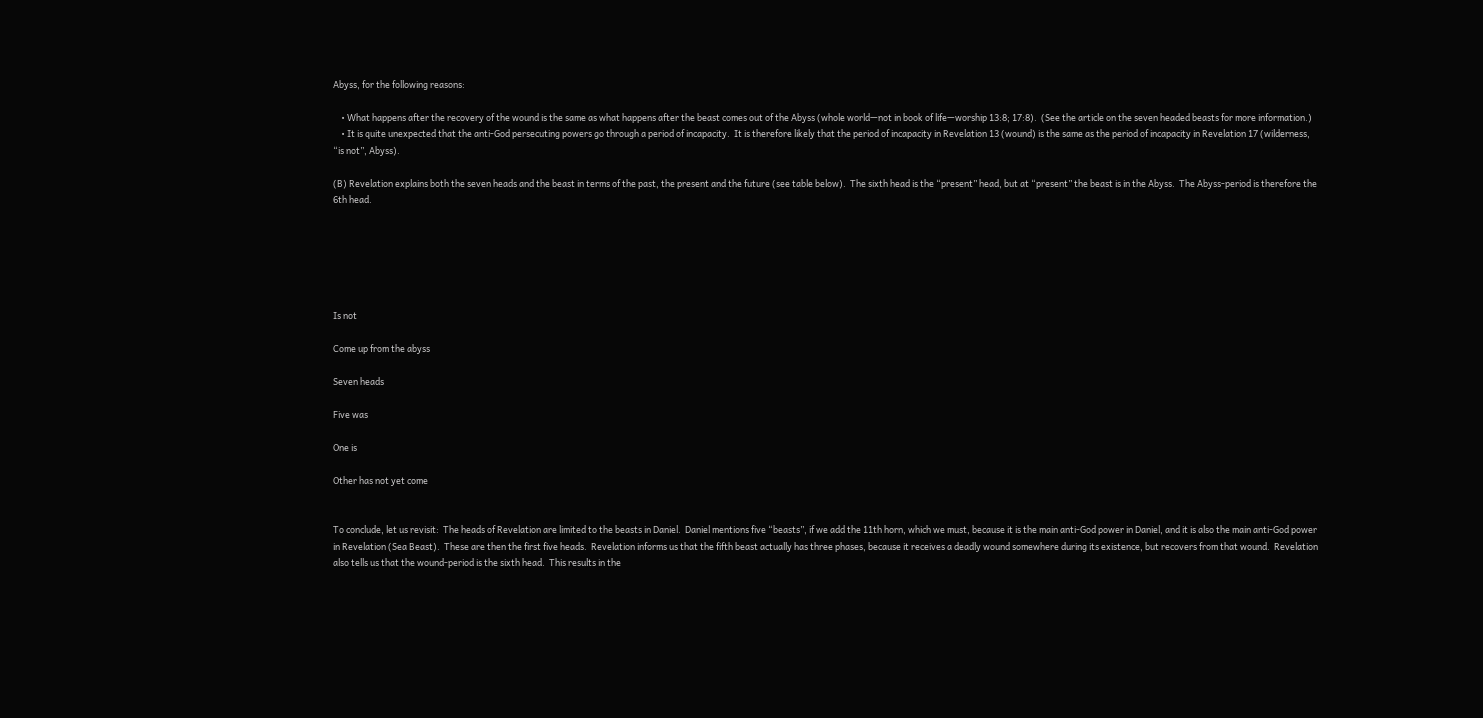Abyss, for the following reasons:

    • What happens after the recovery of the wound is the same as what happens after the beast comes out of the Abyss (whole world—not in book of life—worship 13:8; 17:8).  (See the article on the seven headed beasts for more information.)
    • It is quite unexpected that the anti-God persecuting powers go through a period of incapacity.  It is therefore likely that the period of incapacity in Revelation 13 (wound) is the same as the period of incapacity in Revelation 17 (wilderness, “is not”, Abyss).

(B) Revelation explains both the seven heads and the beast in terms of the past, the present and the future (see table below).  The sixth head is the “present” head, but at “present” the beast is in the Abyss.  The Abyss-period is therefore the 6th head.






Is not

Come up from the abyss

Seven heads

Five was

One is

Other has not yet come


To conclude, let us revisit:  The heads of Revelation are limited to the beasts in Daniel.  Daniel mentions five “beasts”, if we add the 11th horn, which we must, because it is the main anti-God power in Daniel, and it is also the main anti-God power in Revelation (Sea Beast).  These are then the first five heads.  Revelation informs us that the fifth beast actually has three phases, because it receives a deadly wound somewhere during its existence, but recovers from that wound.  Revelation also tells us that the wound-period is the sixth head.  This results in the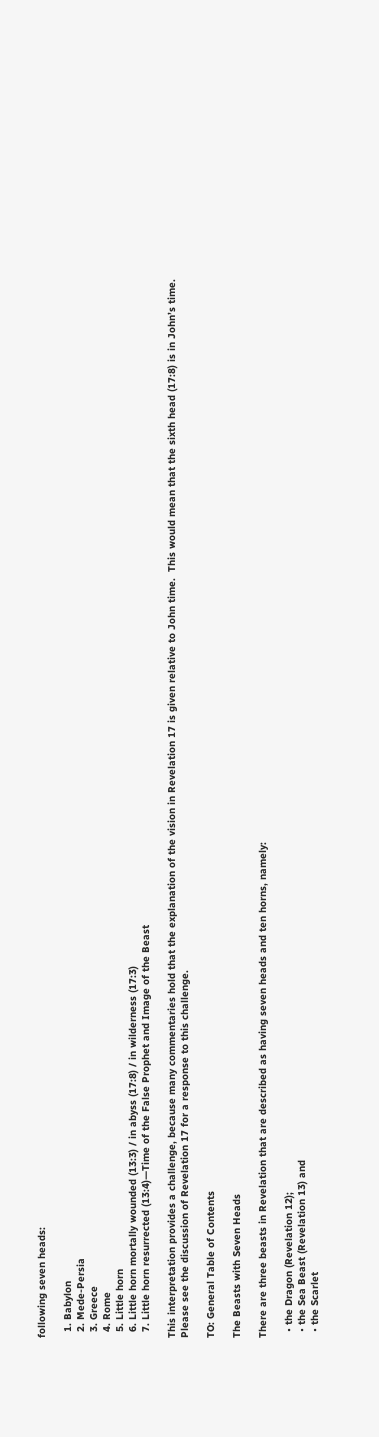following seven heads:

  1. Babylon
  2. Mede-Persia
  3. Greece
  4. Rome
  5. Little horn
  6. Little horn mortally wounded (13:3) / in abyss (17:8) / in wilderness (17:3)
  7. Little horn resurrected (13:4)—Time of the False Prophet and Image of the Beast

This interpretation provides a challenge, because many commentaries hold that the explanation of the vision in Revelation 17 is given relative to John time.  This would mean that the sixth head (17:8) is in John’s time.  Please see the discussion of Revelation 17 for a response to this challenge.

TO: General Table of Contents

The Beasts with Seven Heads

There are three beasts in Revelation that are described as having seven heads and ten horns, namely:

  • the Dragon (Revelation 12);
  • the Sea Beast (Revelation 13) and
  • the Scarlet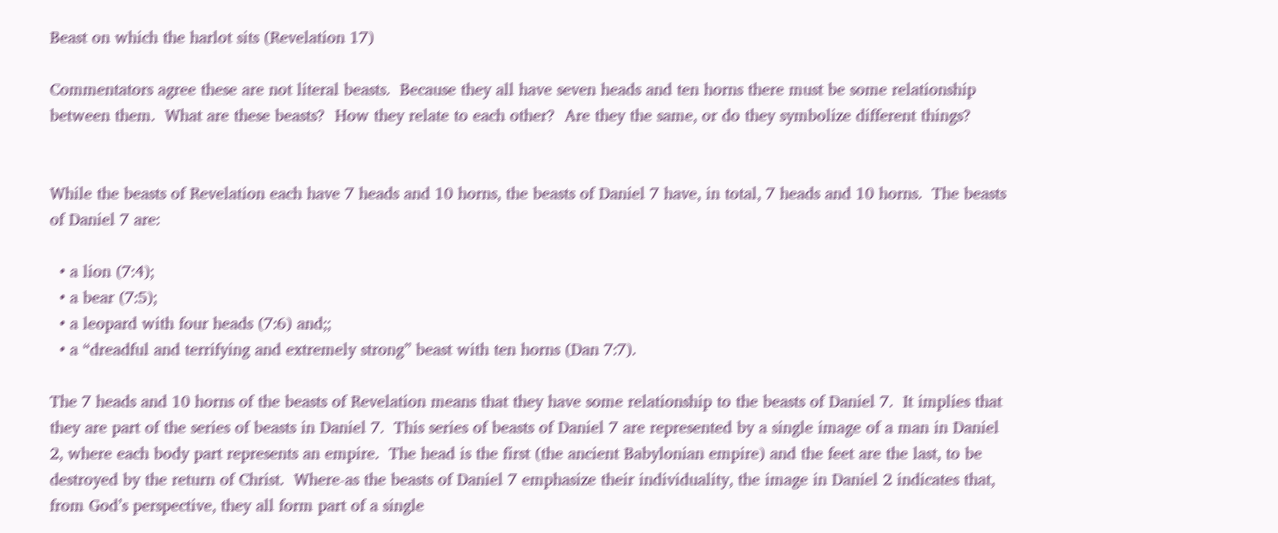Beast on which the harlot sits (Revelation 17)

Commentators agree these are not literal beasts.  Because they all have seven heads and ten horns there must be some relationship between them.  What are these beasts?  How they relate to each other?  Are they the same, or do they symbolize different things?


While the beasts of Revelation each have 7 heads and 10 horns, the beasts of Daniel 7 have, in total, 7 heads and 10 horns.  The beasts of Daniel 7 are:

  • a lion (7:4);
  • a bear (7:5);
  • a leopard with four heads (7:6) and;;
  • a “dreadful and terrifying and extremely strong” beast with ten horns (Dan 7:7).

The 7 heads and 10 horns of the beasts of Revelation means that they have some relationship to the beasts of Daniel 7.  It implies that they are part of the series of beasts in Daniel 7.  This series of beasts of Daniel 7 are represented by a single image of a man in Daniel 2, where each body part represents an empire.  The head is the first (the ancient Babylonian empire) and the feet are the last, to be destroyed by the return of Christ.  Where-as the beasts of Daniel 7 emphasize their individuality, the image in Daniel 2 indicates that, from God’s perspective, they all form part of a single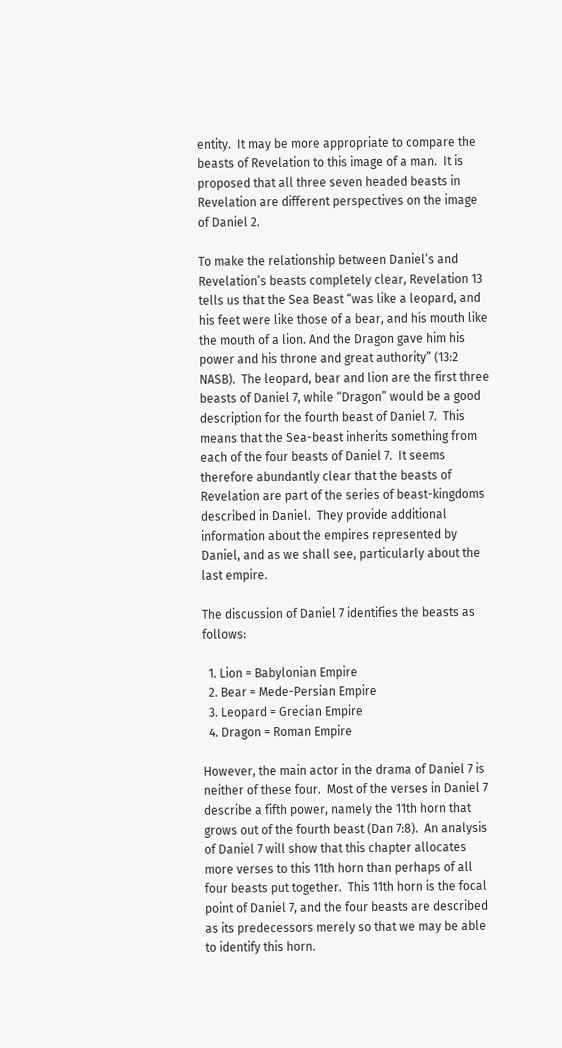entity.  It may be more appropriate to compare the beasts of Revelation to this image of a man.  It is proposed that all three seven headed beasts in Revelation are different perspectives on the image of Daniel 2.

To make the relationship between Daniel’s and Revelation’s beasts completely clear, Revelation 13 tells us that the Sea Beast “was like a leopard, and his feet were like those of a bear, and his mouth like the mouth of a lion. And the Dragon gave him his power and his throne and great authority” (13:2 NASB).  The leopard, bear and lion are the first three beasts of Daniel 7, while “Dragon” would be a good description for the fourth beast of Daniel 7.  This means that the Sea-beast inherits something from each of the four beasts of Daniel 7.  It seems therefore abundantly clear that the beasts of Revelation are part of the series of beast-kingdoms described in Daniel.  They provide additional information about the empires represented by Daniel, and as we shall see, particularly about the last empire.

The discussion of Daniel 7 identifies the beasts as follows:

  1. Lion = Babylonian Empire
  2. Bear = Mede-Persian Empire
  3. Leopard = Grecian Empire
  4. Dragon = Roman Empire

However, the main actor in the drama of Daniel 7 is neither of these four.  Most of the verses in Daniel 7 describe a fifth power, namely the 11th horn that grows out of the fourth beast (Dan 7:8).  An analysis of Daniel 7 will show that this chapter allocates more verses to this 11th horn than perhaps of all four beasts put together.  This 11th horn is the focal point of Daniel 7, and the four beasts are described as its predecessors merely so that we may be able to identify this horn.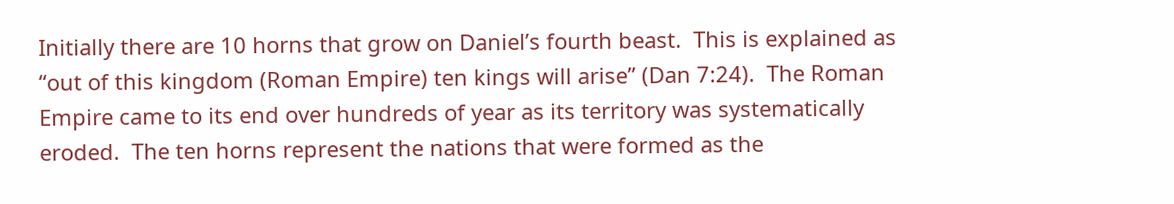Initially there are 10 horns that grow on Daniel’s fourth beast.  This is explained as “out of this kingdom (Roman Empire) ten kings will arise” (Dan 7:24).  The Roman Empire came to its end over hundreds of year as its territory was systematically eroded.  The ten horns represent the nations that were formed as the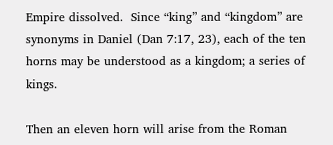Empire dissolved.  Since “king” and “kingdom” are synonyms in Daniel (Dan 7:17, 23), each of the ten horns may be understood as a kingdom; a series of kings.

Then an eleven horn will arise from the Roman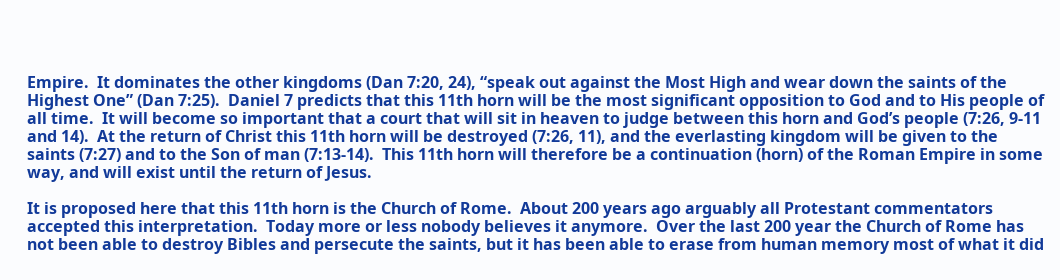Empire.  It dominates the other kingdoms (Dan 7:20, 24), “speak out against the Most High and wear down the saints of the Highest One” (Dan 7:25).  Daniel 7 predicts that this 11th horn will be the most significant opposition to God and to His people of all time.  It will become so important that a court that will sit in heaven to judge between this horn and God’s people (7:26, 9-11 and 14).  At the return of Christ this 11th horn will be destroyed (7:26, 11), and the everlasting kingdom will be given to the saints (7:27) and to the Son of man (7:13-14).  This 11th horn will therefore be a continuation (horn) of the Roman Empire in some way, and will exist until the return of Jesus.

It is proposed here that this 11th horn is the Church of Rome.  About 200 years ago arguably all Protestant commentators accepted this interpretation.  Today more or less nobody believes it anymore.  Over the last 200 year the Church of Rome has not been able to destroy Bibles and persecute the saints, but it has been able to erase from human memory most of what it did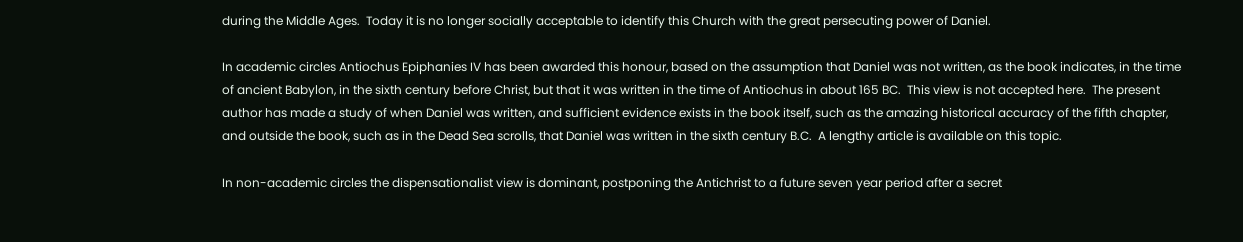during the Middle Ages.  Today it is no longer socially acceptable to identify this Church with the great persecuting power of Daniel.

In academic circles Antiochus Epiphanies IV has been awarded this honour, based on the assumption that Daniel was not written, as the book indicates, in the time of ancient Babylon, in the sixth century before Christ, but that it was written in the time of Antiochus in about 165 BC.  This view is not accepted here.  The present author has made a study of when Daniel was written, and sufficient evidence exists in the book itself, such as the amazing historical accuracy of the fifth chapter, and outside the book, such as in the Dead Sea scrolls, that Daniel was written in the sixth century B.C.  A lengthy article is available on this topic.

In non-academic circles the dispensationalist view is dominant, postponing the Antichrist to a future seven year period after a secret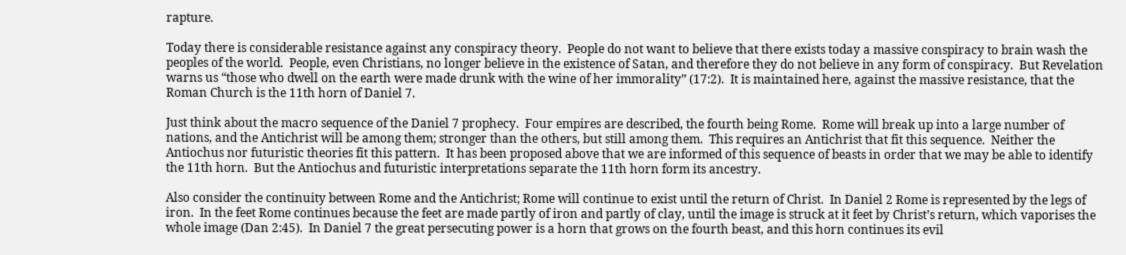rapture.

Today there is considerable resistance against any conspiracy theory.  People do not want to believe that there exists today a massive conspiracy to brain wash the peoples of the world.  People, even Christians, no longer believe in the existence of Satan, and therefore they do not believe in any form of conspiracy.  But Revelation warns us “those who dwell on the earth were made drunk with the wine of her immorality” (17:2).  It is maintained here, against the massive resistance, that the Roman Church is the 11th horn of Daniel 7.

Just think about the macro sequence of the Daniel 7 prophecy.  Four empires are described, the fourth being Rome.  Rome will break up into a large number of nations, and the Antichrist will be among them; stronger than the others, but still among them.  This requires an Antichrist that fit this sequence.  Neither the Antiochus nor futuristic theories fit this pattern.  It has been proposed above that we are informed of this sequence of beasts in order that we may be able to identify the 11th horn.  But the Antiochus and futuristic interpretations separate the 11th horn form its ancestry.

Also consider the continuity between Rome and the Antichrist; Rome will continue to exist until the return of Christ.  In Daniel 2 Rome is represented by the legs of iron.  In the feet Rome continues because the feet are made partly of iron and partly of clay, until the image is struck at it feet by Christ’s return, which vaporises the whole image (Dan 2:45).  In Daniel 7 the great persecuting power is a horn that grows on the fourth beast, and this horn continues its evil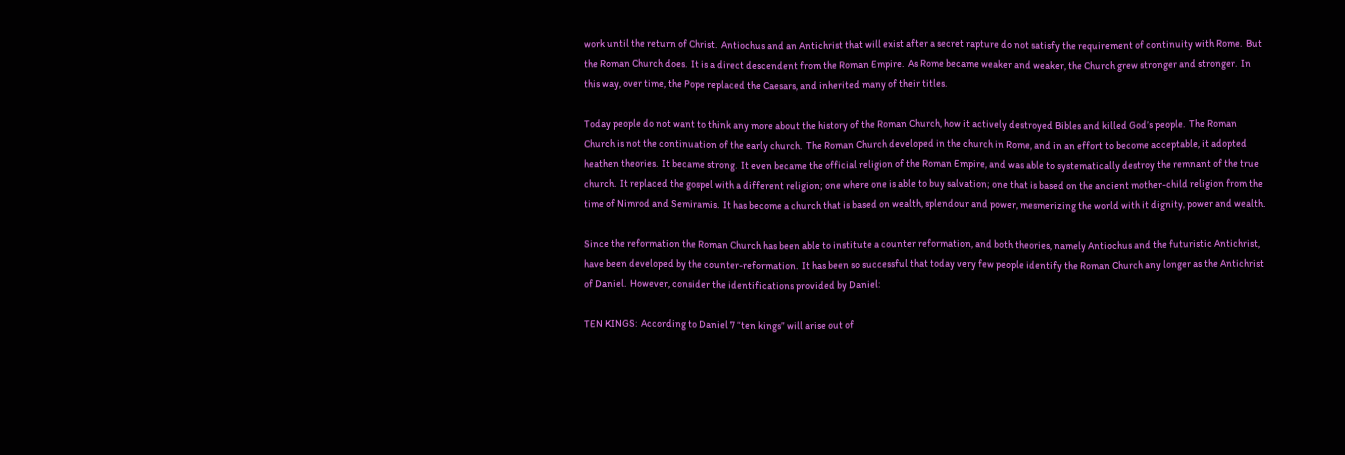work until the return of Christ.  Antiochus and an Antichrist that will exist after a secret rapture do not satisfy the requirement of continuity with Rome.  But the Roman Church does.  It is a direct descendent from the Roman Empire.  As Rome became weaker and weaker, the Church grew stronger and stronger.  In this way, over time, the Pope replaced the Caesars, and inherited many of their titles.

Today people do not want to think any more about the history of the Roman Church, how it actively destroyed Bibles and killed God’s people.  The Roman Church is not the continuation of the early church.  The Roman Church developed in the church in Rome, and in an effort to become acceptable, it adopted heathen theories.  It became strong.  It even became the official religion of the Roman Empire, and was able to systematically destroy the remnant of the true church.  It replaced the gospel with a different religion; one where one is able to buy salvation; one that is based on the ancient mother-child religion from the time of Nimrod and Semiramis.  It has become a church that is based on wealth, splendour and power, mesmerizing the world with it dignity, power and wealth.

Since the reformation the Roman Church has been able to institute a counter reformation, and both theories, namely Antiochus and the futuristic Antichrist, have been developed by the counter-reformation.  It has been so successful that today very few people identify the Roman Church any longer as the Antichrist of Daniel.  However, consider the identifications provided by Daniel:

TEN KINGS:  According to Daniel 7 “ten kings” will arise out of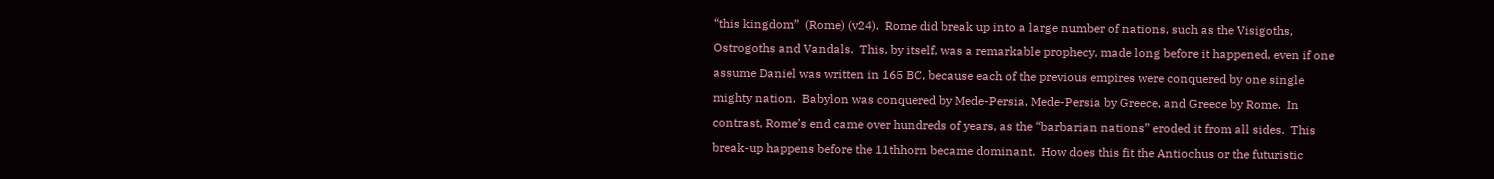“this kingdom”  (Rome) (v24).  Rome did break up into a large number of nations, such as the Visigoths, Ostrogoths and Vandals.  This, by itself, was a remarkable prophecy, made long before it happened, even if one assume Daniel was written in 165 BC, because each of the previous empires were conquered by one single mighty nation.  Babylon was conquered by Mede-Persia, Mede-Persia by Greece, and Greece by Rome.  In contrast, Rome’s end came over hundreds of years, as the “barbarian nations” eroded it from all sides.  This break-up happens before the 11thhorn became dominant.  How does this fit the Antiochus or the futuristic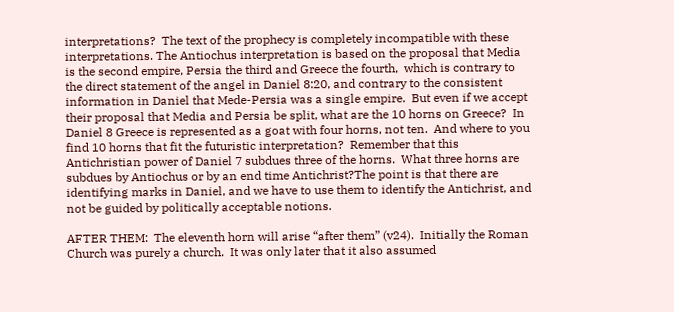interpretations?  The text of the prophecy is completely incompatible with these interpretations. The Antiochus interpretation is based on the proposal that Media is the second empire, Persia the third and Greece the fourth,  which is contrary to the direct statement of the angel in Daniel 8:20, and contrary to the consistent information in Daniel that Mede-Persia was a single empire.  But even if we accept their proposal that Media and Persia be split, what are the 10 horns on Greece?  In Daniel 8 Greece is represented as a goat with four horns, not ten.  And where to you find 10 horns that fit the futuristic interpretation?  Remember that this Antichristian power of Daniel 7 subdues three of the horns.  What three horns are subdues by Antiochus or by an end time Antichrist?The point is that there are identifying marks in Daniel, and we have to use them to identify the Antichrist, and not be guided by politically acceptable notions.

AFTER THEM:  The eleventh horn will arise “after them” (v24).  Initially the Roman Church was purely a church.  It was only later that it also assumed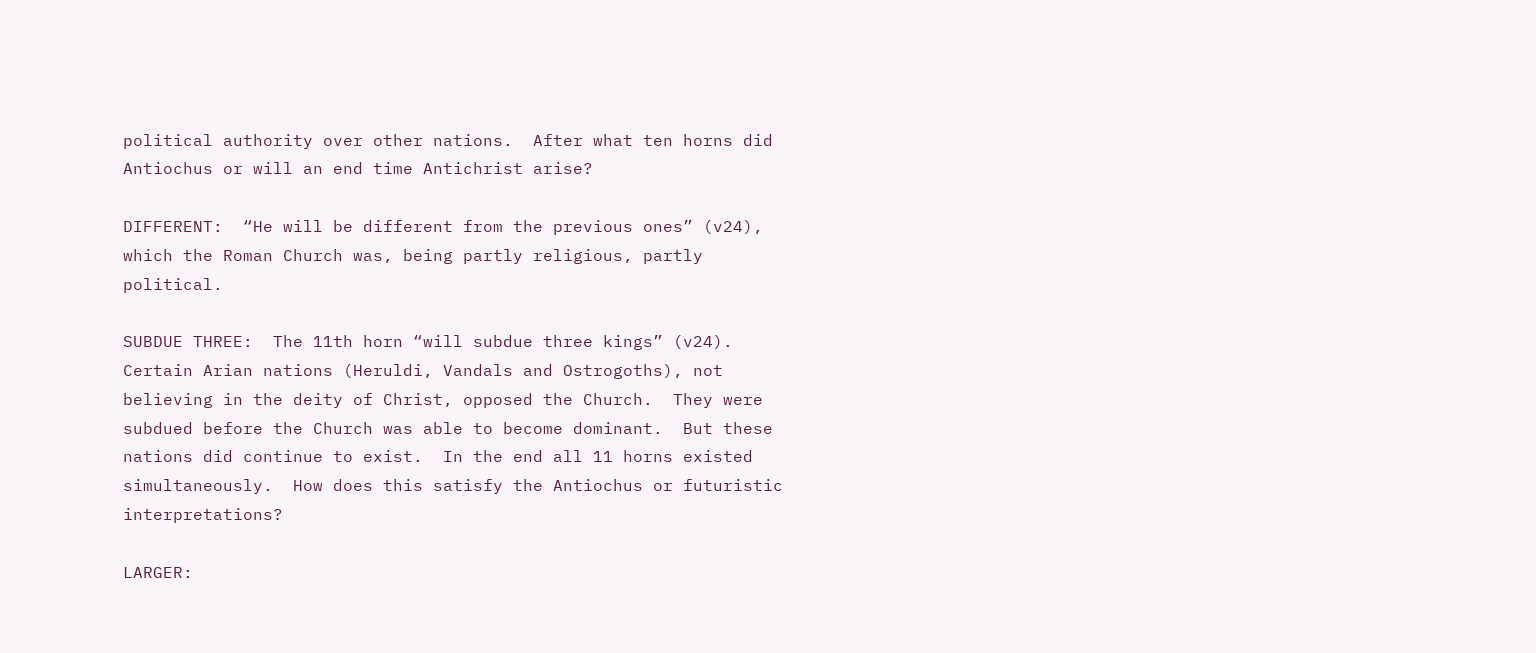political authority over other nations.  After what ten horns did Antiochus or will an end time Antichrist arise?

DIFFERENT:  “He will be different from the previous ones” (v24), which the Roman Church was, being partly religious, partly political.

SUBDUE THREE:  The 11th horn “will subdue three kings” (v24).  Certain Arian nations (Heruldi, Vandals and Ostrogoths), not believing in the deity of Christ, opposed the Church.  They were subdued before the Church was able to become dominant.  But these nations did continue to exist.  In the end all 11 horns existed simultaneously.  How does this satisfy the Antiochus or futuristic interpretations?

LARGER: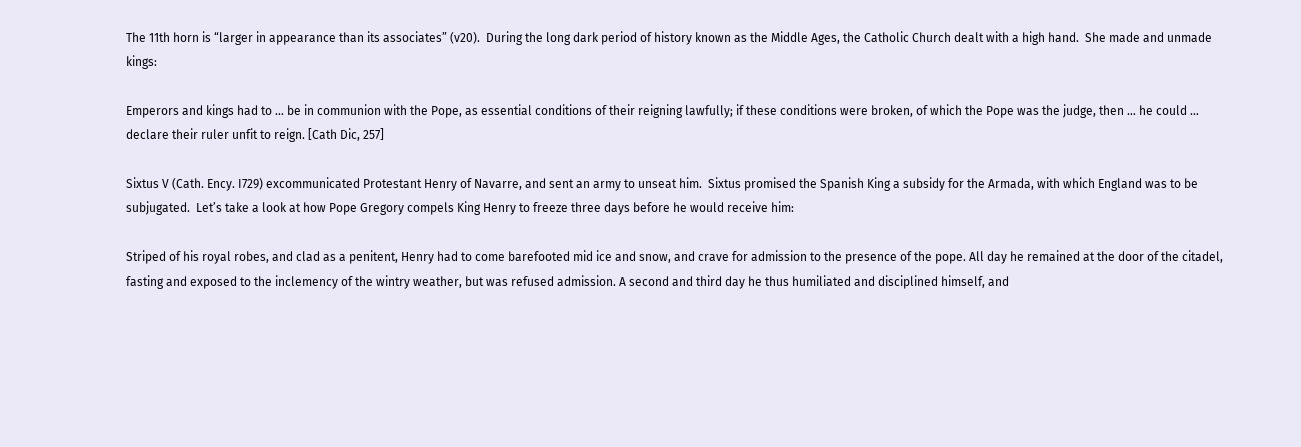The 11th horn is “larger in appearance than its associates” (v20).  During the long dark period of history known as the Middle Ages, the Catholic Church dealt with a high hand.  She made and unmade kings:

Emperors and kings had to … be in communion with the Pope, as essential conditions of their reigning lawfully; if these conditions were broken, of which the Pope was the judge, then … he could … declare their ruler unfit to reign. [Cath Dic, 257]

Sixtus V (Cath. Ency. I729) excommunicated Protestant Henry of Navarre, and sent an army to unseat him.  Sixtus promised the Spanish King a subsidy for the Armada, with which England was to be subjugated.  Let’s take a look at how Pope Gregory compels King Henry to freeze three days before he would receive him:

Striped of his royal robes, and clad as a penitent, Henry had to come barefooted mid ice and snow, and crave for admission to the presence of the pope. All day he remained at the door of the citadel, fasting and exposed to the inclemency of the wintry weather, but was refused admission. A second and third day he thus humiliated and disciplined himself, and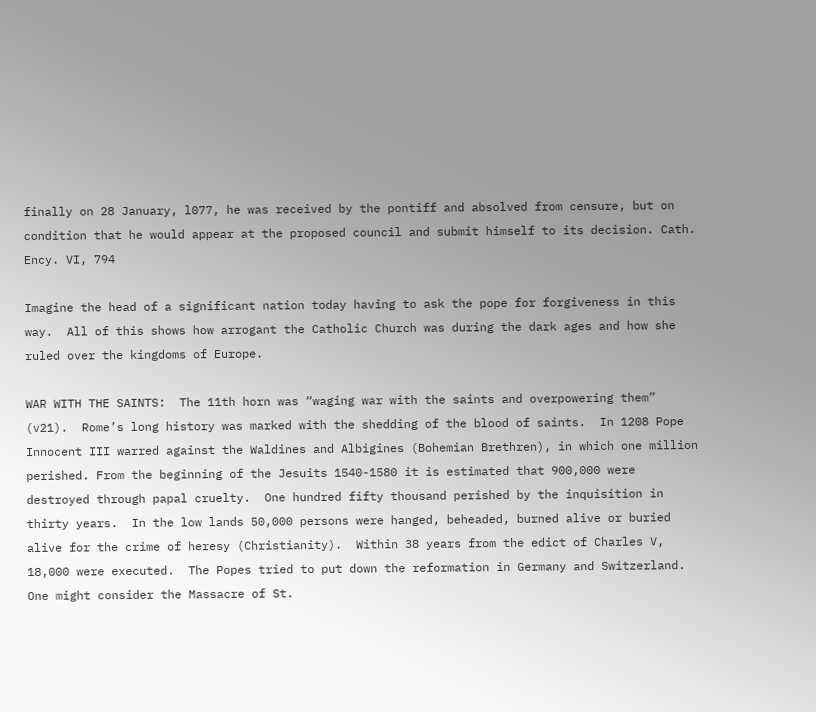finally on 28 January, l077, he was received by the pontiff and absolved from censure, but on condition that he would appear at the proposed council and submit himself to its decision. Cath. Ency. VI, 794

Imagine the head of a significant nation today having to ask the pope for forgiveness in this way.  All of this shows how arrogant the Catholic Church was during the dark ages and how she ruled over the kingdoms of Europe.

WAR WITH THE SAINTS:  The 11th horn was “waging war with the saints and overpowering them” (v21).  Rome’s long history was marked with the shedding of the blood of saints.  In 1208 Pope Innocent III warred against the Waldines and Albigines (Bohemian Brethren), in which one million perished. From the beginning of the Jesuits 1540-1580 it is estimated that 900,000 were destroyed through papal cruelty.  One hundred fifty thousand perished by the inquisition in thirty years.  In the low lands 50,000 persons were hanged, beheaded, burned alive or buried alive for the crime of heresy (Christianity).  Within 38 years from the edict of Charles V, 18,000 were executed.  The Popes tried to put down the reformation in Germany and Switzerland.  One might consider the Massacre of St.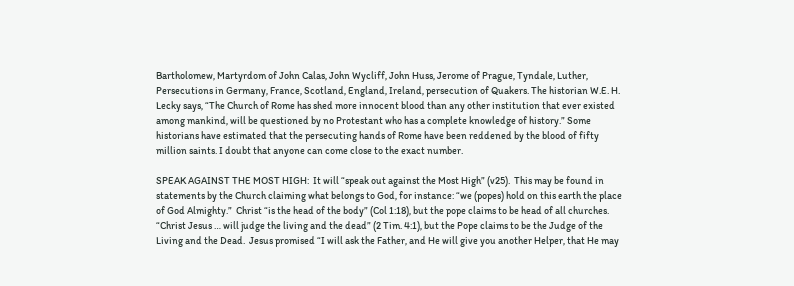Bartholomew, Martyrdom of John Calas, John Wycliff, John Huss, Jerome of Prague, Tyndale, Luther, Persecutions in Germany, France, Scotland, England, Ireland, persecution of Quakers. The historian W.E. H. Lecky says, “The Church of Rome has shed more innocent blood than any other institution that ever existed among mankind, will be questioned by no Protestant who has a complete knowledge of history.” Some historians have estimated that the persecuting hands of Rome have been reddened by the blood of fifty million saints. I doubt that anyone can come close to the exact number.

SPEAK AGAINST THE MOST HIGH:  It will “speak out against the Most High” (v25).  This may be found in statements by the Church claiming what belongs to God, for instance: “we (popes) hold on this earth the place of God Almighty.”  Christ “is the head of the body” (Col 1:18), but the pope claims to be head of all churches.  “Christ Jesus … will judge the living and the dead” (2 Tim. 4:1), but the Pope claims to be the Judge of the Living and the Dead.  Jesus promised “I will ask the Father, and He will give you another Helper, that He may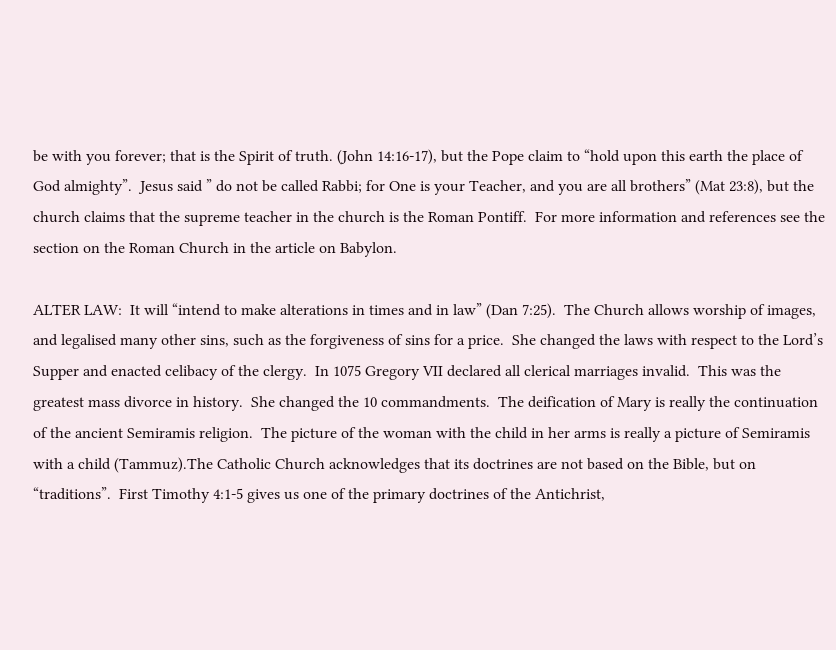be with you forever; that is the Spirit of truth. (John 14:16-17), but the Pope claim to “hold upon this earth the place of God almighty”.  Jesus said ” do not be called Rabbi; for One is your Teacher, and you are all brothers” (Mat 23:8), but the church claims that the supreme teacher in the church is the Roman Pontiff.  For more information and references see the section on the Roman Church in the article on Babylon.

ALTER LAW:  It will “intend to make alterations in times and in law” (Dan 7:25).  The Church allows worship of images, and legalised many other sins, such as the forgiveness of sins for a price.  She changed the laws with respect to the Lord’s Supper and enacted celibacy of the clergy.  In 1075 Gregory VII declared all clerical marriages invalid.  This was the greatest mass divorce in history.  She changed the 10 commandments.  The deification of Mary is really the continuation of the ancient Semiramis religion.  The picture of the woman with the child in her arms is really a picture of Semiramis with a child (Tammuz).The Catholic Church acknowledges that its doctrines are not based on the Bible, but on “traditions”.  First Timothy 4:1‑5 gives us one of the primary doctrines of the Antichrist,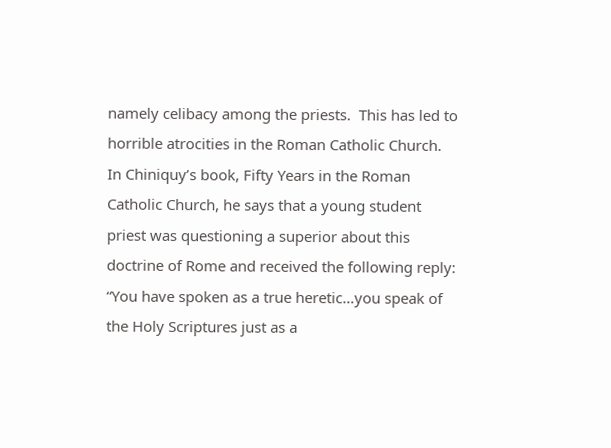namely celibacy among the priests.  This has led to horrible atrocities in the Roman Catholic Church.  In Chiniquy’s book, Fifty Years in the Roman Catholic Church, he says that a young student priest was questioning a superior about this doctrine of Rome and received the following reply: “You have spoken as a true heretic…you speak of the Holy Scriptures just as a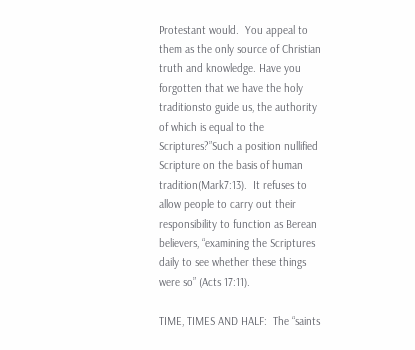Protestant would.  You appeal to them as the only source of Christian truth and knowledge. Have you forgotten that we have the holy traditionsto guide us, the authority of which is equal to the Scriptures?”Such a position nullified Scripture on the basis of human tradition(Mark7:13).  It refuses to allow people to carry out their responsibility to function as Berean believers, “examining the Scriptures daily to see whether these things were so” (Acts 17:11).

TIME, TIMES AND HALF:  The “saints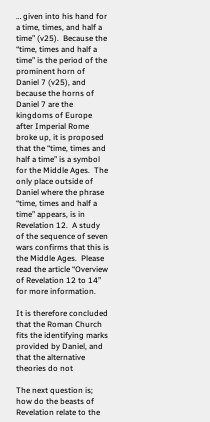… given into his hand for a time, times, and half a time” (v25).  Because the “time, times and half a time” is the period of the prominent horn of Daniel 7 (v25), and because the horns of Daniel 7 are the kingdoms of Europe after Imperial Rome broke up, it is proposed that the “time, times and half a time” is a symbol for the Middle Ages.  The only place outside of Daniel where the phrase “time, times and half a time” appears, is in Revelation 12.  A study of the sequence of seven wars confirms that this is the Middle Ages.  Please read the article “Overview of Revelation 12 to 14” for more information.

It is therefore concluded that the Roman Church fits the identifying marks provided by Daniel, and that the alternative theories do not

The next question is; how do the beasts of Revelation relate to the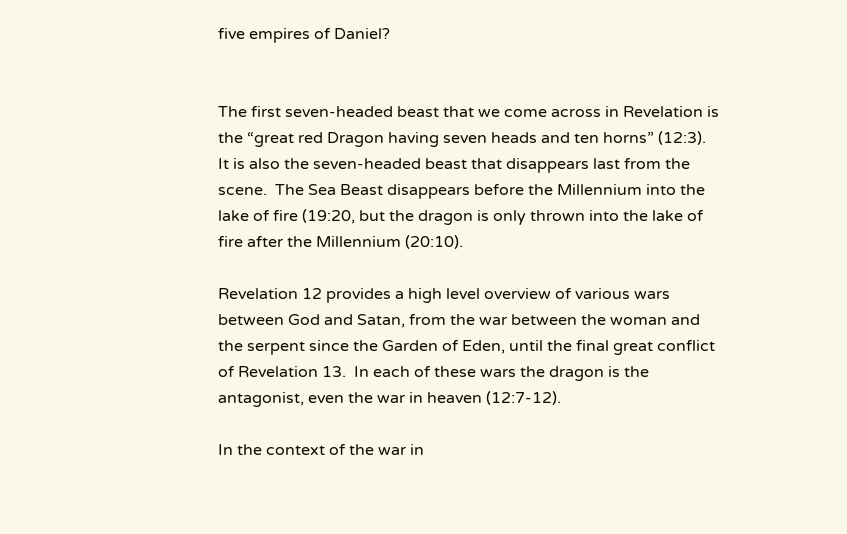five empires of Daniel?


The first seven-headed beast that we come across in Revelation is the “great red Dragon having seven heads and ten horns” (12:3).  It is also the seven-headed beast that disappears last from the scene.  The Sea Beast disappears before the Millennium into the lake of fire (19:20, but the dragon is only thrown into the lake of fire after the Millennium (20:10).

Revelation 12 provides a high level overview of various wars between God and Satan, from the war between the woman and the serpent since the Garden of Eden, until the final great conflict of Revelation 13.  In each of these wars the dragon is the antagonist, even the war in heaven (12:7-12).

In the context of the war in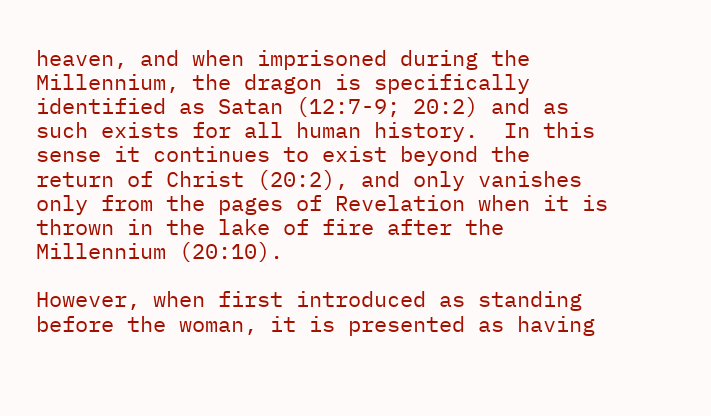heaven, and when imprisoned during the Millennium, the dragon is specifically identified as Satan (12:7-9; 20:2) and as such exists for all human history.  In this sense it continues to exist beyond the return of Christ (20:2), and only vanishes only from the pages of Revelation when it is thrown in the lake of fire after the Millennium (20:10).

However, when first introduced as standing before the woman, it is presented as having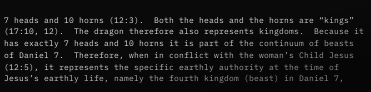7 heads and 10 horns (12:3).  Both the heads and the horns are “kings” (17:10, 12).  The dragon therefore also represents kingdoms.  Because it has exactly 7 heads and 10 horns it is part of the continuum of beasts of Daniel 7.  Therefore, when in conflict with the woman’s Child Jesus (12:5), it represents the specific earthly authority at the time of Jesus’s earthly life, namely the fourth kingdom (beast) in Daniel 7,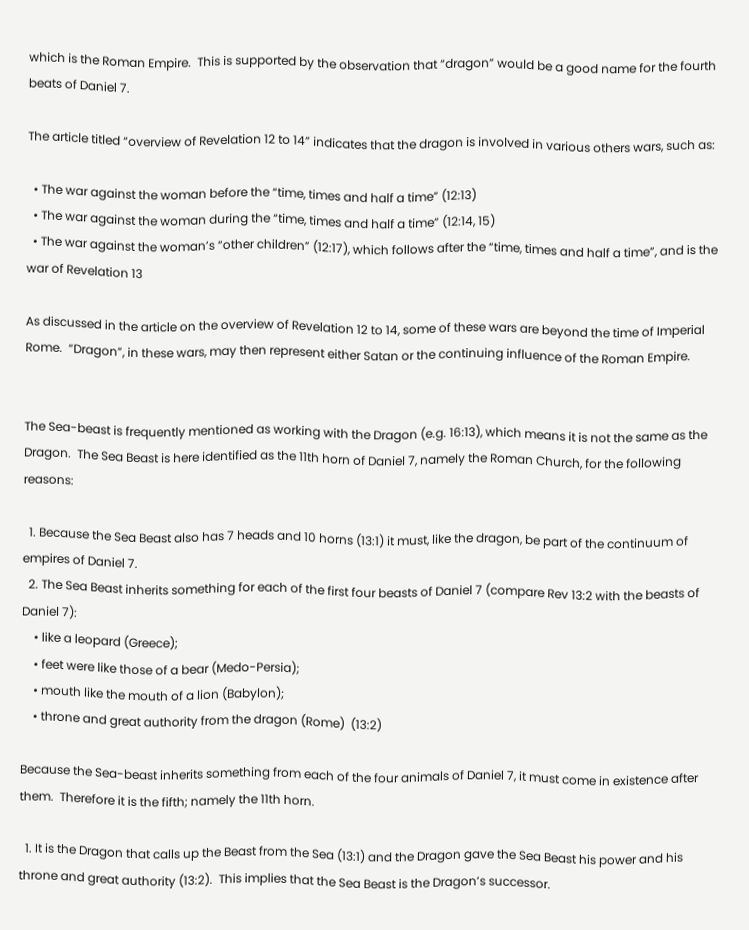which is the Roman Empire.  This is supported by the observation that “dragon” would be a good name for the fourth beats of Daniel 7.

The article titled “overview of Revelation 12 to 14” indicates that the dragon is involved in various others wars, such as:

  • The war against the woman before the “time, times and half a time” (12:13)
  • The war against the woman during the “time, times and half a time” (12:14, 15)
  • The war against the woman’s “other children” (12:17), which follows after the “time, times and half a time”, and is the war of Revelation 13

As discussed in the article on the overview of Revelation 12 to 14, some of these wars are beyond the time of Imperial Rome.  “Dragon”, in these wars, may then represent either Satan or the continuing influence of the Roman Empire.


The Sea-beast is frequently mentioned as working with the Dragon (e.g. 16:13), which means it is not the same as the Dragon.  The Sea Beast is here identified as the 11th horn of Daniel 7, namely the Roman Church, for the following reasons:

  1. Because the Sea Beast also has 7 heads and 10 horns (13:1) it must, like the dragon, be part of the continuum of empires of Daniel 7.
  2. The Sea Beast inherits something for each of the first four beasts of Daniel 7 (compare Rev 13:2 with the beasts of Daniel 7):
    • like a leopard (Greece);
    • feet were like those of a bear (Medo-Persia);
    • mouth like the mouth of a lion (Babylon);
    • throne and great authority from the dragon (Rome)  (13:2)

Because the Sea-beast inherits something from each of the four animals of Daniel 7, it must come in existence after them.  Therefore it is the fifth; namely the 11th horn.

  1. It is the Dragon that calls up the Beast from the Sea (13:1) and the Dragon gave the Sea Beast his power and his throne and great authority (13:2).  This implies that the Sea Beast is the Dragon’s successor.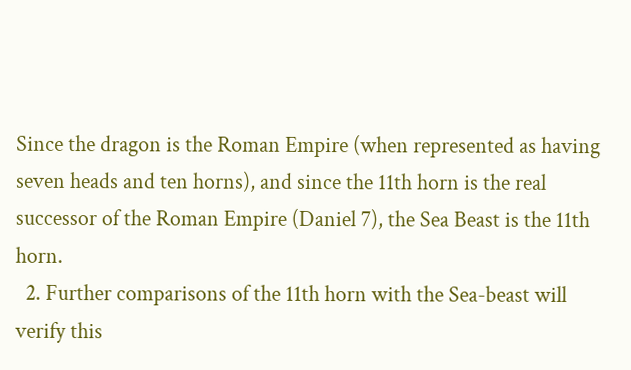Since the dragon is the Roman Empire (when represented as having seven heads and ten horns), and since the 11th horn is the real successor of the Roman Empire (Daniel 7), the Sea Beast is the 11th horn.
  2. Further comparisons of the 11th horn with the Sea-beast will verify this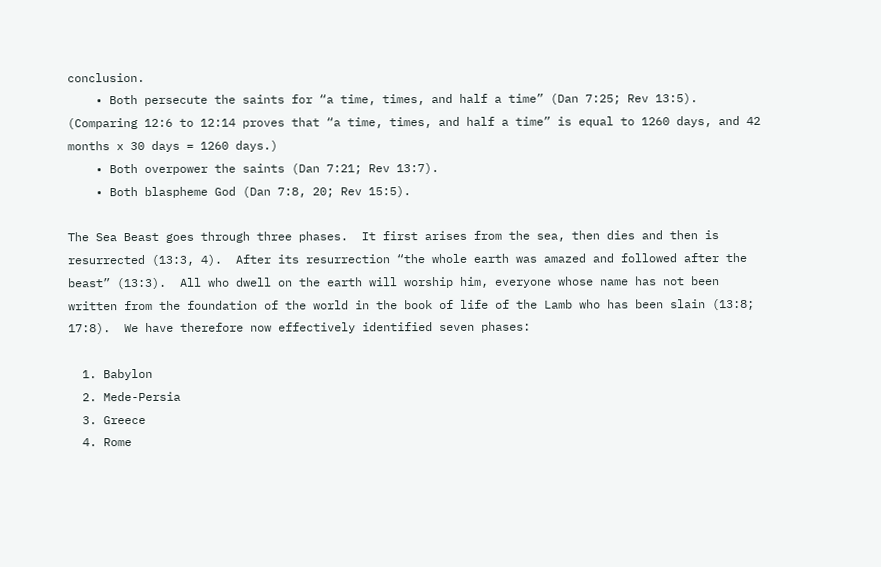conclusion.
    • Both persecute the saints for “a time, times, and half a time” (Dan 7:25; Rev 13:5).  (Comparing 12:6 to 12:14 proves that “a time, times, and half a time” is equal to 1260 days, and 42 months x 30 days = 1260 days.)
    • Both overpower the saints (Dan 7:21; Rev 13:7).
    • Both blaspheme God (Dan 7:8, 20; Rev 15:5).

The Sea Beast goes through three phases.  It first arises from the sea, then dies and then is resurrected (13:3, 4).  After its resurrection “the whole earth was amazed and followed after the beast” (13:3).  All who dwell on the earth will worship him, everyone whose name has not been written from the foundation of the world in the book of life of the Lamb who has been slain (13:8; 17:8).  We have therefore now effectively identified seven phases:

  1. Babylon
  2. Mede-Persia
  3. Greece
  4. Rome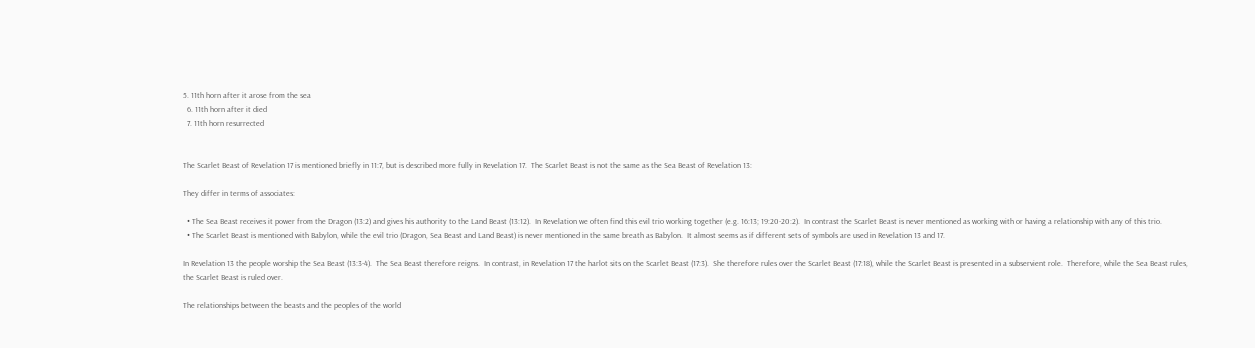5. 11th horn after it arose from the sea
  6. 11th horn after it died
  7. 11th horn resurrected


The Scarlet Beast of Revelation 17 is mentioned briefly in 11:7, but is described more fully in Revelation 17.  The Scarlet Beast is not the same as the Sea Beast of Revelation 13:

They differ in terms of associates:

  • The Sea Beast receives it power from the Dragon (13:2) and gives his authority to the Land Beast (13:12).  In Revelation we often find this evil trio working together (e.g. 16:13; 19:20-20:2).  In contrast the Scarlet Beast is never mentioned as working with or having a relationship with any of this trio.
  • The Scarlet Beast is mentioned with Babylon, while the evil trio (Dragon, Sea Beast and Land Beast) is never mentioned in the same breath as Babylon.  It almost seems as if different sets of symbols are used in Revelation 13 and 17.

In Revelation 13 the people worship the Sea Beast (13:3-4).  The Sea Beast therefore reigns.  In contrast, in Revelation 17 the harlot sits on the Scarlet Beast (17:3).  She therefore rules over the Scarlet Beast (17:18), while the Scarlet Beast is presented in a subservient role.  Therefore, while the Sea Beast rules, the Scarlet Beast is ruled over.

The relationships between the beasts and the peoples of the world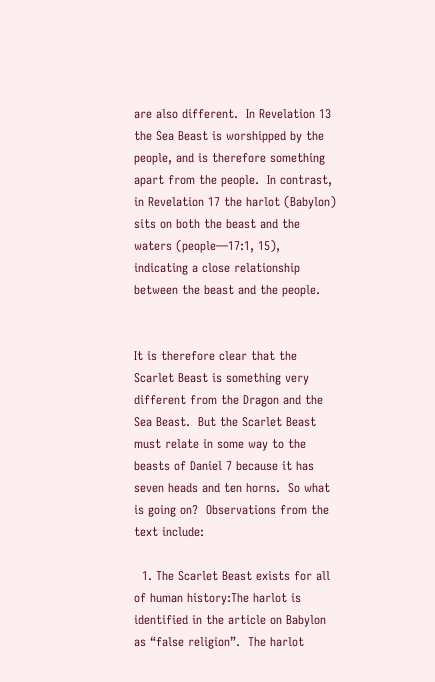are also different.  In Revelation 13 the Sea Beast is worshipped by the people, and is therefore something apart from the people.  In contrast, in Revelation 17 the harlot (Babylon) sits on both the beast and the waters (people—17:1, 15), indicating a close relationship between the beast and the people.


It is therefore clear that the Scarlet Beast is something very different from the Dragon and the Sea Beast.  But the Scarlet Beast must relate in some way to the beasts of Daniel 7 because it has seven heads and ten horns.  So what is going on?  Observations from the text include:

  1. The Scarlet Beast exists for all of human history:The harlot is identified in the article on Babylon as “false religion”.  The harlot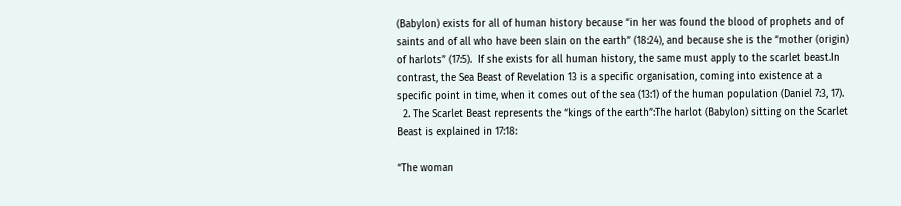(Babylon) exists for all of human history because “in her was found the blood of prophets and of saints and of all who have been slain on the earth” (18:24), and because she is the “mother (origin) of harlots” (17:5).  If she exists for all human history, the same must apply to the scarlet beast.In contrast, the Sea Beast of Revelation 13 is a specific organisation, coming into existence at a specific point in time, when it comes out of the sea (13:1) of the human population (Daniel 7:3, 17).
  2. The Scarlet Beast represents the “kings of the earth”:The harlot (Babylon) sitting on the Scarlet Beast is explained in 17:18:

“The woman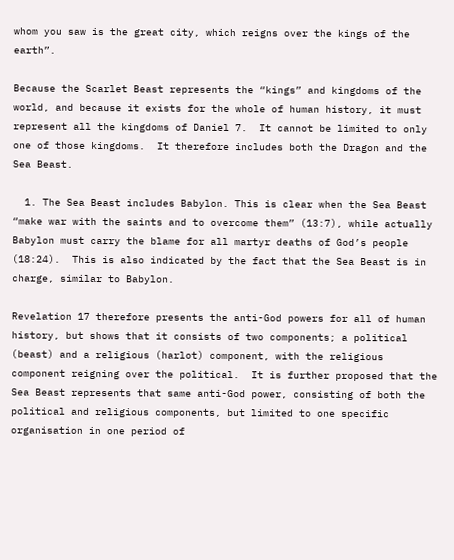whom you saw is the great city, which reigns over the kings of the earth”.

Because the Scarlet Beast represents the “kings” and kingdoms of the world, and because it exists for the whole of human history, it must represent all the kingdoms of Daniel 7.  It cannot be limited to only one of those kingdoms.  It therefore includes both the Dragon and the Sea Beast.

  1. The Sea Beast includes Babylon. This is clear when the Sea Beast “make war with the saints and to overcome them” (13:7), while actually Babylon must carry the blame for all martyr deaths of God’s people (18:24).  This is also indicated by the fact that the Sea Beast is in charge, similar to Babylon.

Revelation 17 therefore presents the anti-God powers for all of human history, but shows that it consists of two components; a political (beast) and a religious (harlot) component, with the religious component reigning over the political.  It is further proposed that the Sea Beast represents that same anti-God power, consisting of both the political and religious components, but limited to one specific organisation in one period of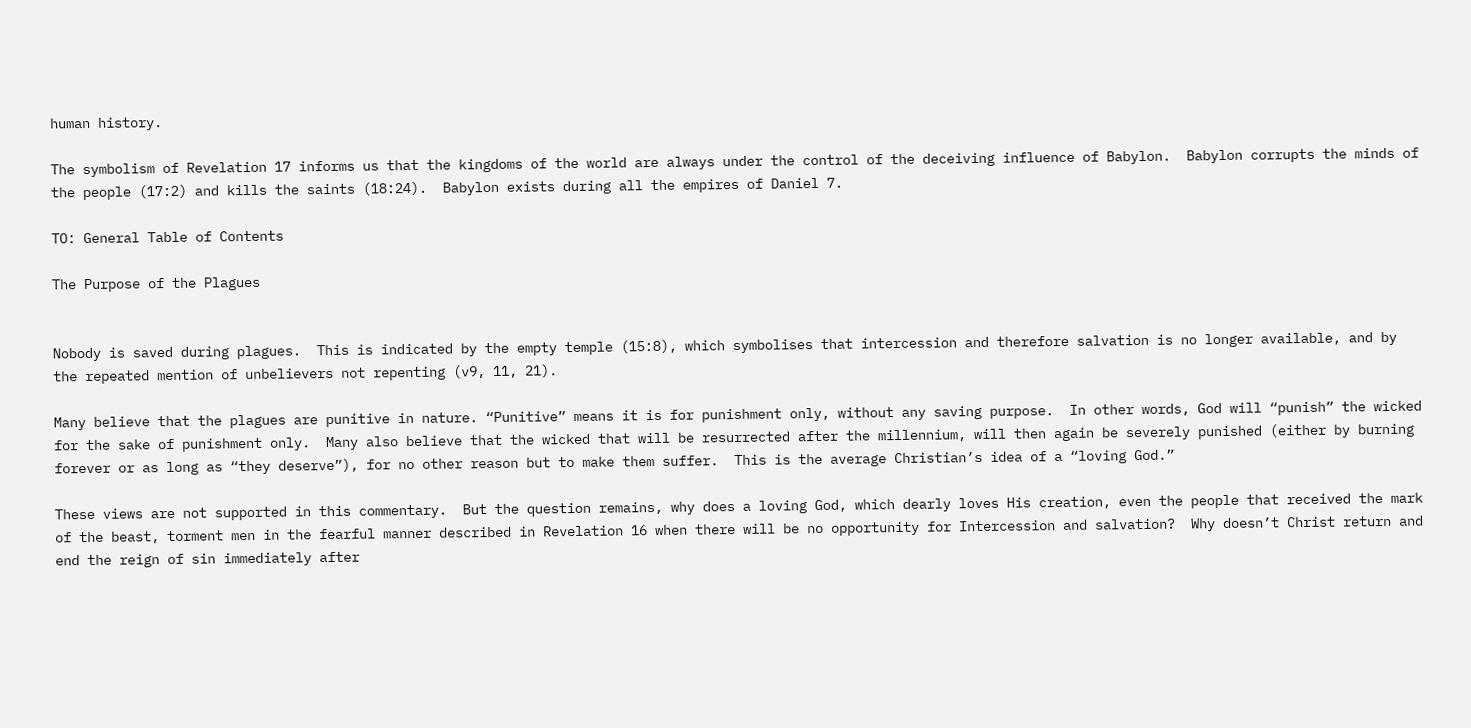human history.

The symbolism of Revelation 17 informs us that the kingdoms of the world are always under the control of the deceiving influence of Babylon.  Babylon corrupts the minds of the people (17:2) and kills the saints (18:24).  Babylon exists during all the empires of Daniel 7.

TO: General Table of Contents

The Purpose of the Plagues


Nobody is saved during plagues.  This is indicated by the empty temple (15:8), which symbolises that intercession and therefore salvation is no longer available, and by the repeated mention of unbelievers not repenting (v9, 11, 21).

Many believe that the plagues are punitive in nature. “Punitive” means it is for punishment only, without any saving purpose.  In other words, God will “punish” the wicked for the sake of punishment only.  Many also believe that the wicked that will be resurrected after the millennium, will then again be severely punished (either by burning forever or as long as “they deserve”), for no other reason but to make them suffer.  This is the average Christian’s idea of a “loving God.”

These views are not supported in this commentary.  But the question remains, why does a loving God, which dearly loves His creation, even the people that received the mark of the beast, torment men in the fearful manner described in Revelation 16 when there will be no opportunity for Intercession and salvation?  Why doesn’t Christ return and end the reign of sin immediately after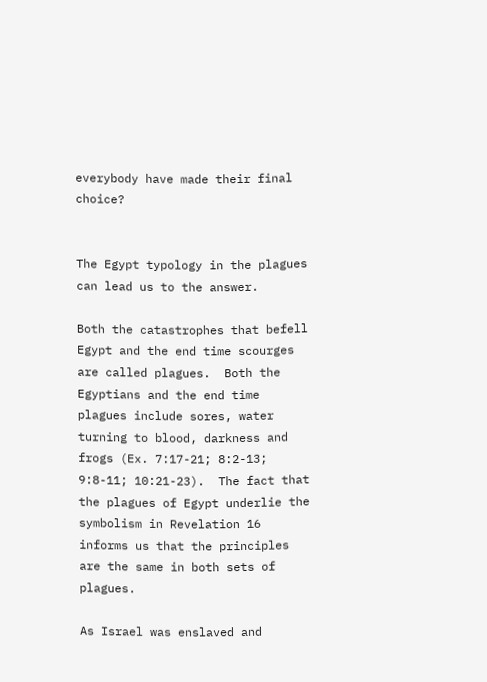everybody have made their final choice?


The Egypt typology in the plagues can lead us to the answer.

Both the catastrophes that befell Egypt and the end time scourges are called plagues.  Both the Egyptians and the end time plagues include sores, water turning to blood, darkness and frogs (Ex. 7:17-21; 8:2-13; 9:8-11; 10:21-23).  The fact that the plagues of Egypt underlie the symbolism in Revelation 16 informs us that the principles are the same in both sets of plagues.

As Israel was enslaved and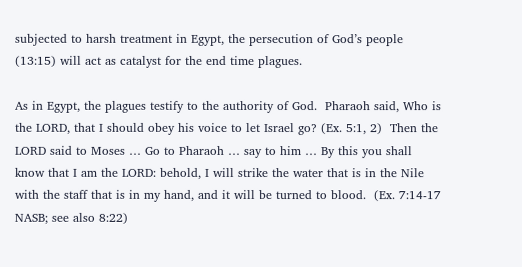subjected to harsh treatment in Egypt, the persecution of God’s people (13:15) will act as catalyst for the end time plagues.

As in Egypt, the plagues testify to the authority of God.  Pharaoh said, Who is the LORD, that I should obey his voice to let Israel go? (Ex. 5:1, 2)  Then the LORD said to Moses … Go to Pharaoh … say to him … By this you shall know that I am the LORD: behold, I will strike the water that is in the Nile with the staff that is in my hand, and it will be turned to blood.  (Ex. 7:14-17 NASB; see also 8:22)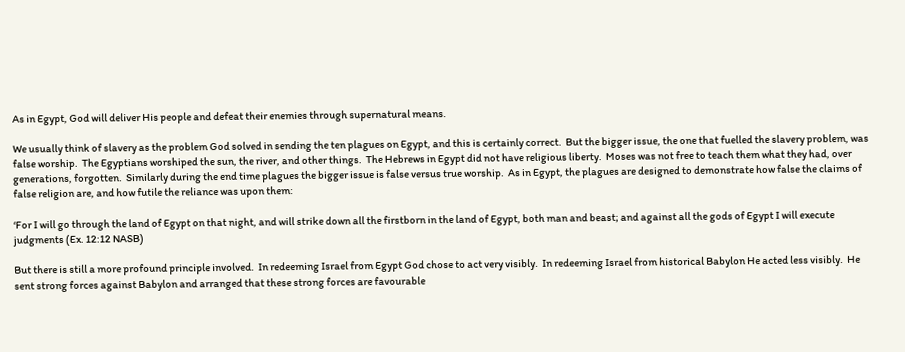As in Egypt, God will deliver His people and defeat their enemies through supernatural means.

We usually think of slavery as the problem God solved in sending the ten plagues on Egypt, and this is certainly correct.  But the bigger issue, the one that fuelled the slavery problem, was false worship.  The Egyptians worshiped the sun, the river, and other things.  The Hebrews in Egypt did not have religious liberty.  Moses was not free to teach them what they had, over generations, forgotten.  Similarly during the end time plagues the bigger issue is false versus true worship.  As in Egypt, the plagues are designed to demonstrate how false the claims of false religion are, and how futile the reliance was upon them:

‘For I will go through the land of Egypt on that night, and will strike down all the firstborn in the land of Egypt, both man and beast; and against all the gods of Egypt I will execute judgments (Ex. 12:12 NASB)

But there is still a more profound principle involved.  In redeeming Israel from Egypt God chose to act very visibly.  In redeeming Israel from historical Babylon He acted less visibly.  He sent strong forces against Babylon and arranged that these strong forces are favourable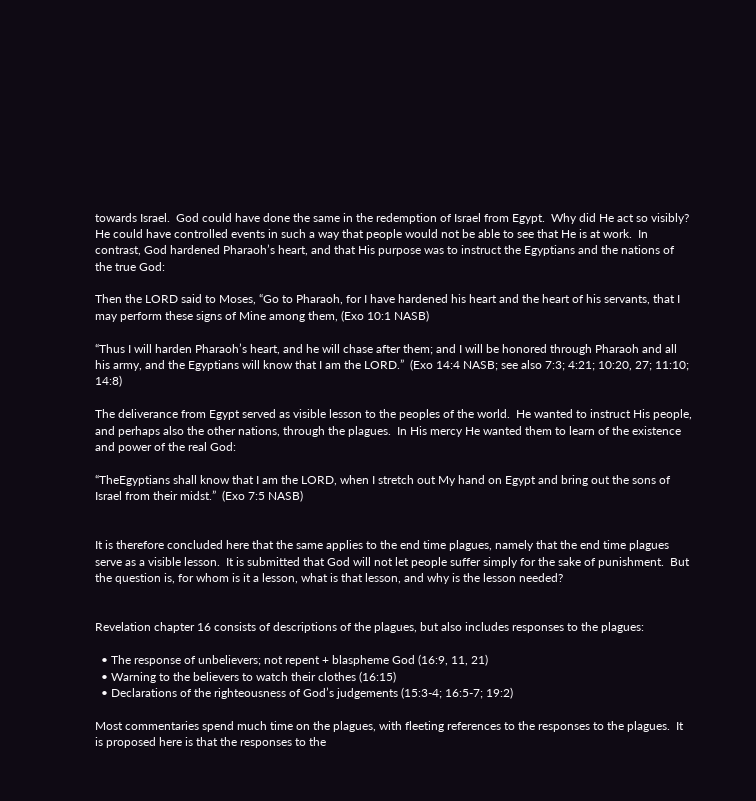towards Israel.  God could have done the same in the redemption of Israel from Egypt.  Why did He act so visibly?  He could have controlled events in such a way that people would not be able to see that He is at work.  In contrast, God hardened Pharaoh’s heart, and that His purpose was to instruct the Egyptians and the nations of the true God:

Then the LORD said to Moses, “Go to Pharaoh, for I have hardened his heart and the heart of his servants, that I may perform these signs of Mine among them, (Exo 10:1 NASB)

“Thus I will harden Pharaoh’s heart, and he will chase after them; and I will be honored through Pharaoh and all his army, and the Egyptians will know that I am the LORD.”  (Exo 14:4 NASB; see also 7:3; 4:21; 10:20, 27; 11:10; 14:8)

The deliverance from Egypt served as visible lesson to the peoples of the world.  He wanted to instruct His people, and perhaps also the other nations, through the plagues.  In His mercy He wanted them to learn of the existence and power of the real God:

“TheEgyptians shall know that I am the LORD, when I stretch out My hand on Egypt and bring out the sons of Israel from their midst.”  (Exo 7:5 NASB)


It is therefore concluded here that the same applies to the end time plagues, namely that the end time plagues serve as a visible lesson.  It is submitted that God will not let people suffer simply for the sake of punishment.  But the question is, for whom is it a lesson, what is that lesson, and why is the lesson needed?


Revelation chapter 16 consists of descriptions of the plagues, but also includes responses to the plagues:

  • The response of unbelievers; not repent + blaspheme God (16:9, 11, 21)
  • Warning to the believers to watch their clothes (16:15)
  • Declarations of the righteousness of God’s judgements (15:3-4; 16:5-7; 19:2)

Most commentaries spend much time on the plagues, with fleeting references to the responses to the plagues.  It is proposed here is that the responses to the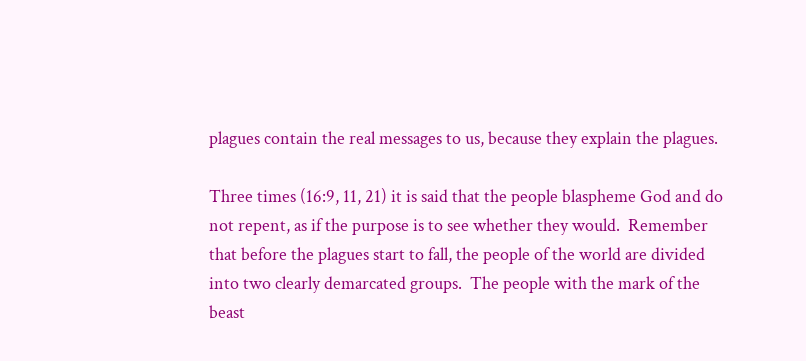plagues contain the real messages to us, because they explain the plagues.

Three times (16:9, 11, 21) it is said that the people blaspheme God and do not repent, as if the purpose is to see whether they would.  Remember that before the plagues start to fall, the people of the world are divided into two clearly demarcated groups.  The people with the mark of the beast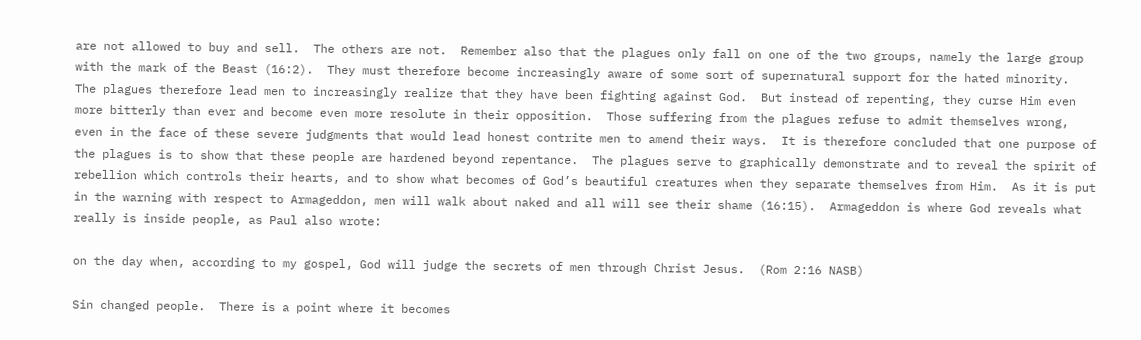are not allowed to buy and sell.  The others are not.  Remember also that the plagues only fall on one of the two groups, namely the large group with the mark of the Beast (16:2).  They must therefore become increasingly aware of some sort of supernatural support for the hated minority.  The plagues therefore lead men to increasingly realize that they have been fighting against God.  But instead of repenting, they curse Him even more bitterly than ever and become even more resolute in their opposition.  Those suffering from the plagues refuse to admit themselves wrong, even in the face of these severe judgments that would lead honest contrite men to amend their ways.  It is therefore concluded that one purpose of the plagues is to show that these people are hardened beyond repentance.  The plagues serve to graphically demonstrate and to reveal the spirit of rebellion which controls their hearts, and to show what becomes of God’s beautiful creatures when they separate themselves from Him.  As it is put in the warning with respect to Armageddon, men will walk about naked and all will see their shame (16:15).  Armageddon is where God reveals what really is inside people, as Paul also wrote:

on the day when, according to my gospel, God will judge the secrets of men through Christ Jesus.  (Rom 2:16 NASB)

Sin changed people.  There is a point where it becomes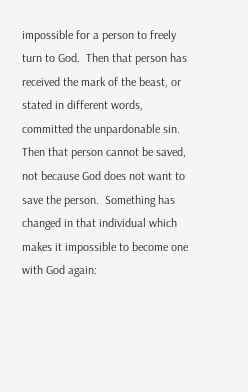impossible for a person to freely turn to God.  Then that person has received the mark of the beast, or stated in different words, committed the unpardonable sin.  Then that person cannot be saved, not because God does not want to save the person.  Something has changed in that individual which makes it impossible to become one with God again: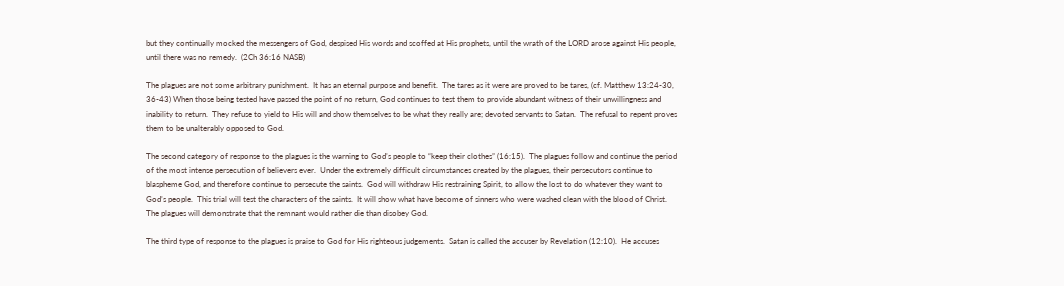but they continually mocked the messengers of God, despised His words and scoffed at His prophets, until the wrath of the LORD arose against His people, until there was no remedy.  (2Ch 36:16 NASB)

The plagues are not some arbitrary punishment.  It has an eternal purpose and benefit.  The tares as it were are proved to be tares, (cf. Matthew 13:24-30, 36-43) When those being tested have passed the point of no return, God continues to test them to provide abundant witness of their unwillingness and inability to return.  They refuse to yield to His will and show themselves to be what they really are; devoted servants to Satan.  The refusal to repent proves them to be unalterably opposed to God.

The second category of response to the plagues is the warning to God’s people to “keep their clothes” (16:15).  The plagues follow and continue the period of the most intense persecution of believers ever.  Under the extremely difficult circumstances created by the plagues, their persecutors continue to blaspheme God, and therefore continue to persecute the saints.  God will withdraw His restraining Spirit, to allow the lost to do whatever they want to God’s people.  This trial will test the characters of the saints.  It will show what have become of sinners who were washed clean with the blood of Christ.  The plagues will demonstrate that the remnant would rather die than disobey God.

The third type of response to the plagues is praise to God for His righteous judgements.  Satan is called the accuser by Revelation (12:10).  He accuses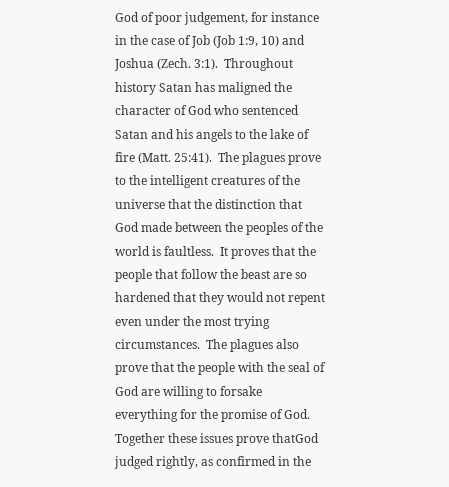God of poor judgement, for instance in the case of Job (Job 1:9, 10) and Joshua (Zech. 3:1).  Throughout history Satan has maligned the character of God who sentenced Satan and his angels to the lake of fire (Matt. 25:41).  The plagues prove to the intelligent creatures of the universe that the distinction that God made between the peoples of the world is faultless.  It proves that the people that follow the beast are so hardened that they would not repent even under the most trying circumstances.  The plagues also prove that the people with the seal of God are willing to forsake everything for the promise of God.  Together these issues prove thatGod judged rightly, as confirmed in the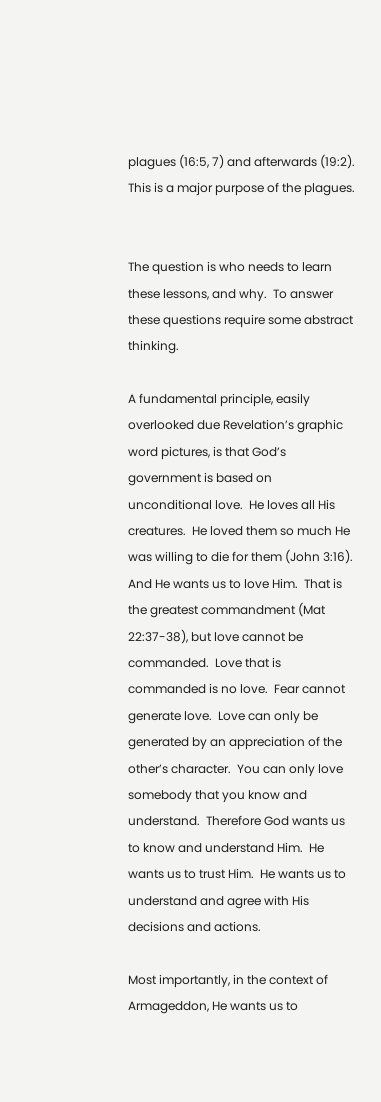plagues (16:5, 7) and afterwards (19:2).  This is a major purpose of the plagues.


The question is who needs to learn these lessons, and why.  To answer these questions require some abstract thinking.

A fundamental principle, easily overlooked due Revelation’s graphic word pictures, is that God’s government is based on unconditional love.  He loves all His creatures.  He loved them so much He was willing to die for them (John 3:16).  And He wants us to love Him.  That is the greatest commandment (Mat 22:37-38), but love cannot be commanded.  Love that is commanded is no love.  Fear cannot generate love.  Love can only be generated by an appreciation of the other’s character.  You can only love somebody that you know and understand.  Therefore God wants us to know and understand Him.  He wants us to trust Him.  He wants us to understand and agree with His decisions and actions.

Most importantly, in the context of Armageddon, He wants us to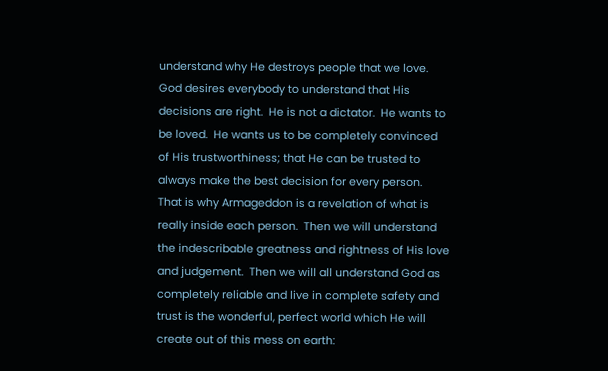understand why He destroys people that we love.  God desires everybody to understand that His decisions are right.  He is not a dictator.  He wants to be loved.  He wants us to be completely convinced of His trustworthiness; that He can be trusted to always make the best decision for every person.  That is why Armageddon is a revelation of what is really inside each person.  Then we will understand the indescribable greatness and rightness of His love and judgement.  Then we will all understand God as completely reliable and live in complete safety and trust is the wonderful, perfect world which He will create out of this mess on earth: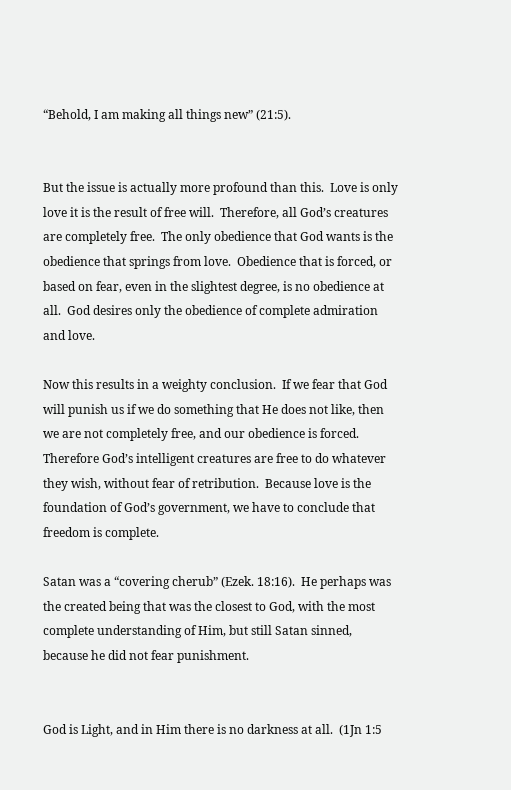“Behold, I am making all things new” (21:5).


But the issue is actually more profound than this.  Love is only love it is the result of free will.  Therefore, all God’s creatures are completely free.  The only obedience that God wants is the obedience that springs from love.  Obedience that is forced, or based on fear, even in the slightest degree, is no obedience at all.  God desires only the obedience of complete admiration and love.

Now this results in a weighty conclusion.  If we fear that God will punish us if we do something that He does not like, then we are not completely free, and our obedience is forced.  Therefore God’s intelligent creatures are free to do whatever they wish, without fear of retribution.  Because love is the foundation of God’s government, we have to conclude that freedom is complete.

Satan was a “covering cherub” (Ezek. 18:16).  He perhaps was the created being that was the closest to God, with the most complete understanding of Him, but still Satan sinned, because he did not fear punishment.


God is Light, and in Him there is no darkness at all.  (1Jn 1:5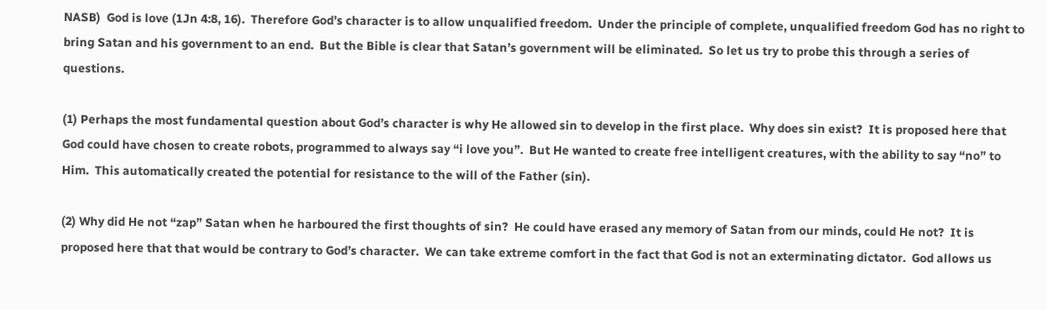NASB)  God is love (1Jn 4:8, 16).  Therefore God’s character is to allow unqualified freedom.  Under the principle of complete, unqualified freedom God has no right to bring Satan and his government to an end.  But the Bible is clear that Satan’s government will be eliminated.  So let us try to probe this through a series of questions.

(1) Perhaps the most fundamental question about God’s character is why He allowed sin to develop in the first place.  Why does sin exist?  It is proposed here that God could have chosen to create robots, programmed to always say “i love you”.  But He wanted to create free intelligent creatures, with the ability to say “no” to Him.  This automatically created the potential for resistance to the will of the Father (sin).

(2) Why did He not “zap” Satan when he harboured the first thoughts of sin?  He could have erased any memory of Satan from our minds, could He not?  It is proposed here that that would be contrary to God’s character.  We can take extreme comfort in the fact that God is not an exterminating dictator.  God allows us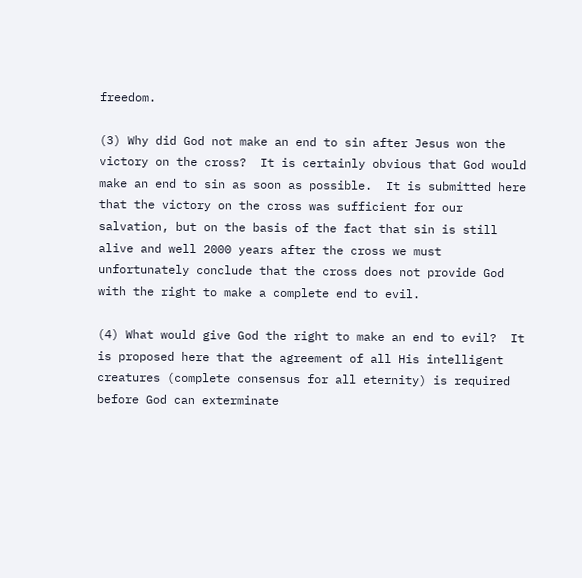freedom.

(3) Why did God not make an end to sin after Jesus won the victory on the cross?  It is certainly obvious that God would make an end to sin as soon as possible.  It is submitted here that the victory on the cross was sufficient for our salvation, but on the basis of the fact that sin is still alive and well 2000 years after the cross we must unfortunately conclude that the cross does not provide God with the right to make a complete end to evil.

(4) What would give God the right to make an end to evil?  It is proposed here that the agreement of all His intelligent creatures (complete consensus for all eternity) is required before God can exterminate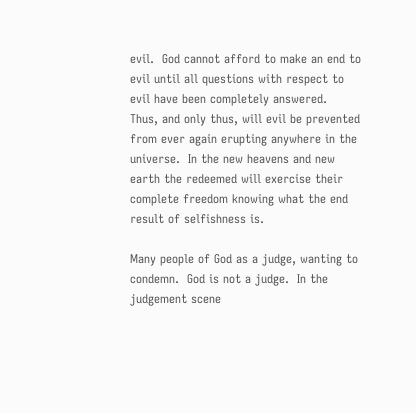evil.  God cannot afford to make an end to evil until all questions with respect to evil have been completely answered.  Thus, and only thus, will evil be prevented from ever again erupting anywhere in the universe.  In the new heavens and new earth the redeemed will exercise their complete freedom knowing what the end result of selfishness is.

Many people of God as a judge, wanting to condemn.  God is not a judge.  In the judgement scene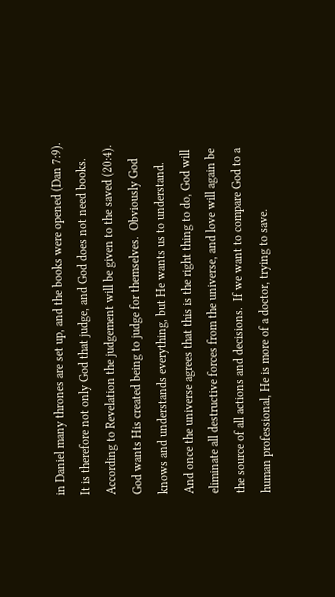in Daniel many thrones are set up, and the books were opened (Dan 7:9).  It is therefore not only God that judge, and God does not need books.  According to Revelation the judgement will be given to the saved (20:4).  God wants His created being to judge for themselves.  Obviously God knows and understands everything, but He wants us to understand.  And once the universe agrees that this is the right thing to do, God will eliminate all destructive forces from the universe, and love will again be the source of all actions and decisions.  If we want to compare God to a human professional, He is more of a doctor, trying to save.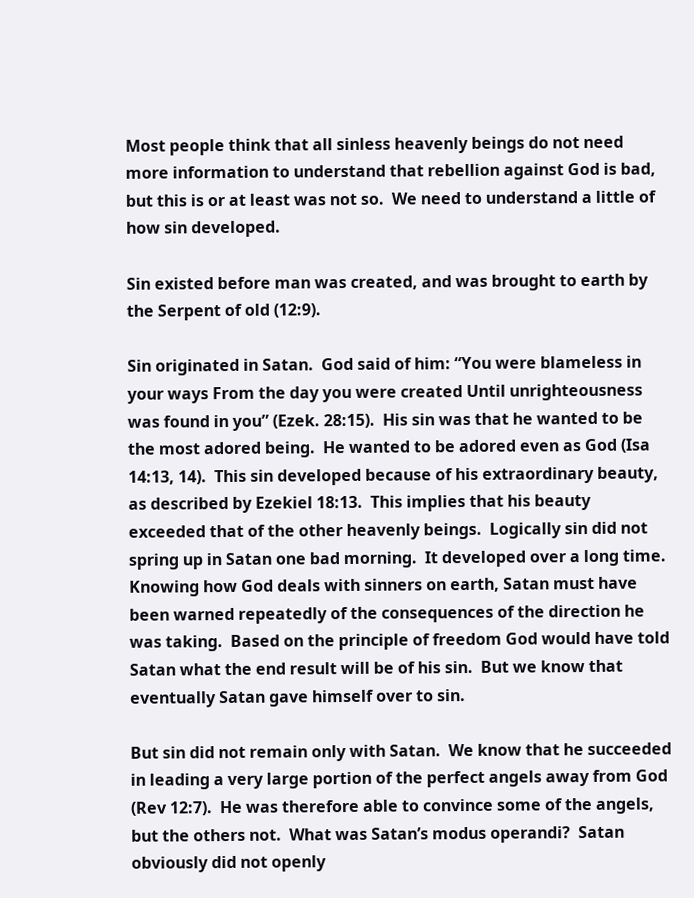Most people think that all sinless heavenly beings do not need more information to understand that rebellion against God is bad, but this is or at least was not so.  We need to understand a little of how sin developed.

Sin existed before man was created, and was brought to earth by the Serpent of old (12:9).

Sin originated in Satan.  God said of him: “You were blameless in your ways From the day you were created Until unrighteousness was found in you” (Ezek. 28:15).  His sin was that he wanted to be the most adored being.  He wanted to be adored even as God (Isa 14:13, 14).  This sin developed because of his extraordinary beauty, as described by Ezekiel 18:13.  This implies that his beauty exceeded that of the other heavenly beings.  Logically sin did not spring up in Satan one bad morning.  It developed over a long time.  Knowing how God deals with sinners on earth, Satan must have been warned repeatedly of the consequences of the direction he was taking.  Based on the principle of freedom God would have told Satan what the end result will be of his sin.  But we know that eventually Satan gave himself over to sin.

But sin did not remain only with Satan.  We know that he succeeded in leading a very large portion of the perfect angels away from God (Rev 12:7).  He was therefore able to convince some of the angels, but the others not.  What was Satan’s modus operandi?  Satan obviously did not openly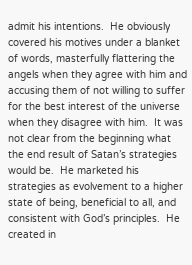admit his intentions.  He obviously covered his motives under a blanket of words, masterfully flattering the angels when they agree with him and accusing them of not willing to suffer for the best interest of the universe when they disagree with him.  It was not clear from the beginning what the end result of Satan’s strategies would be.  He marketed his strategies as evolvement to a higher state of being, beneficial to all, and consistent with God’s principles.  He created in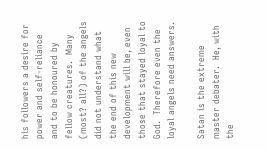his followers a desire for power and self-reliance and to be honoured by fellow creatures.  Many (most? all?) of the angels did not understand what the end of this new development will be, even those that stayed loyal to God.  Therefore even the loyal angels need answers.

Satan is the extreme master debater.  He, with the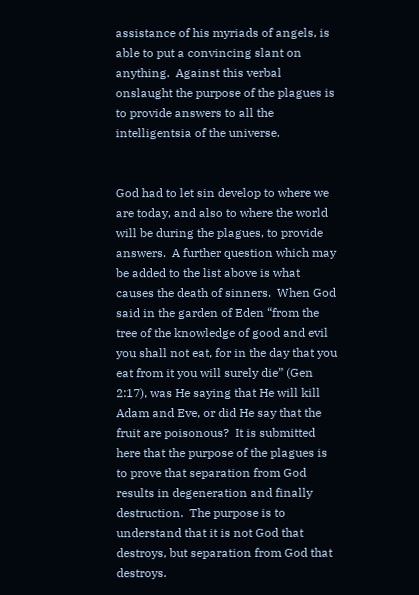assistance of his myriads of angels, is able to put a convincing slant on anything.  Against this verbal onslaught the purpose of the plagues is to provide answers to all the intelligentsia of the universe.


God had to let sin develop to where we are today, and also to where the world will be during the plagues, to provide answers.  A further question which may be added to the list above is what causes the death of sinners.  When God said in the garden of Eden “from the tree of the knowledge of good and evil you shall not eat, for in the day that you eat from it you will surely die” (Gen 2:17), was He saying that He will kill Adam and Eve, or did He say that the fruit are poisonous?  It is submitted here that the purpose of the plagues is to prove that separation from God results in degeneration and finally destruction.  The purpose is to understand that it is not God that destroys, but separation from God that destroys.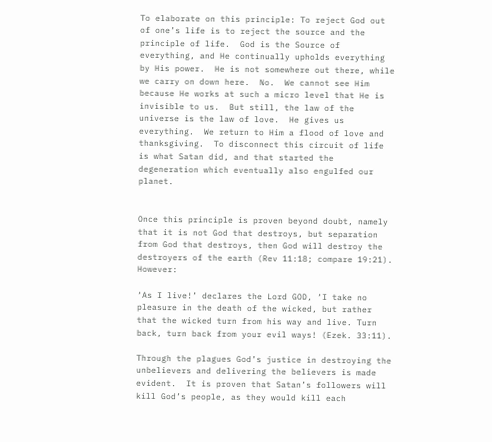To elaborate on this principle: To reject God out of one’s life is to reject the source and the principle of life.  God is the Source of everything, and He continually upholds everything by His power.  He is not somewhere out there, while we carry on down here.  No.  We cannot see Him because He works at such a micro level that He is invisible to us.  But still, the law of the universe is the law of love.  He gives us everything.  We return to Him a flood of love and thanksgiving.  To disconnect this circuit of life is what Satan did, and that started the degeneration which eventually also engulfed our planet.


Once this principle is proven beyond doubt, namely that it is not God that destroys, but separation from God that destroys, then God will destroy the destroyers of the earth (Rev 11:18; compare 19:21).  However:

‘As I live!’ declares the Lord GOD, ‘I take no pleasure in the death of the wicked, but rather that the wicked turn from his way and live. Turn back, turn back from your evil ways! (Ezek. 33:11).

Through the plagues God’s justice in destroying the unbelievers and delivering the believers is made evident.  It is proven that Satan’s followers will kill God’s people, as they would kill each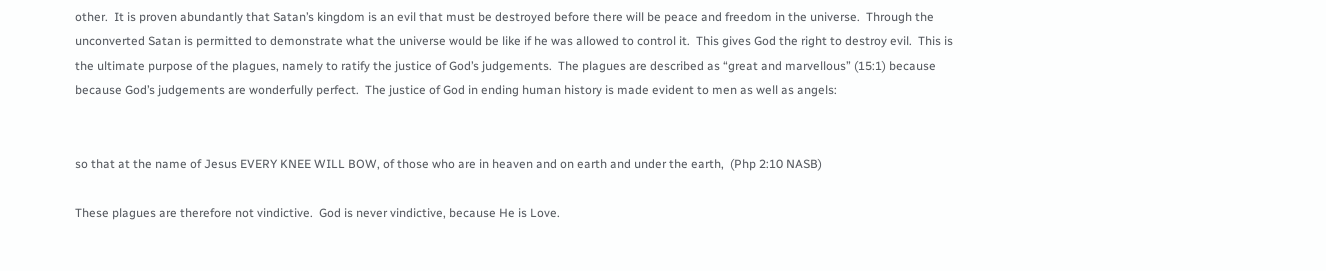other.  It is proven abundantly that Satan’s kingdom is an evil that must be destroyed before there will be peace and freedom in the universe.  Through the unconverted Satan is permitted to demonstrate what the universe would be like if he was allowed to control it.  This gives God the right to destroy evil.  This is the ultimate purpose of the plagues, namely to ratify the justice of God’s judgements.  The plagues are described as “great and marvellous” (15:1) because because God’s judgements are wonderfully perfect.  The justice of God in ending human history is made evident to men as well as angels:


so that at the name of Jesus EVERY KNEE WILL BOW, of those who are in heaven and on earth and under the earth,  (Php 2:10 NASB)

These plagues are therefore not vindictive.  God is never vindictive, because He is Love.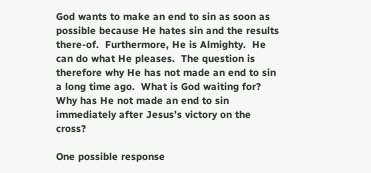God wants to make an end to sin as soon as possible because He hates sin and the results there-of.  Furthermore, He is Almighty.  He can do what He pleases.  The question is therefore why He has not made an end to sin a long time ago.  What is God waiting for?  Why has He not made an end to sin immediately after Jesus’s victory on the cross?

One possible response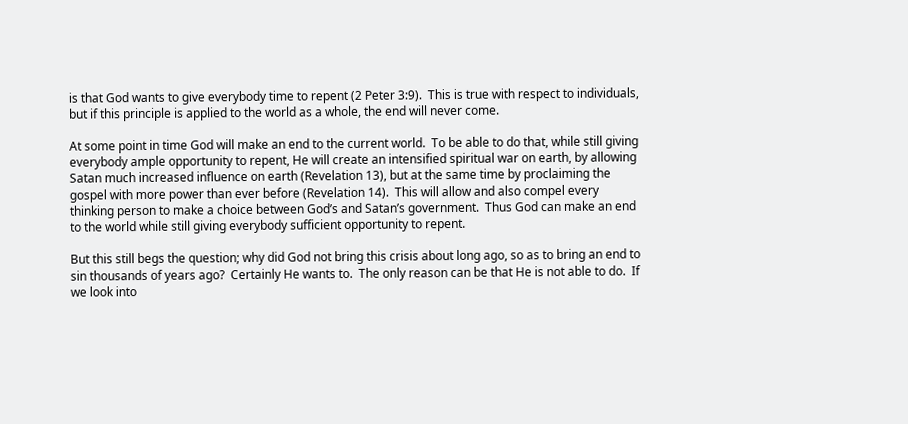is that God wants to give everybody time to repent (2 Peter 3:9).  This is true with respect to individuals, but if this principle is applied to the world as a whole, the end will never come.

At some point in time God will make an end to the current world.  To be able to do that, while still giving everybody ample opportunity to repent, He will create an intensified spiritual war on earth, by allowing Satan much increased influence on earth (Revelation 13), but at the same time by proclaiming the gospel with more power than ever before (Revelation 14).  This will allow and also compel every thinking person to make a choice between God’s and Satan’s government.  Thus God can make an end to the world while still giving everybody sufficient opportunity to repent.

But this still begs the question; why did God not bring this crisis about long ago, so as to bring an end to sin thousands of years ago?  Certainly He wants to.  The only reason can be that He is not able to do.  If we look into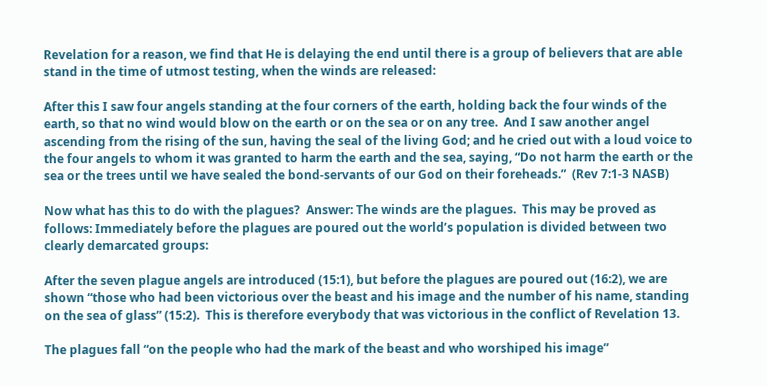Revelation for a reason, we find that He is delaying the end until there is a group of believers that are able stand in the time of utmost testing, when the winds are released:

After this I saw four angels standing at the four corners of the earth, holding back the four winds of the earth, so that no wind would blow on the earth or on the sea or on any tree.  And I saw another angel ascending from the rising of the sun, having the seal of the living God; and he cried out with a loud voice to the four angels to whom it was granted to harm the earth and the sea, saying, “Do not harm the earth or the sea or the trees until we have sealed the bond-servants of our God on their foreheads.”  (Rev 7:1-3 NASB)

Now what has this to do with the plagues?  Answer: The winds are the plagues.  This may be proved as follows: Immediately before the plagues are poured out the world’s population is divided between two clearly demarcated groups:

After the seven plague angels are introduced (15:1), but before the plagues are poured out (16:2), we are shown “those who had been victorious over the beast and his image and the number of his name, standing on the sea of glass” (15:2).  This is therefore everybody that was victorious in the conflict of Revelation 13.

The plagues fall “on the people who had the mark of the beast and who worshiped his image”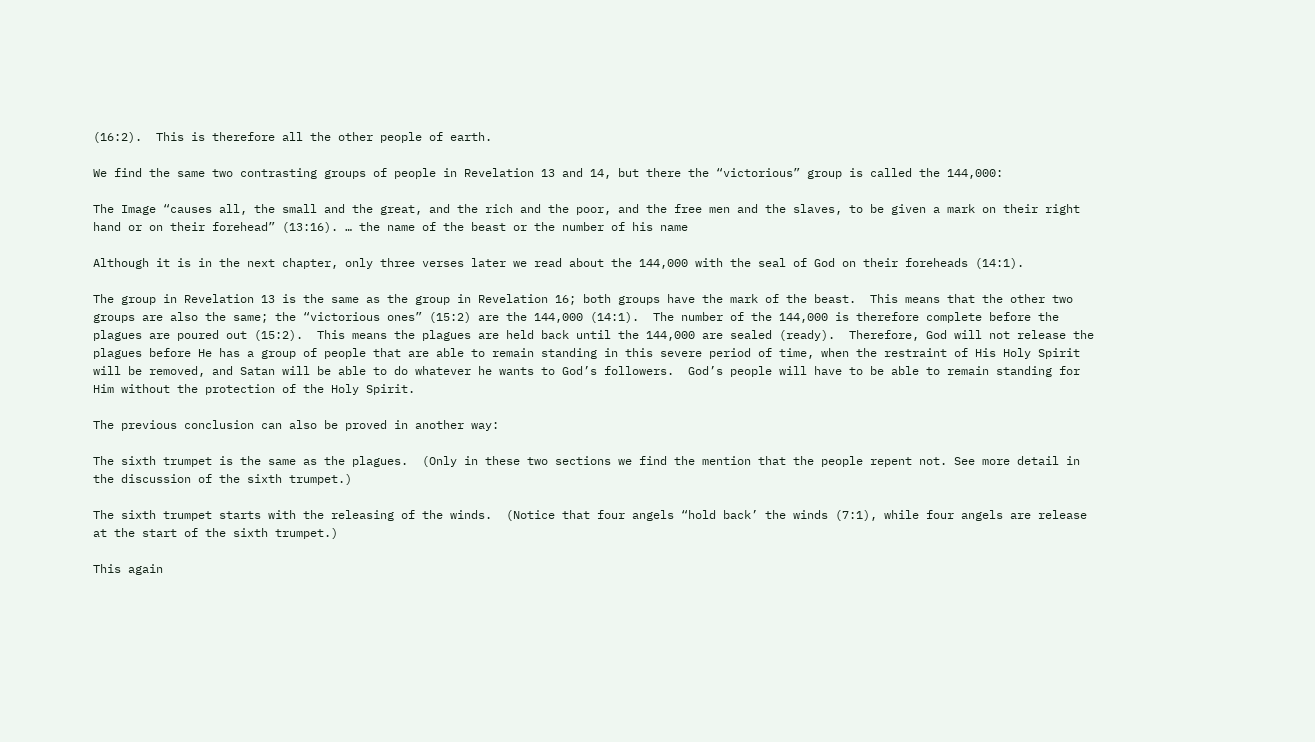(16:2).  This is therefore all the other people of earth.

We find the same two contrasting groups of people in Revelation 13 and 14, but there the “victorious” group is called the 144,000:

The Image “causes all, the small and the great, and the rich and the poor, and the free men and the slaves, to be given a mark on their right hand or on their forehead” (13:16). … the name of the beast or the number of his name

Although it is in the next chapter, only three verses later we read about the 144,000 with the seal of God on their foreheads (14:1).

The group in Revelation 13 is the same as the group in Revelation 16; both groups have the mark of the beast.  This means that the other two groups are also the same; the “victorious ones” (15:2) are the 144,000 (14:1).  The number of the 144,000 is therefore complete before the plagues are poured out (15:2).  This means the plagues are held back until the 144,000 are sealed (ready).  Therefore, God will not release the plagues before He has a group of people that are able to remain standing in this severe period of time, when the restraint of His Holy Spirit will be removed, and Satan will be able to do whatever he wants to God’s followers.  God’s people will have to be able to remain standing for Him without the protection of the Holy Spirit.

The previous conclusion can also be proved in another way:

The sixth trumpet is the same as the plagues.  (Only in these two sections we find the mention that the people repent not. See more detail in the discussion of the sixth trumpet.)

The sixth trumpet starts with the releasing of the winds.  (Notice that four angels “hold back’ the winds (7:1), while four angels are release at the start of the sixth trumpet.)

This again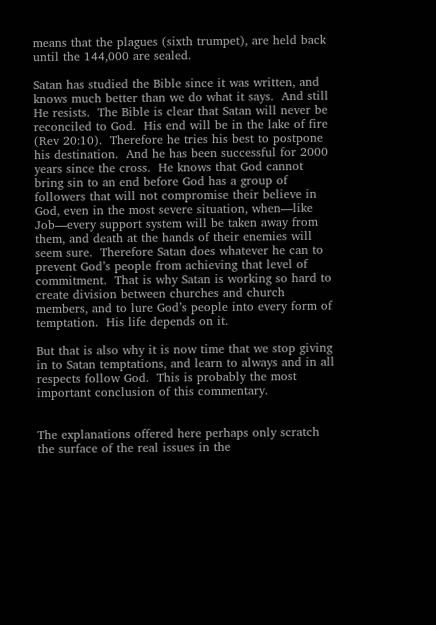means that the plagues (sixth trumpet), are held back until the 144,000 are sealed.

Satan has studied the Bible since it was written, and knows much better than we do what it says.  And still He resists.  The Bible is clear that Satan will never be reconciled to God.  His end will be in the lake of fire (Rev 20:10).  Therefore he tries his best to postpone his destination.  And he has been successful for 2000 years since the cross.  He knows that God cannot bring sin to an end before God has a group of followers that will not compromise their believe in God, even in the most severe situation, when—like Job—every support system will be taken away from them, and death at the hands of their enemies will seem sure.  Therefore Satan does whatever he can to prevent God’s people from achieving that level of commitment.  That is why Satan is working so hard to create division between churches and church members, and to lure God’s people into every form of temptation.  His life depends on it.

But that is also why it is now time that we stop giving in to Satan temptations, and learn to always and in all respects follow God.  This is probably the most important conclusion of this commentary.


The explanations offered here perhaps only scratch the surface of the real issues in the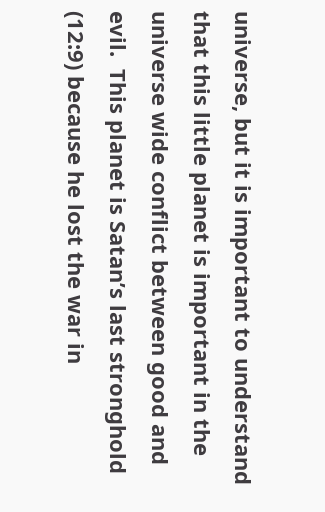universe, but it is important to understand that this little planet is important in the universe wide conflict between good and evil.  This planet is Satan’s last stronghold (12:9) because he lost the war in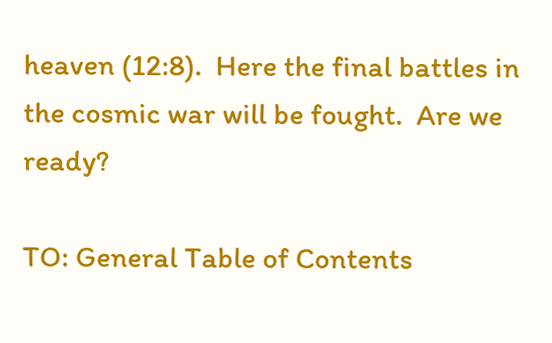heaven (12:8).  Here the final battles in the cosmic war will be fought.  Are we ready?

TO: General Table of Contents